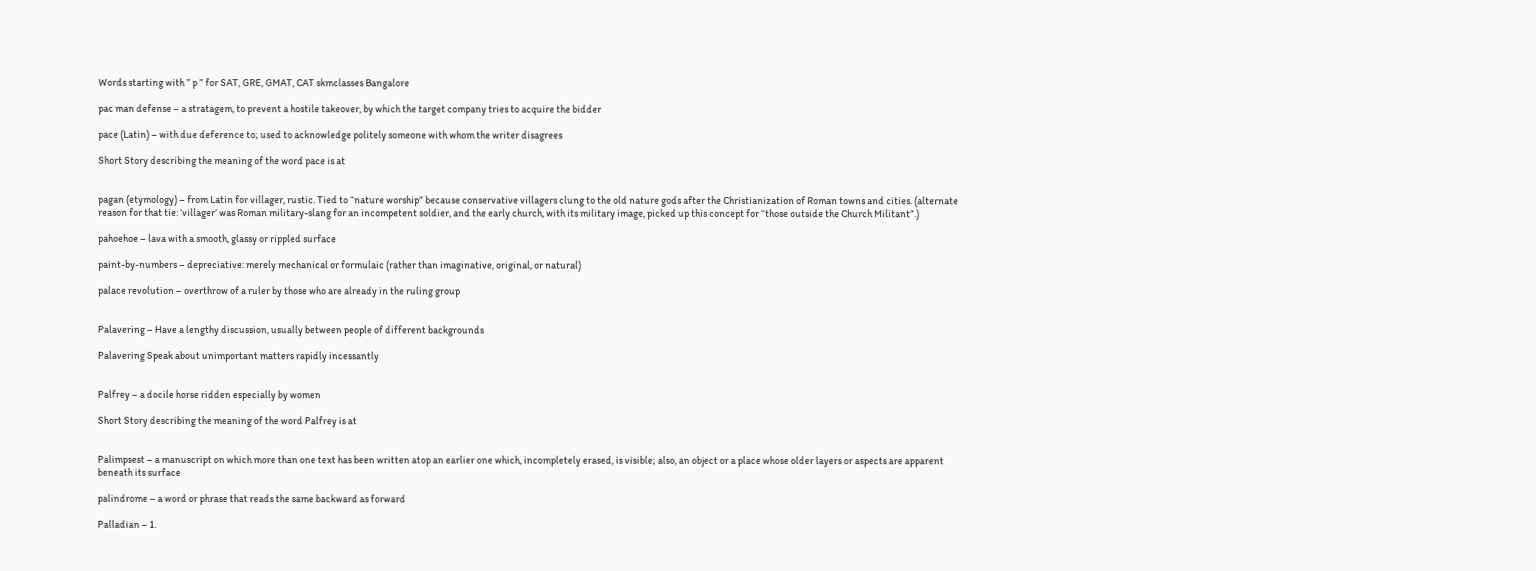Words starting with ” p ” for SAT, GRE, GMAT, CAT skmclasses Bangalore

pac man defense – a stratagem, to prevent a hostile takeover, by which the target company tries to acquire the bidder

pace (Latin) – with due deference to; used to acknowledge politely someone with whom the writer disagrees

Short Story describing the meaning of the word pace is at


pagan (etymology) – from Latin for villager, rustic. Tied to “nature worship” because conservative villagers clung to the old nature gods after the Christianization of Roman towns and cities. (alternate reason for that tie: ‘villager’ was Roman military-slang for an incompetent soldier, and the early church, with its military image, picked up this concept for “those outside the Church Militant”.)

pahoehoe – lava with a smooth, glassy or rippled surface

paint-by-numbers – depreciative: merely mechanical or formulaic (rather than imaginative, original, or natural)

palace revolution – overthrow of a ruler by those who are already in the ruling group


Palavering – Have a lengthy discussion, usually between people of different backgrounds

Palavering Speak about unimportant matters rapidly incessantly


Palfrey – a docile horse ridden especially by women

Short Story describing the meaning of the word Palfrey is at


Palimpsest – a manuscript on which more than one text has been written atop an earlier one which, incompletely erased, is visible; also, an object or a place whose older layers or aspects are apparent beneath its surface

palindrome – a word or phrase that reads the same backward as forward

Palladian – 1.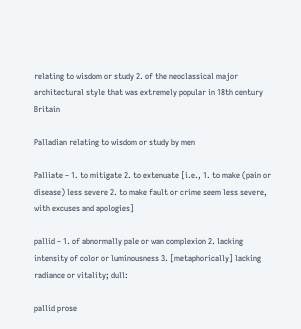relating to wisdom or study 2. of the neoclassical major architectural style that was extremely popular in 18th century Britain

Palladian relating to wisdom or study by men

Palliate – 1. to mitigate 2. to extenuate [i.e., 1. to make (pain or disease) less severe 2. to make fault or crime seem less severe, with excuses and apologies]

pallid – 1. of abnormally pale or wan complexion 2. lacking intensity of color or luminousness 3. [metaphorically] lacking radiance or vitality; dull:

pallid prose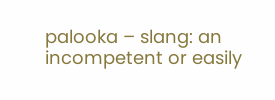palooka – slang: an incompetent or easily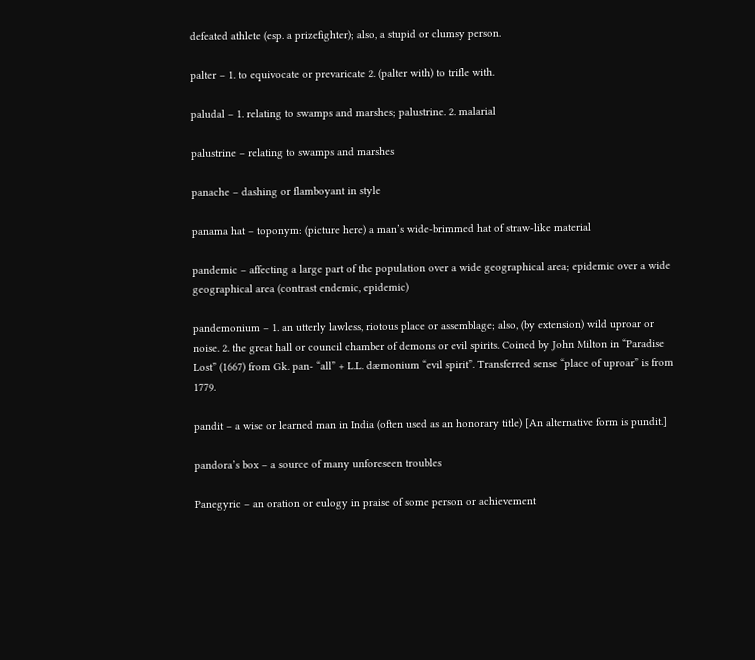defeated athlete (esp. a prizefighter); also, a stupid or clumsy person.

palter – 1. to equivocate or prevaricate 2. (palter with) to trifle with.

paludal – 1. relating to swamps and marshes; palustrine. 2. malarial

palustrine – relating to swamps and marshes

panache – dashing or flamboyant in style

panama hat – toponym: (picture here) a man’s wide-brimmed hat of straw-like material

pandemic – affecting a large part of the population over a wide geographical area; epidemic over a wide geographical area (contrast endemic, epidemic)

pandemonium – 1. an utterly lawless, riotous place or assemblage; also, (by extension) wild uproar or noise. 2. the great hall or council chamber of demons or evil spirits. Coined by John Milton in “Paradise Lost” (1667) from Gk. pan- “all” + L.L. dæmonium “evil spirit”. Transferred sense “place of uproar” is from 1779.

pandit – a wise or learned man in India (often used as an honorary title) [An alternative form is pundit.]

pandora’s box – a source of many unforeseen troubles

Panegyric – an oration or eulogy in praise of some person or achievement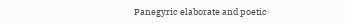Panegyric elaborate and poetic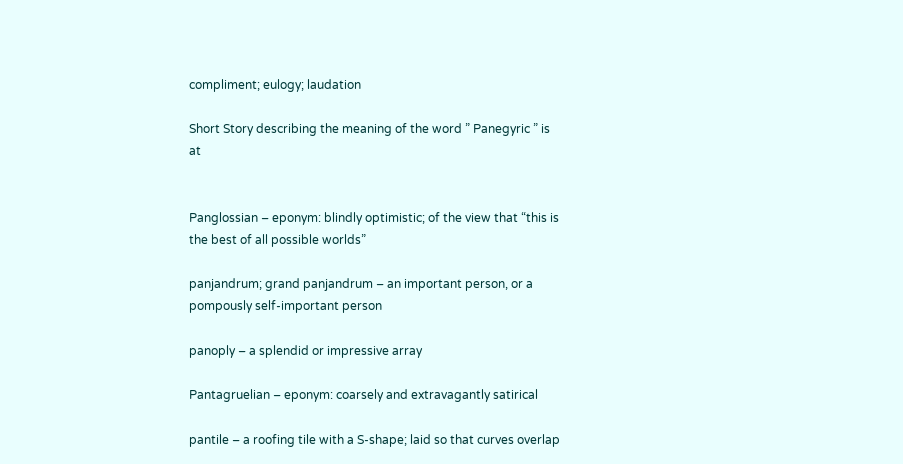compliment; eulogy; laudation

Short Story describing the meaning of the word ” Panegyric ” is at


Panglossian – eponym: blindly optimistic; of the view that “this is the best of all possible worlds”

panjandrum; grand panjandrum – an important person, or a pompously self-important person

panoply – a splendid or impressive array

Pantagruelian – eponym: coarsely and extravagantly satirical

pantile – a roofing tile with a S-shape; laid so that curves overlap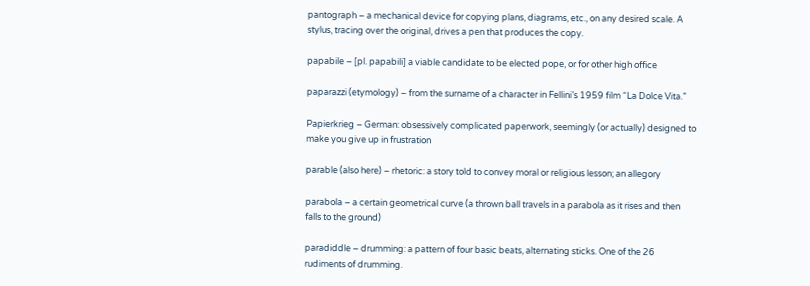pantograph – a mechanical device for copying plans, diagrams, etc., on any desired scale. A stylus, tracing over the original, drives a pen that produces the copy.

papabile – [pl. papabili] a viable candidate to be elected pope, or for other high office

paparazzi (etymology) – from the surname of a character in Fellini’s 1959 film “La Dolce Vita.”

Papierkrieg – German: obsessively complicated paperwork, seemingly (or actually) designed to make you give up in frustration

parable (also here) – rhetoric: a story told to convey moral or religious lesson; an allegory

parabola – a certain geometrical curve (a thrown ball travels in a parabola as it rises and then falls to the ground)

paradiddle – drumming: a pattern of four basic beats, alternating sticks. One of the 26 rudiments of drumming.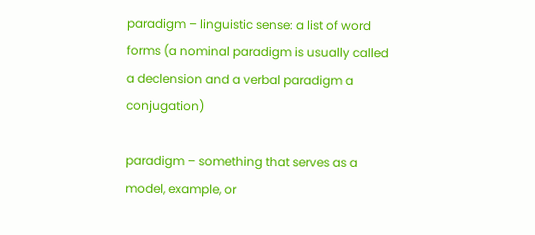paradigm – linguistic sense: a list of word forms (a nominal paradigm is usually called a declension and a verbal paradigm a conjugation)

paradigm – something that serves as a model, example, or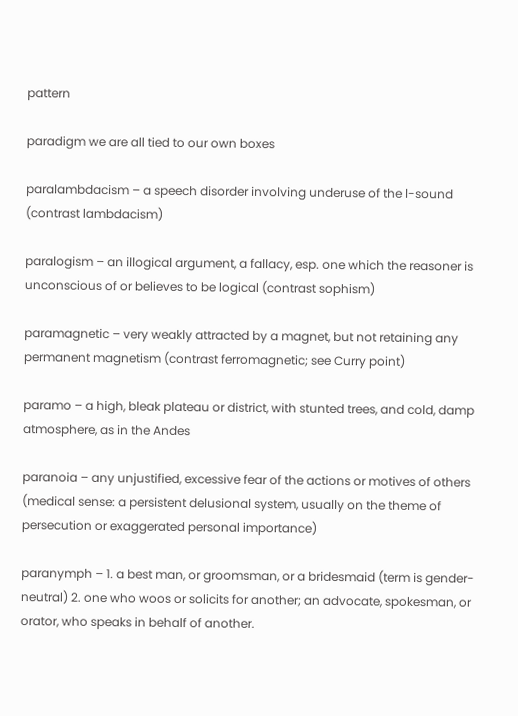pattern

paradigm we are all tied to our own boxes

paralambdacism – a speech disorder involving underuse of the l-sound (contrast lambdacism)

paralogism – an illogical argument, a fallacy, esp. one which the reasoner is unconscious of or believes to be logical (contrast sophism)

paramagnetic – very weakly attracted by a magnet, but not retaining any permanent magnetism (contrast ferromagnetic; see Curry point)

paramo – a high, bleak plateau or district, with stunted trees, and cold, damp atmosphere, as in the Andes

paranoia – any unjustified, excessive fear of the actions or motives of others (medical sense: a persistent delusional system, usually on the theme of persecution or exaggerated personal importance)

paranymph – 1. a best man, or groomsman, or a bridesmaid (term is gender-neutral) 2. one who woos or solicits for another; an advocate, spokesman, or orator, who speaks in behalf of another.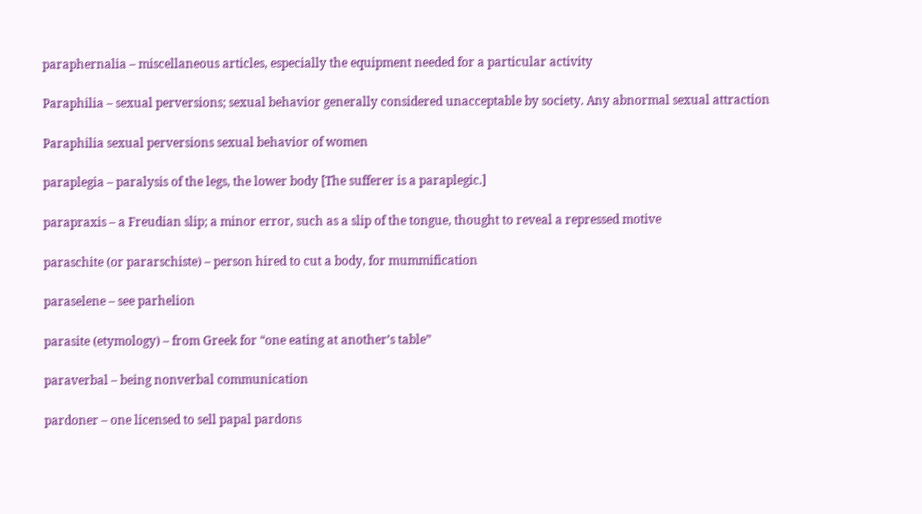paraphernalia – miscellaneous articles, especially the equipment needed for a particular activity

Paraphilia – sexual perversions; sexual behavior generally considered unacceptable by society. Any abnormal sexual attraction

Paraphilia sexual perversions sexual behavior of women

paraplegia – paralysis of the legs, the lower body [The sufferer is a paraplegic.]

parapraxis – a Freudian slip; a minor error, such as a slip of the tongue, thought to reveal a repressed motive

paraschite (or pararschiste) – person hired to cut a body, for mummification

paraselene – see parhelion

parasite (etymology) – from Greek for “one eating at another’s table”

paraverbal – being nonverbal communication

pardoner – one licensed to sell papal pardons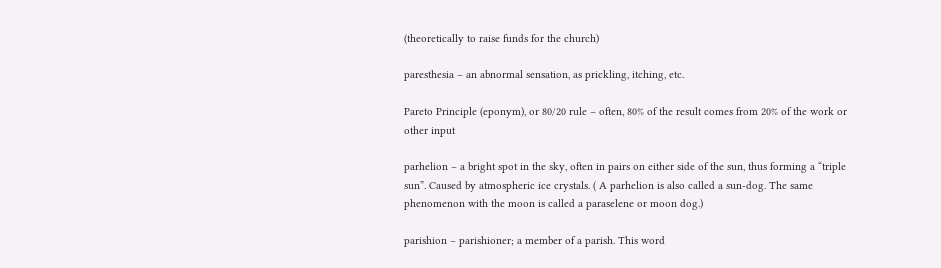(theoretically to raise funds for the church)

paresthesia – an abnormal sensation, as prickling, itching, etc.

Pareto Principle (eponym), or 80/20 rule – often, 80% of the result comes from 20% of the work or other input

parhelion – a bright spot in the sky, often in pairs on either side of the sun, thus forming a “triple sun”. Caused by atmospheric ice crystals. ( A parhelion is also called a sun-dog. The same phenomenon with the moon is called a paraselene or moon dog.)

parishion – parishioner; a member of a parish. This word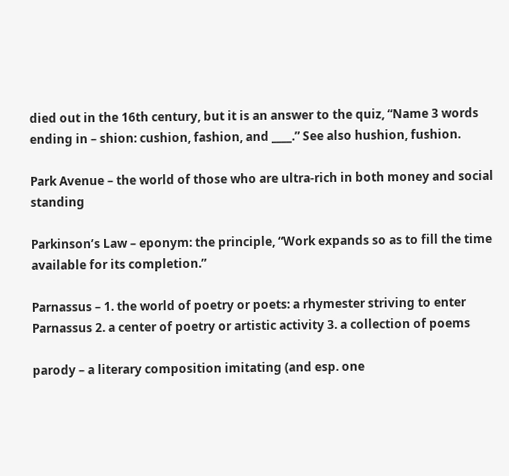died out in the 16th century, but it is an answer to the quiz, “Name 3 words ending in – shion: cushion, fashion, and ____.” See also hushion, fushion.

Park Avenue – the world of those who are ultra-rich in both money and social standing

Parkinson’s Law – eponym: the principle, “Work expands so as to fill the time available for its completion.”

Parnassus – 1. the world of poetry or poets: a rhymester striving to enter Parnassus 2. a center of poetry or artistic activity 3. a collection of poems

parody – a literary composition imitating (and esp. one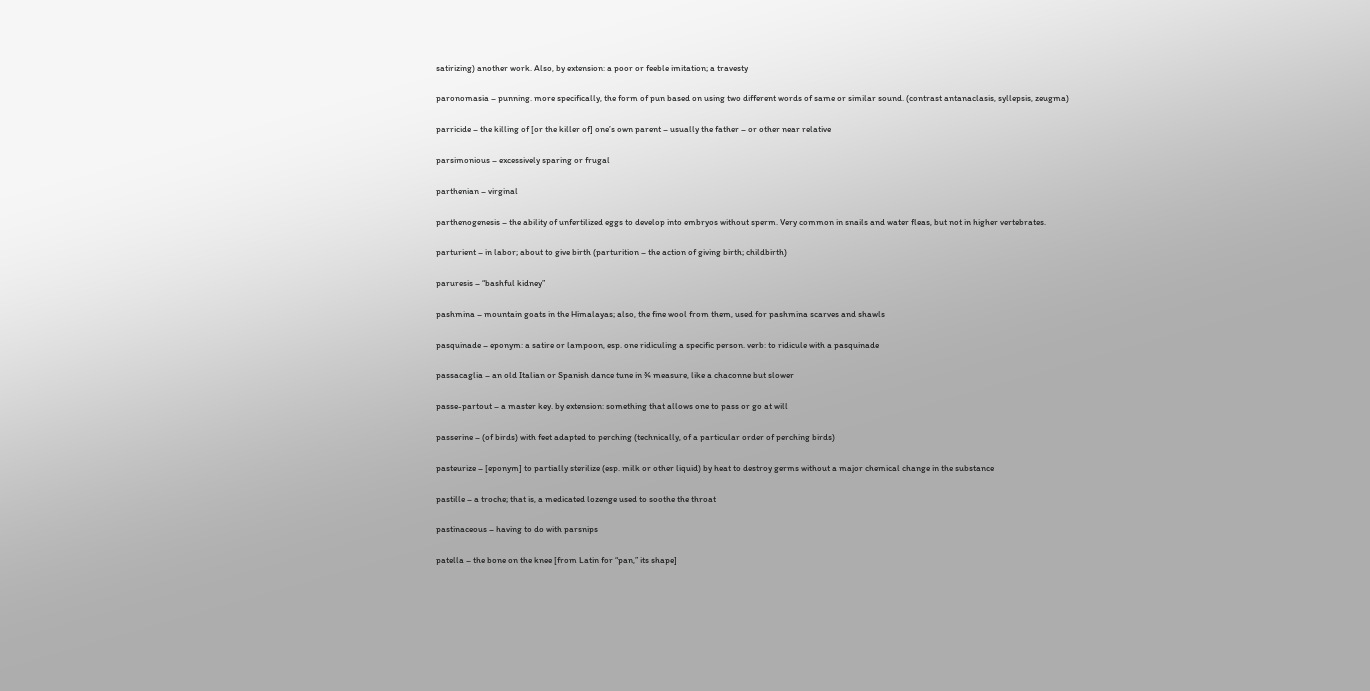satirizing) another work. Also, by extension: a poor or feeble imitation; a travesty

paronomasia – punning. more specifically, the form of pun based on using two different words of same or similar sound. (contrast antanaclasis, syllepsis, zeugma)

parricide – the killing of [or the killer of] one’s own parent – usually the father – or other near relative

parsimonious – excessively sparing or frugal

parthenian – virginal

parthenogenesis – the ability of unfertilized eggs to develop into embryos without sperm. Very common in snails and water fleas, but not in higher vertebrates.

parturient – in labor; about to give birth (parturition – the action of giving birth; childbirth)

paruresis – “bashful kidney”

pashmina – mountain goats in the Himalayas; also, the fine wool from them, used for pashmina scarves and shawls

pasquinade – eponym: a satire or lampoon, esp. one ridiculing a specific person. verb: to ridicule with a pasquinade

passacaglia – an old Italian or Spanish dance tune in ¾ measure, like a chaconne but slower

passe-partout – a master key. by extension: something that allows one to pass or go at will

passerine – (of birds) with feet adapted to perching (technically, of a particular order of perching birds)

pasteurize – [eponym] to partially sterilize (esp. milk or other liquid) by heat to destroy germs without a major chemical change in the substance

pastille – a troche; that is, a medicated lozenge used to soothe the throat

pastinaceous – having to do with parsnips

patella – the bone on the knee [from Latin for “pan,” its shape]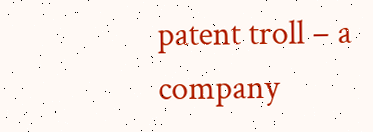patent troll – a company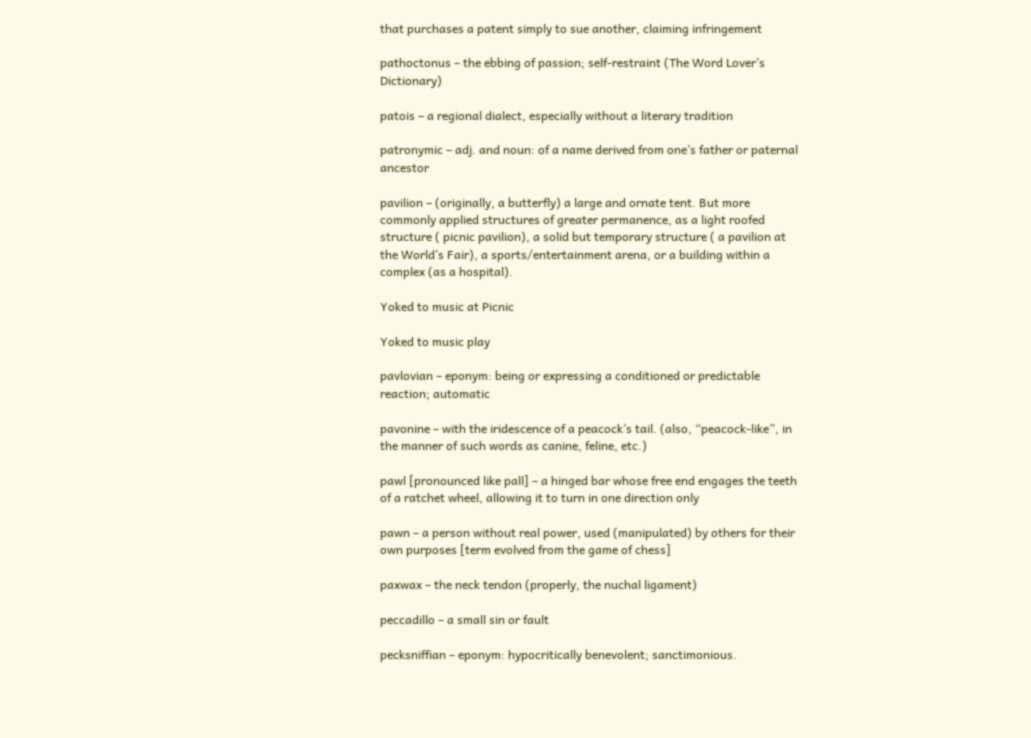that purchases a patent simply to sue another, claiming infringement

pathoctonus – the ebbing of passion; self-restraint (The Word Lover’s Dictionary)

patois – a regional dialect, especially without a literary tradition

patronymic – adj. and noun: of a name derived from one’s father or paternal ancestor

pavilion – (originally, a butterfly) a large and ornate tent. But more commonly applied structures of greater permanence, as a light roofed structure ( picnic pavilion), a solid but temporary structure ( a pavilion at the World’s Fair), a sports/entertainment arena, or a building within a complex (as a hospital).

Yoked to music at Picnic

Yoked to music play

pavlovian – eponym: being or expressing a conditioned or predictable reaction; automatic

pavonine – with the iridescence of a peacock’s tail. (also, “peacock-like”, in the manner of such words as canine, feline, etc.)

pawl [pronounced like pall] – a hinged bar whose free end engages the teeth of a ratchet wheel, allowing it to turn in one direction only

pawn – a person without real power, used (manipulated) by others for their own purposes [term evolved from the game of chess]

paxwax – the neck tendon (properly, the nuchal ligament)

peccadillo – a small sin or fault

pecksniffian – eponym: hypocritically benevolent; sanctimonious.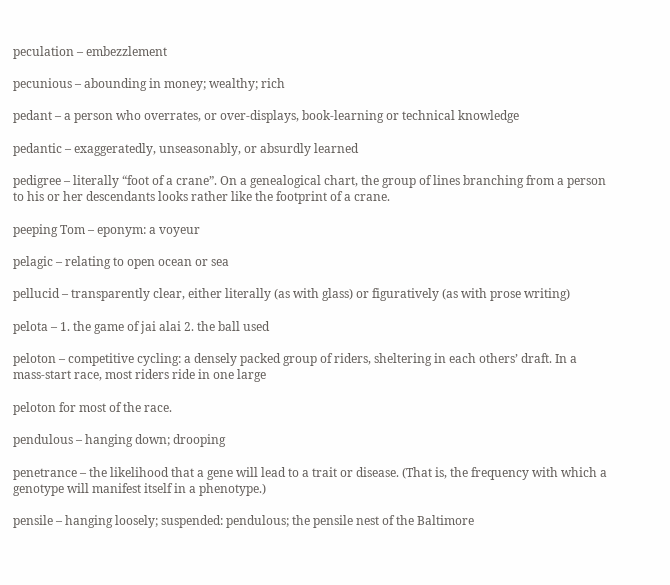peculation – embezzlement

pecunious – abounding in money; wealthy; rich

pedant – a person who overrates, or over-displays, book-learning or technical knowledge

pedantic – exaggeratedly, unseasonably, or absurdly learned

pedigree – literally “foot of a crane”. On a genealogical chart, the group of lines branching from a person to his or her descendants looks rather like the footprint of a crane.

peeping Tom – eponym: a voyeur

pelagic – relating to open ocean or sea

pellucid – transparently clear, either literally (as with glass) or figuratively (as with prose writing)

pelota – 1. the game of jai alai 2. the ball used

peloton – competitive cycling: a densely packed group of riders, sheltering in each others’ draft. In a mass-start race, most riders ride in one large

peloton for most of the race.

pendulous – hanging down; drooping

penetrance – the likelihood that a gene will lead to a trait or disease. (That is, the frequency with which a genotype will manifest itself in a phenotype.)

pensile – hanging loosely; suspended: pendulous; the pensile nest of the Baltimore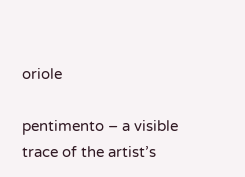oriole

pentimento – a visible trace of the artist’s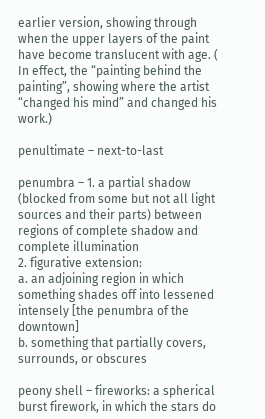earlier version, showing through when the upper layers of the paint have become translucent with age. ( In effect, the “painting behind the painting”, showing where the artist “changed his mind” and changed his work.)

penultimate – next-to-last

penumbra – 1. a partial shadow (blocked from some but not all light sources and their parts) between regions of complete shadow and complete illumination
2. figurative extension:
a. an adjoining region in which something shades off into lessened intensely [the penumbra of the downtown]
b. something that partially covers, surrounds, or obscures

peony shell – fireworks: a spherical burst firework, in which the stars do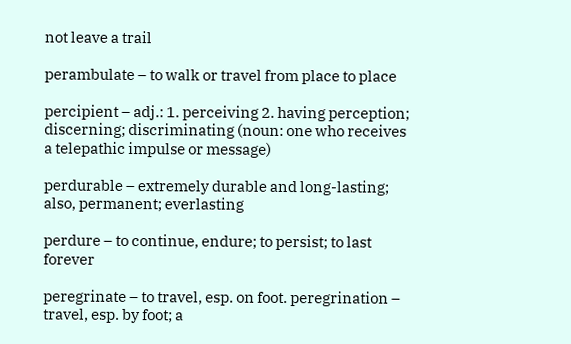not leave a trail

perambulate – to walk or travel from place to place

percipient – adj.: 1. perceiving 2. having perception; discerning; discriminating (noun: one who receives a telepathic impulse or message)

perdurable – extremely durable and long-lasting; also, permanent; everlasting

perdure – to continue, endure; to persist; to last forever

peregrinate – to travel, esp. on foot. peregrination – travel, esp. by foot; a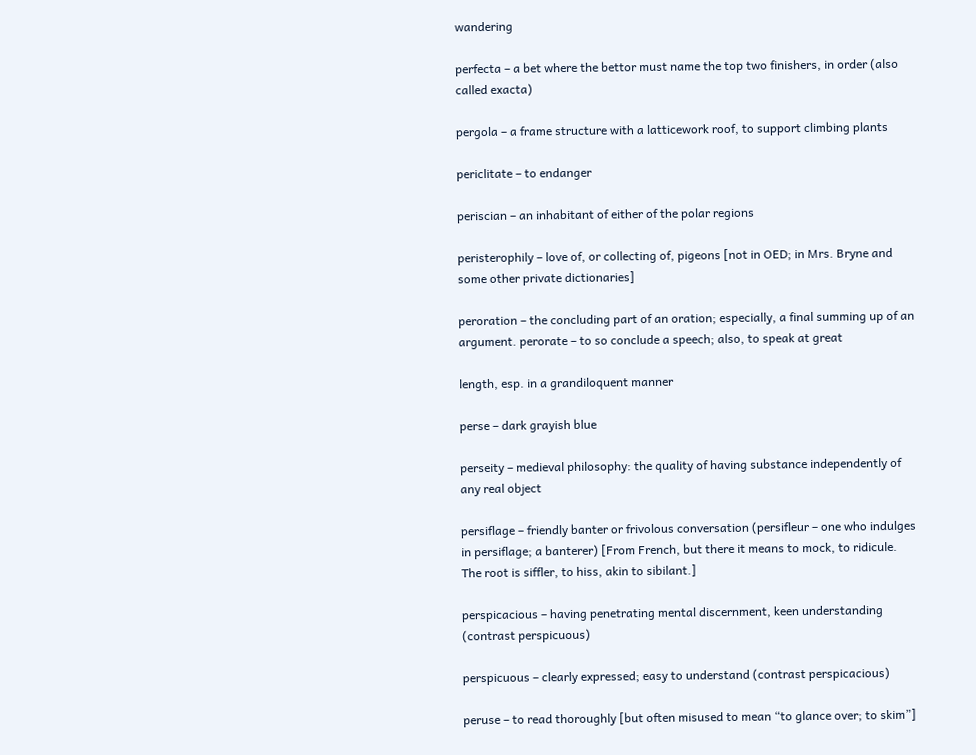wandering

perfecta – a bet where the bettor must name the top two finishers, in order (also called exacta)

pergola – a frame structure with a latticework roof, to support climbing plants

periclitate – to endanger

periscian – an inhabitant of either of the polar regions

peristerophily – love of, or collecting of, pigeons [not in OED; in Mrs. Bryne and some other private dictionaries]

peroration – the concluding part of an oration; especially, a final summing up of an argument. perorate – to so conclude a speech; also, to speak at great

length, esp. in a grandiloquent manner

perse – dark grayish blue

perseity – medieval philosophy: the quality of having substance independently of any real object

persiflage – friendly banter or frivolous conversation (persifleur – one who indulges in persiflage; a banterer) [From French, but there it means to mock, to ridicule. The root is siffler, to hiss, akin to sibilant.]

perspicacious – having penetrating mental discernment, keen understanding (contrast perspicuous)

perspicuous – clearly expressed; easy to understand (contrast perspicacious)

peruse – to read thoroughly [but often misused to mean “to glance over; to skim”]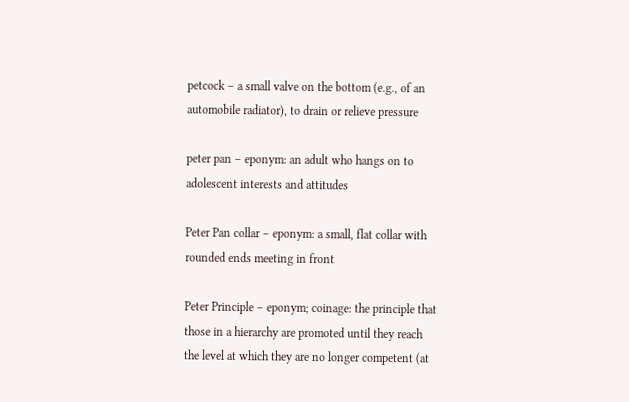petcock – a small valve on the bottom (e.g., of an automobile radiator), to drain or relieve pressure

peter pan – eponym: an adult who hangs on to adolescent interests and attitudes

Peter Pan collar – eponym: a small, flat collar with rounded ends meeting in front

Peter Principle – eponym; coinage: the principle that those in a hierarchy are promoted until they reach the level at which they are no longer competent (at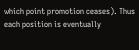which point promotion ceases). Thus each position is eventually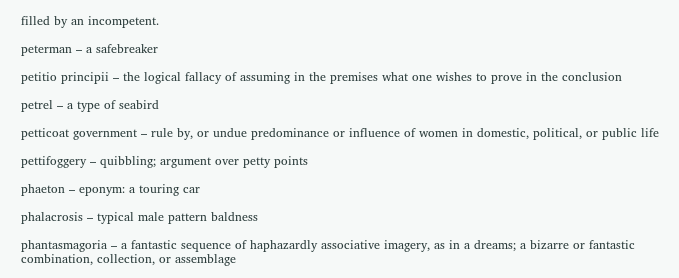filled by an incompetent.

peterman – a safebreaker

petitio principii – the logical fallacy of assuming in the premises what one wishes to prove in the conclusion

petrel – a type of seabird

petticoat government – rule by, or undue predominance or influence of women in domestic, political, or public life

pettifoggery – quibbling; argument over petty points

phaeton – eponym: a touring car

phalacrosis – typical male pattern baldness

phantasmagoria – a fantastic sequence of haphazardly associative imagery, as in a dreams; a bizarre or fantastic combination, collection, or assemblage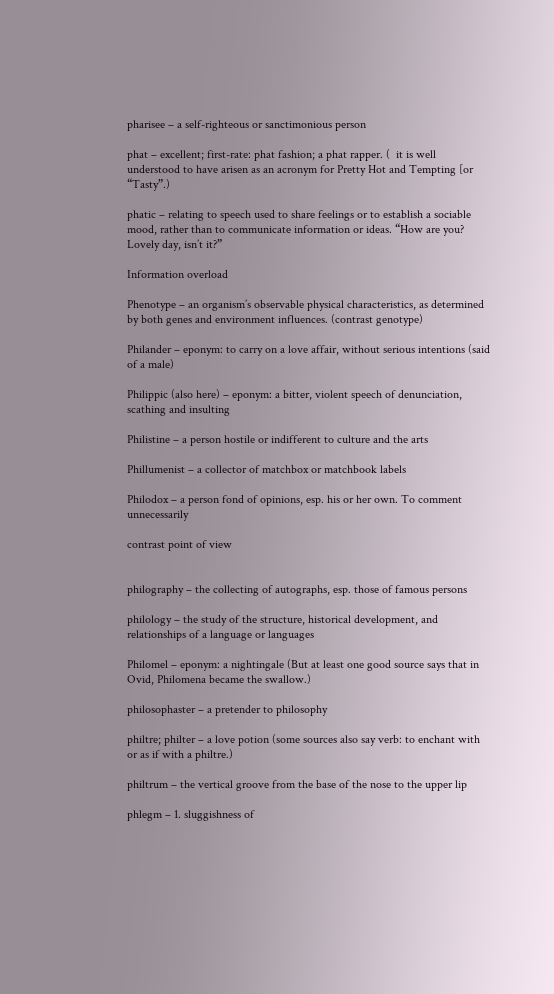pharisee – a self-righteous or sanctimonious person

phat – excellent; first-rate: phat fashion; a phat rapper. (  it is well understood to have arisen as an acronym for Pretty Hot and Tempting [or “Tasty”.)

phatic – relating to speech used to share feelings or to establish a sociable mood, rather than to communicate information or ideas. “How are you? Lovely day, isn’t it?”

Information overload

Phenotype – an organism’s observable physical characteristics, as determined by both genes and environment influences. (contrast genotype)

Philander – eponym: to carry on a love affair, without serious intentions (said of a male)

Philippic (also here) – eponym: a bitter, violent speech of denunciation, scathing and insulting

Philistine – a person hostile or indifferent to culture and the arts

Phillumenist – a collector of matchbox or matchbook labels

Philodox – a person fond of opinions, esp. his or her own. To comment unnecessarily

contrast point of view


philography – the collecting of autographs, esp. those of famous persons

philology – the study of the structure, historical development, and relationships of a language or languages

Philomel – eponym: a nightingale (But at least one good source says that in Ovid, Philomena became the swallow.)

philosophaster – a pretender to philosophy

philtre; philter – a love potion (some sources also say verb: to enchant with or as if with a philtre.)

philtrum – the vertical groove from the base of the nose to the upper lip

phlegm – 1. sluggishness of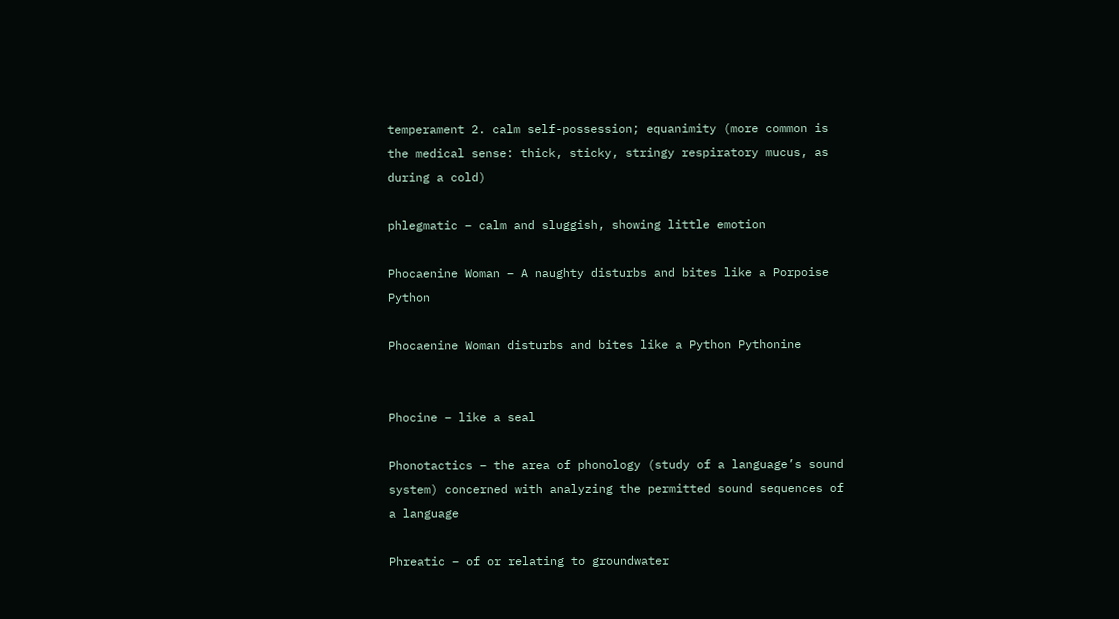temperament 2. calm self-possession; equanimity (more common is the medical sense: thick, sticky, stringy respiratory mucus, as during a cold)

phlegmatic – calm and sluggish, showing little emotion

Phocaenine Woman – A naughty disturbs and bites like a Porpoise Python

Phocaenine Woman disturbs and bites like a Python Pythonine


Phocine – like a seal

Phonotactics – the area of phonology (study of a language’s sound system) concerned with analyzing the permitted sound sequences of a language

Phreatic – of or relating to groundwater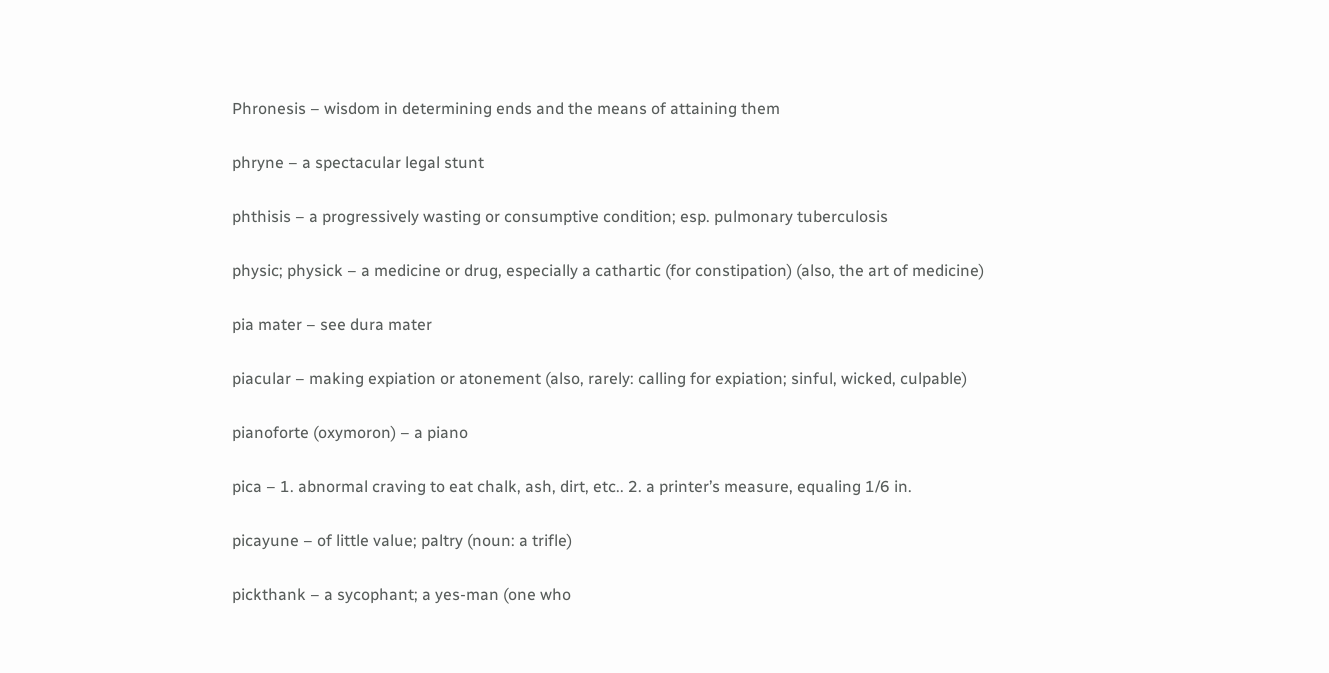Phronesis – wisdom in determining ends and the means of attaining them

phryne – a spectacular legal stunt

phthisis – a progressively wasting or consumptive condition; esp. pulmonary tuberculosis

physic; physick – a medicine or drug, especially a cathartic (for constipation) (also, the art of medicine)

pia mater – see dura mater

piacular – making expiation or atonement (also, rarely: calling for expiation; sinful, wicked, culpable)

pianoforte (oxymoron) – a piano

pica – 1. abnormal craving to eat chalk, ash, dirt, etc.. 2. a printer’s measure, equaling 1/6 in.

picayune – of little value; paltry (noun: a trifle)

pickthank – a sycophant; a yes-man (one who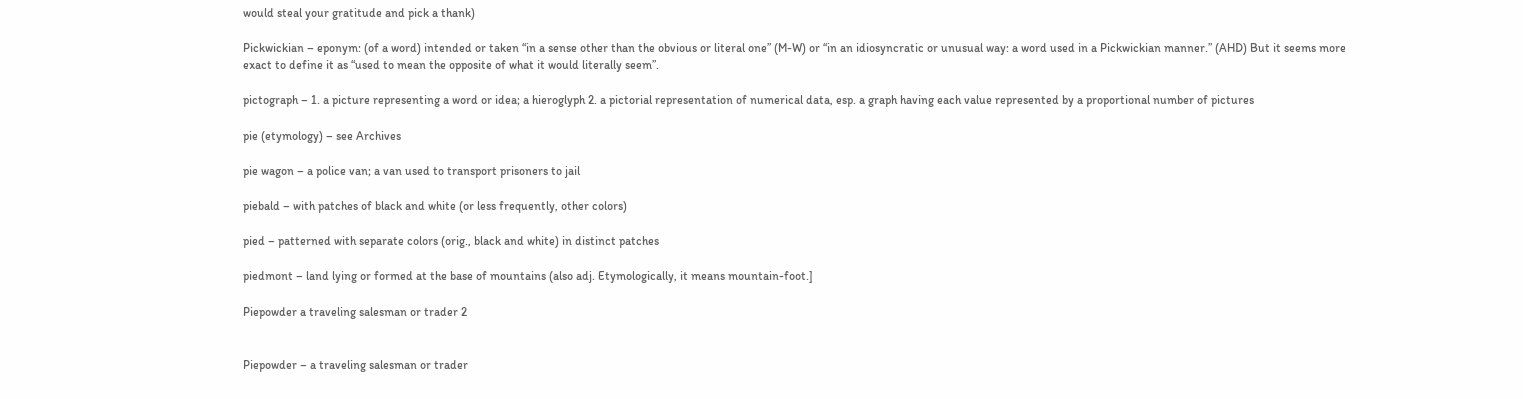would steal your gratitude and pick a thank)

Pickwickian – eponym: (of a word) intended or taken “in a sense other than the obvious or literal one” (M-W) or “in an idiosyncratic or unusual way: a word used in a Pickwickian manner.” (AHD) But it seems more exact to define it as “used to mean the opposite of what it would literally seem”.

pictograph – 1. a picture representing a word or idea; a hieroglyph 2. a pictorial representation of numerical data, esp. a graph having each value represented by a proportional number of pictures

pie (etymology) – see Archives

pie wagon – a police van; a van used to transport prisoners to jail

piebald – with patches of black and white (or less frequently, other colors)

pied – patterned with separate colors (orig., black and white) in distinct patches

piedmont – land lying or formed at the base of mountains (also adj. Etymologically, it means mountain-foot.]

Piepowder a traveling salesman or trader 2


Piepowder – a traveling salesman or trader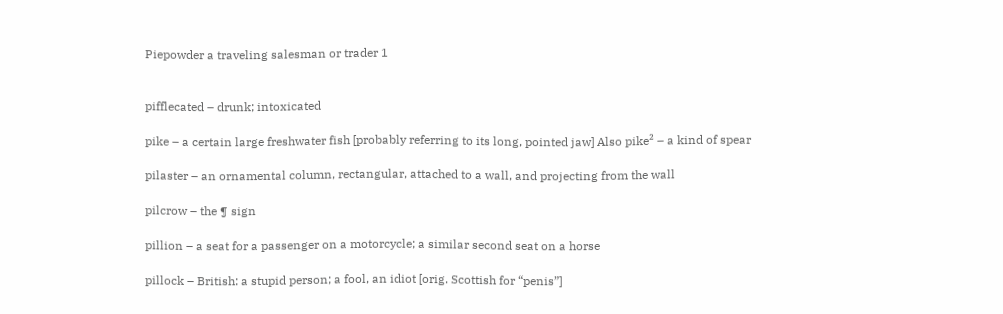Piepowder a traveling salesman or trader 1


pifflecated – drunk; intoxicated

pike – a certain large freshwater fish [probably referring to its long, pointed jaw] Also pike² – a kind of spear

pilaster – an ornamental column, rectangular, attached to a wall, and projecting from the wall

pilcrow – the ¶ sign

pillion – a seat for a passenger on a motorcycle; a similar second seat on a horse

pillock – British: a stupid person; a fool, an idiot [orig. Scottish for “penis”]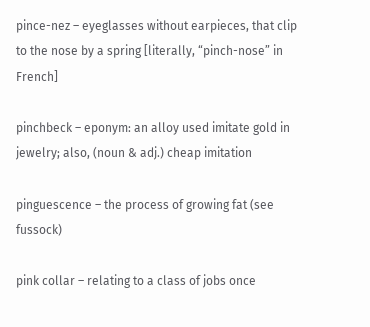pince-nez – eyeglasses without earpieces, that clip to the nose by a spring [literally, “pinch-nose” in French]

pinchbeck – eponym: an alloy used imitate gold in jewelry; also, (noun & adj.) cheap imitation

pinguescence – the process of growing fat (see fussock)

pink collar – relating to a class of jobs once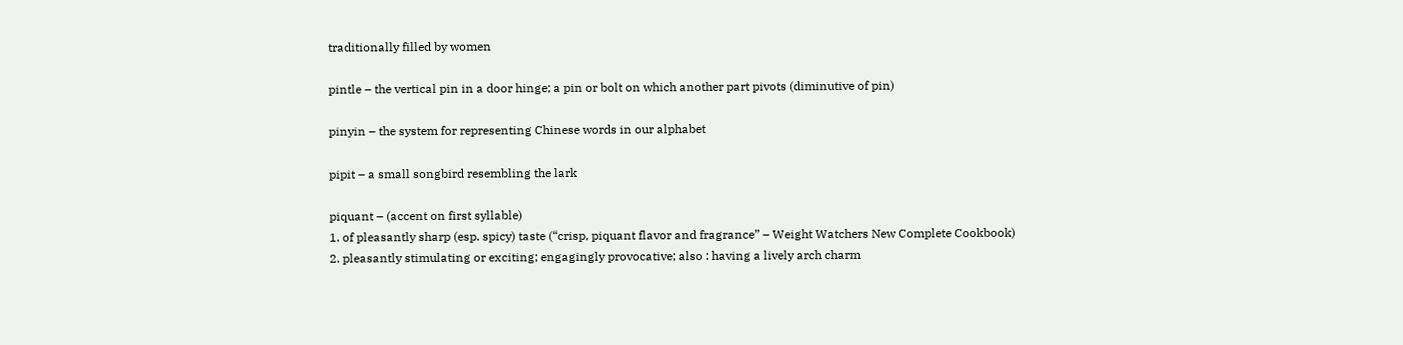traditionally filled by women

pintle – the vertical pin in a door hinge; a pin or bolt on which another part pivots (diminutive of pin)

pinyin – the system for representing Chinese words in our alphabet

pipit – a small songbird resembling the lark

piquant – (accent on first syllable)
1. of pleasantly sharp (esp. spicy) taste (“crisp, piquant flavor and fragrance” – Weight Watchers New Complete Cookbook)
2. pleasantly stimulating or exciting; engagingly provocative; also : having a lively arch charm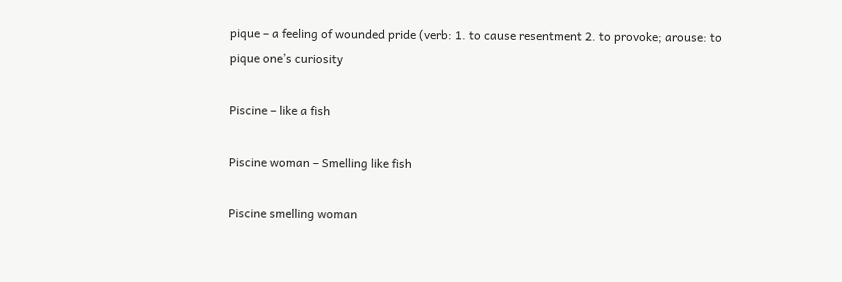pique – a feeling of wounded pride (verb: 1. to cause resentment 2. to provoke; arouse: to pique one’s curiosity

Piscine – like a fish

Piscine woman – Smelling like fish

Piscine smelling woman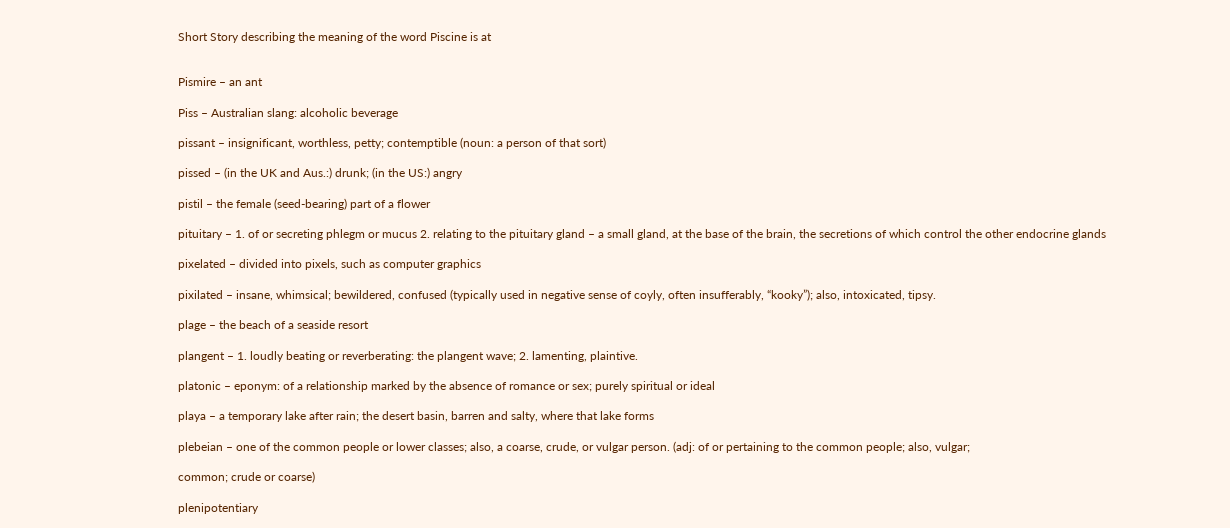Short Story describing the meaning of the word Piscine is at


Pismire – an ant

Piss – Australian slang: alcoholic beverage

pissant – insignificant, worthless, petty; contemptible (noun: a person of that sort)

pissed – (in the UK and Aus.:) drunk; (in the US:) angry

pistil – the female (seed-bearing) part of a flower

pituitary – 1. of or secreting phlegm or mucus 2. relating to the pituitary gland – a small gland, at the base of the brain, the secretions of which control the other endocrine glands

pixelated – divided into pixels, such as computer graphics

pixilated – insane, whimsical; bewildered, confused (typically used in negative sense of coyly, often insufferably, “kooky”); also, intoxicated, tipsy.

plage – the beach of a seaside resort

plangent – 1. loudly beating or reverberating: the plangent wave; 2. lamenting, plaintive.

platonic – eponym: of a relationship marked by the absence of romance or sex; purely spiritual or ideal

playa – a temporary lake after rain; the desert basin, barren and salty, where that lake forms

plebeian – one of the common people or lower classes; also, a coarse, crude, or vulgar person. (adj: of or pertaining to the common people; also, vulgar;

common; crude or coarse)

plenipotentiary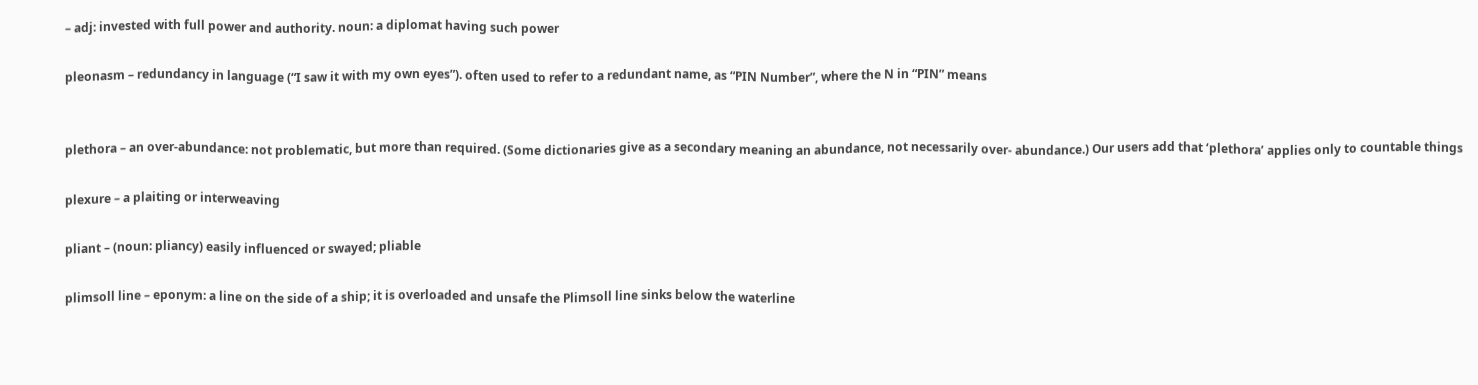– adj: invested with full power and authority. noun: a diplomat having such power

pleonasm – redundancy in language (“I saw it with my own eyes”). often used to refer to a redundant name, as “PIN Number”, where the N in “PIN” means


plethora – an over-abundance: not problematic, but more than required. (Some dictionaries give as a secondary meaning an abundance, not necessarily over- abundance.) Our users add that ‘plethora’ applies only to countable things

plexure – a plaiting or interweaving

pliant – (noun: pliancy) easily influenced or swayed; pliable

plimsoll line – eponym: a line on the side of a ship; it is overloaded and unsafe the Plimsoll line sinks below the waterline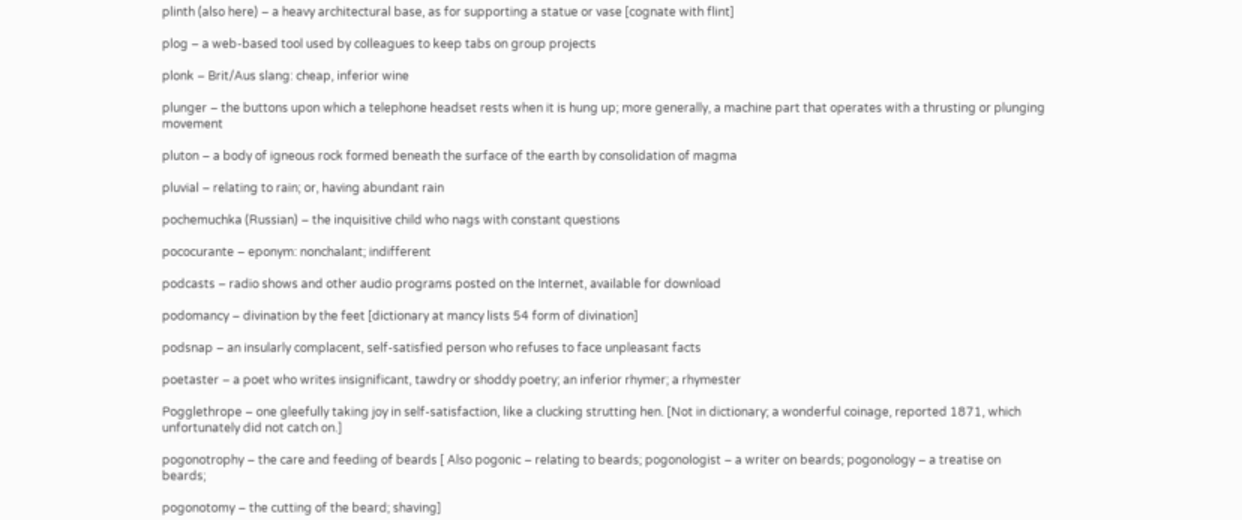plinth (also here) – a heavy architectural base, as for supporting a statue or vase [cognate with flint]

plog – a web-based tool used by colleagues to keep tabs on group projects

plonk – Brit/Aus slang: cheap, inferior wine

plunger – the buttons upon which a telephone headset rests when it is hung up; more generally, a machine part that operates with a thrusting or plunging movement

pluton – a body of igneous rock formed beneath the surface of the earth by consolidation of magma

pluvial – relating to rain; or, having abundant rain

pochemuchka (Russian) – the inquisitive child who nags with constant questions

pococurante – eponym: nonchalant; indifferent

podcasts – radio shows and other audio programs posted on the Internet, available for download

podomancy – divination by the feet [dictionary at mancy lists 54 form of divination]

podsnap – an insularly complacent, self-satisfied person who refuses to face unpleasant facts

poetaster – a poet who writes insignificant, tawdry or shoddy poetry; an inferior rhymer; a rhymester

Pogglethrope – one gleefully taking joy in self-satisfaction, like a clucking strutting hen. [Not in dictionary; a wonderful coinage, reported 1871, which unfortunately did not catch on.]

pogonotrophy – the care and feeding of beards [ Also pogonic – relating to beards; pogonologist – a writer on beards; pogonology – a treatise on beards;

pogonotomy – the cutting of the beard; shaving]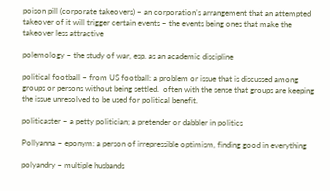poison pill (corporate takeovers) – an corporation’s arrangement that an attempted takeover of it will trigger certain events – the events being ones that make the takeover less attractive

polemology – the study of war, esp. as an academic discipline

political football – from US football: a problem or issue that is discussed among groups or persons without being settled.  often with the sense that groups are keeping the issue unresolved to be used for political benefit.

politicaster – a petty politician; a pretender or dabbler in politics

Pollyanna – eponym: a person of irrepressible optimism, finding good in everything

polyandry – multiple husbands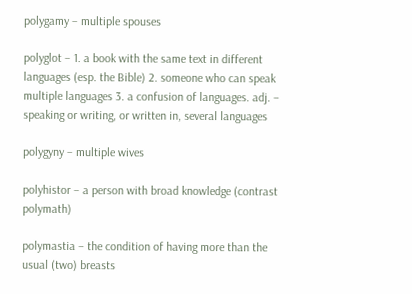polygamy – multiple spouses

polyglot – 1. a book with the same text in different languages (esp. the Bible) 2. someone who can speak multiple languages 3. a confusion of languages. adj. – speaking or writing, or written in, several languages

polygyny – multiple wives

polyhistor – a person with broad knowledge (contrast polymath)

polymastia – the condition of having more than the usual (two) breasts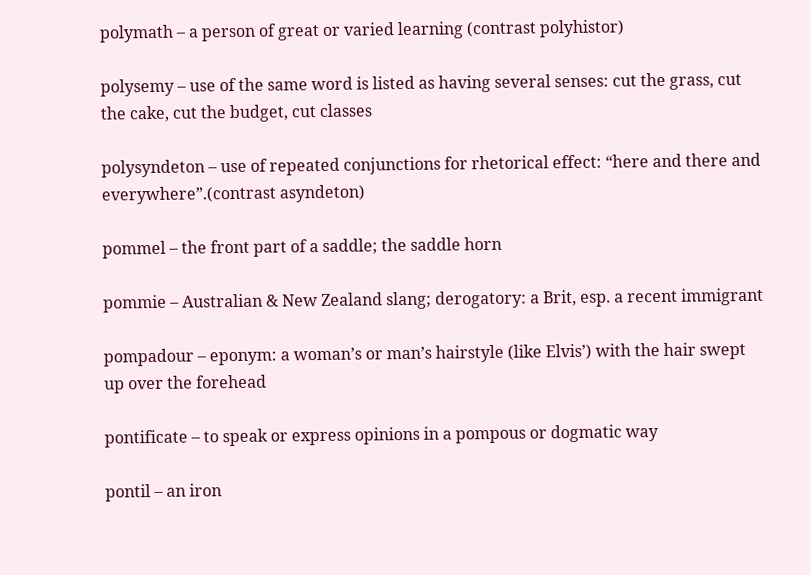polymath – a person of great or varied learning (contrast polyhistor)

polysemy – use of the same word is listed as having several senses: cut the grass, cut the cake, cut the budget, cut classes

polysyndeton – use of repeated conjunctions for rhetorical effect: “here and there and everywhere”.(contrast asyndeton)

pommel – the front part of a saddle; the saddle horn

pommie – Australian & New Zealand slang; derogatory: a Brit, esp. a recent immigrant

pompadour – eponym: a woman’s or man’s hairstyle (like Elvis’) with the hair swept up over the forehead

pontificate – to speak or express opinions in a pompous or dogmatic way

pontil – an iron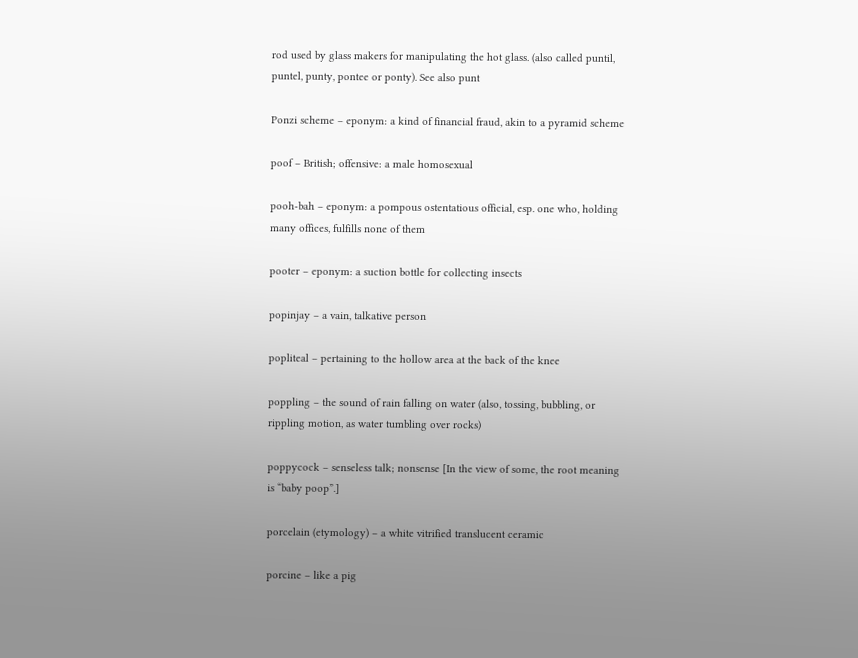rod used by glass makers for manipulating the hot glass. (also called puntil, puntel, punty, pontee or ponty). See also punt

Ponzi scheme – eponym: a kind of financial fraud, akin to a pyramid scheme

poof – British; offensive: a male homosexual

pooh-bah – eponym: a pompous ostentatious official, esp. one who, holding many offices, fulfills none of them

pooter – eponym: a suction bottle for collecting insects

popinjay – a vain, talkative person

popliteal – pertaining to the hollow area at the back of the knee

poppling – the sound of rain falling on water (also, tossing, bubbling, or rippling motion, as water tumbling over rocks)

poppycock – senseless talk; nonsense [In the view of some, the root meaning is “baby poop”.]

porcelain (etymology) – a white vitrified translucent ceramic

porcine – like a pig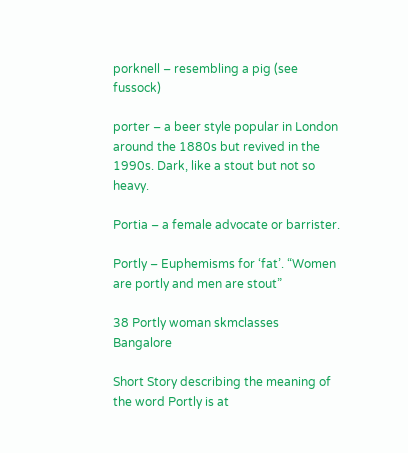porknell – resembling a pig (see fussock)

porter – a beer style popular in London around the 1880s but revived in the 1990s. Dark, like a stout but not so heavy.

Portia – a female advocate or barrister.

Portly – Euphemisms for ‘fat’. “Women are portly and men are stout”

38 Portly woman skmclasses Bangalore

Short Story describing the meaning of the word Portly is at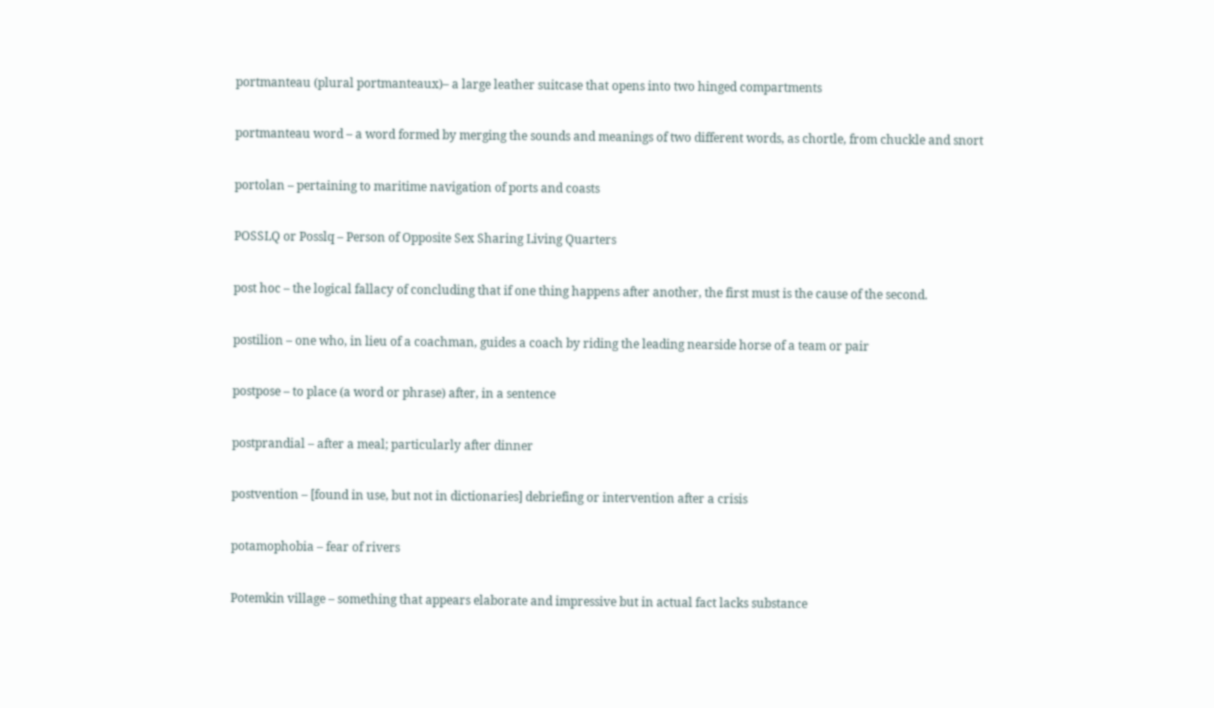portmanteau (plural portmanteaux)– a large leather suitcase that opens into two hinged compartments

portmanteau word – a word formed by merging the sounds and meanings of two different words, as chortle, from chuckle and snort

portolan – pertaining to maritime navigation of ports and coasts

POSSLQ or Posslq – Person of Opposite Sex Sharing Living Quarters

post hoc – the logical fallacy of concluding that if one thing happens after another, the first must is the cause of the second.

postilion – one who, in lieu of a coachman, guides a coach by riding the leading nearside horse of a team or pair

postpose – to place (a word or phrase) after, in a sentence

postprandial – after a meal; particularly after dinner

postvention – [found in use, but not in dictionaries] debriefing or intervention after a crisis

potamophobia – fear of rivers

Potemkin village – something that appears elaborate and impressive but in actual fact lacks substance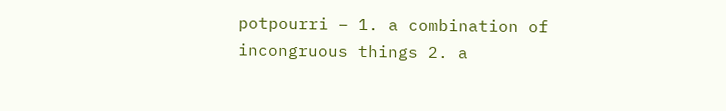potpourri – 1. a combination of incongruous things 2. a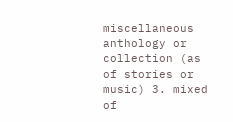miscellaneous anthology or collection (as of stories or music) 3. mixed of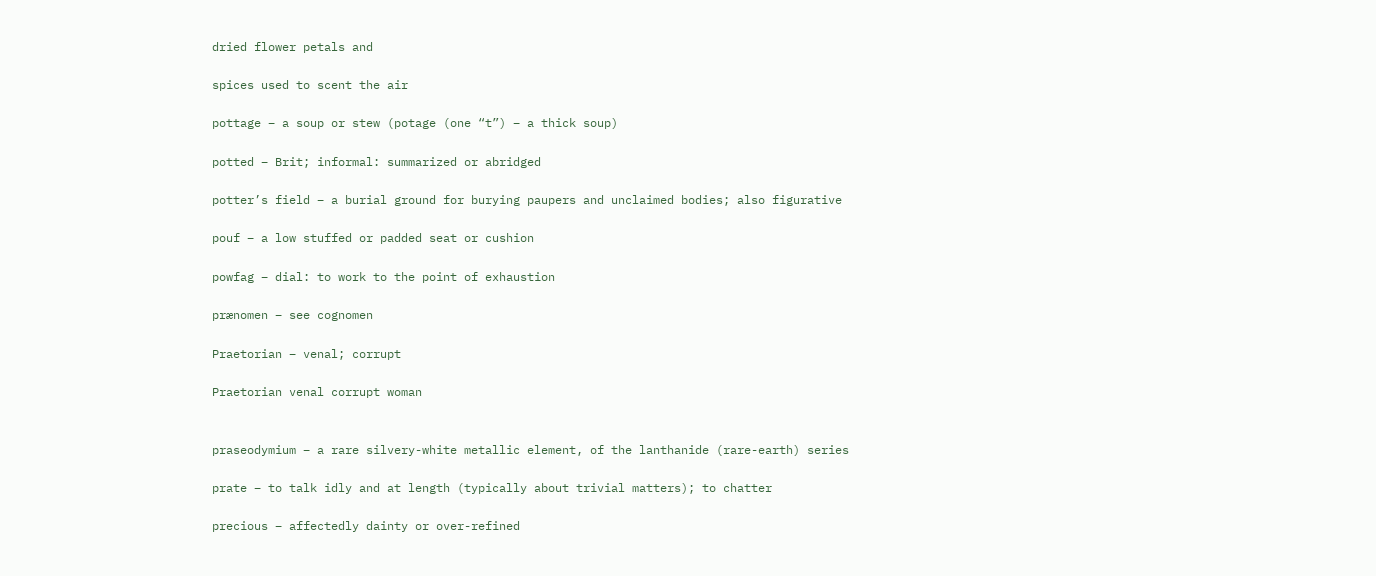dried flower petals and

spices used to scent the air

pottage – a soup or stew (potage (one “t”) – a thick soup)

potted – Brit; informal: summarized or abridged

potter’s field – a burial ground for burying paupers and unclaimed bodies; also figurative

pouf – a low stuffed or padded seat or cushion

powfag – dial: to work to the point of exhaustion

prænomen – see cognomen

Praetorian – venal; corrupt

Praetorian venal corrupt woman


praseodymium – a rare silvery-white metallic element, of the lanthanide (rare-earth) series

prate – to talk idly and at length (typically about trivial matters); to chatter

precious – affectedly dainty or over-refined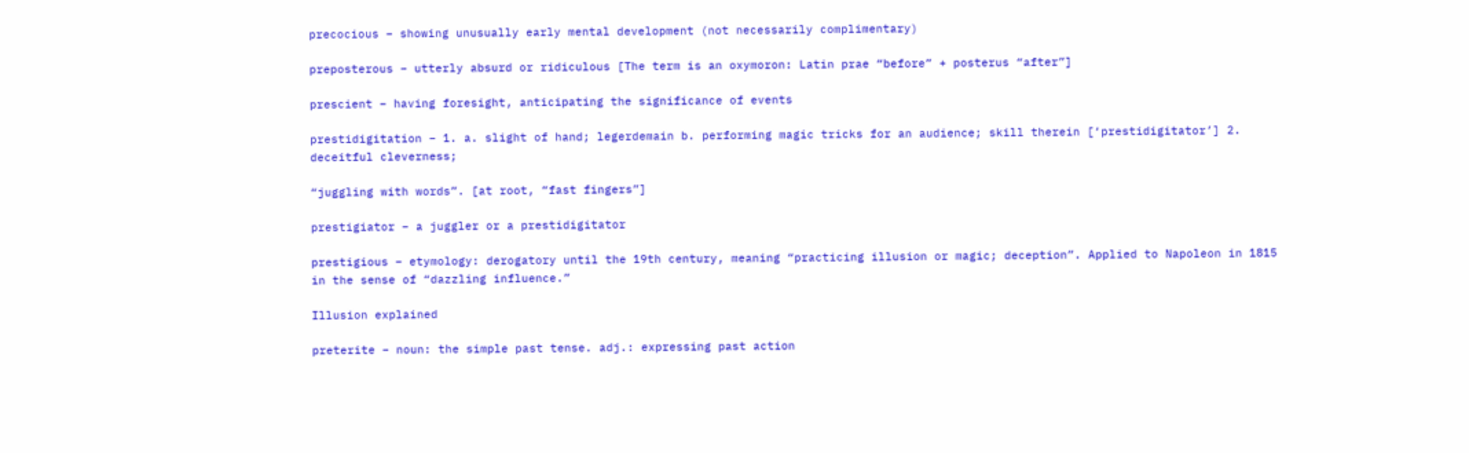precocious – showing unusually early mental development (not necessarily complimentary)

preposterous – utterly absurd or ridiculous [The term is an oxymoron: Latin prae “before” + posterus “after”]

prescient – having foresight, anticipating the significance of events

prestidigitation – 1. a. slight of hand; legerdemain b. performing magic tricks for an audience; skill therein [‘prestidigitator’] 2. deceitful cleverness;

“juggling with words”. [at root, “fast fingers”]

prestigiator – a juggler or a prestidigitator

prestigious – etymology: derogatory until the 19th century, meaning “practicing illusion or magic; deception”. Applied to Napoleon in 1815 in the sense of “dazzling influence.”

Illusion explained

preterite – noun: the simple past tense. adj.: expressing past action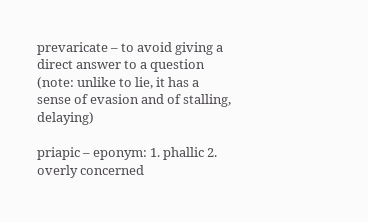prevaricate – to avoid giving a direct answer to a question (note: unlike to lie, it has a sense of evasion and of stalling, delaying)

priapic – eponym: 1. phallic 2. overly concerned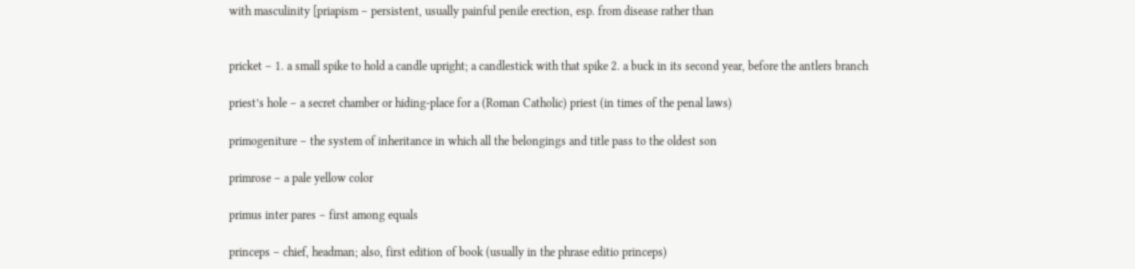with masculinity [priapism – persistent, usually painful penile erection, esp. from disease rather than


pricket – 1. a small spike to hold a candle upright; a candlestick with that spike 2. a buck in its second year, before the antlers branch

priest’s hole – a secret chamber or hiding-place for a (Roman Catholic) priest (in times of the penal laws)

primogeniture – the system of inheritance in which all the belongings and title pass to the oldest son

primrose – a pale yellow color

primus inter pares – first among equals

princeps – chief, headman; also, first edition of book (usually in the phrase editio princeps)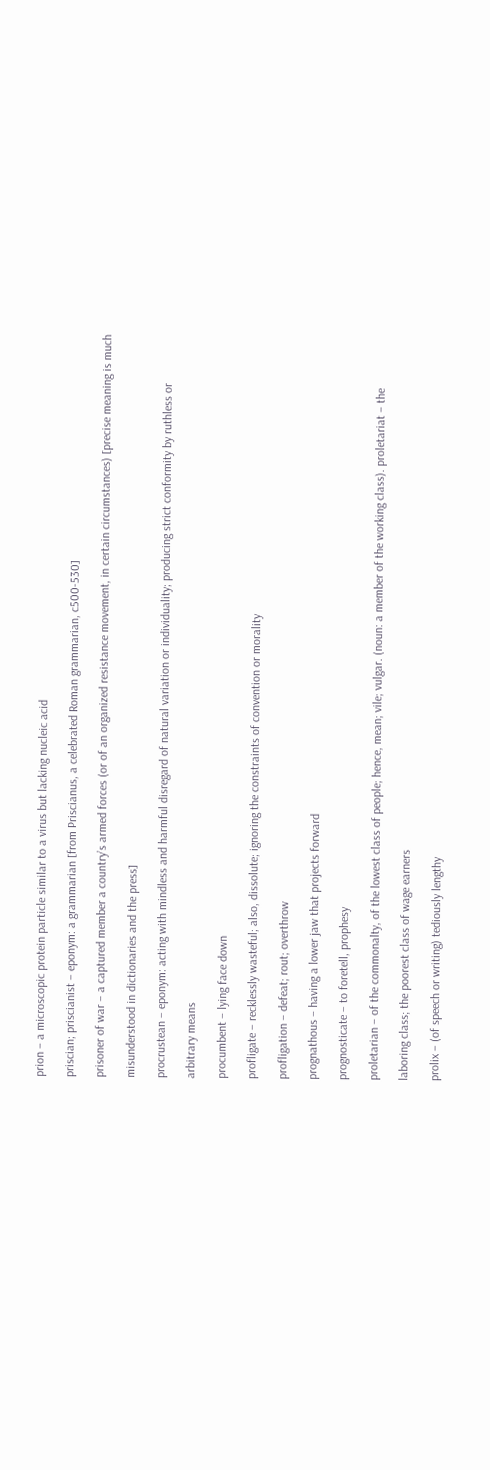prion – a microscopic protein particle similar to a virus but lacking nucleic acid

priscian; priscianist – eponym: a grammarian [from Priscianus, a celebrated Roman grammarian, c500-530]

prisoner of war – a captured member a country’s armed forces (or of an organized resistance movement, in certain circumstances) [precise meaning is much

misunderstood in dictionaries and the press]

procrustean – eponym: acting with mindless and harmful disregard of natural variation or individuality; producing strict conformity by ruthless or

arbitrary means

procumbent – lying face down

profligate – recklessly wasteful; also, dissolute; ignoring the constraints of convention or morality

profligation – defeat; rout; overthrow

prognathous – having a lower jaw that projects forward

prognosticate – to foretell, prophesy

proletarian – of the commonalty, of the lowest class of people; hence, mean; vile; vulgar. (noun: a member of the working class). proletariat – the

laboring class; the poorest class of wage earners

prolix – (of speech or writing) tediously lengthy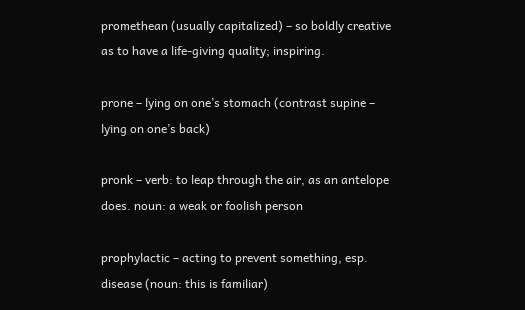promethean (usually capitalized) – so boldly creative as to have a life-giving quality; inspiring.

prone – lying on one’s stomach (contrast supine – lying on one’s back)

pronk – verb: to leap through the air, as an antelope does. noun: a weak or foolish person

prophylactic – acting to prevent something, esp. disease (noun: this is familiar)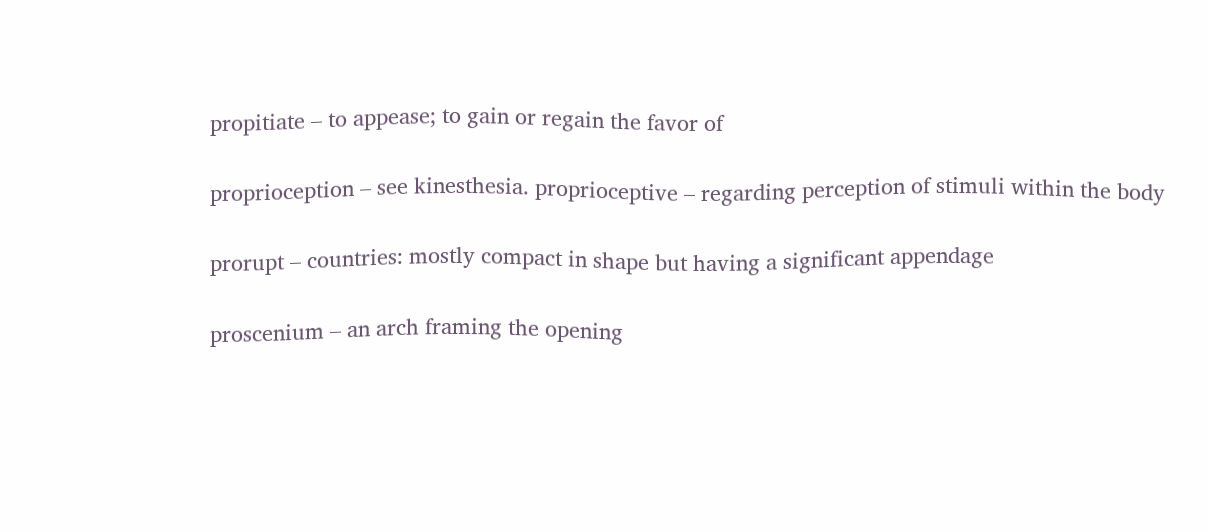propitiate – to appease; to gain or regain the favor of

proprioception – see kinesthesia. proprioceptive – regarding perception of stimuli within the body

prorupt – countries: mostly compact in shape but having a significant appendage

proscenium – an arch framing the opening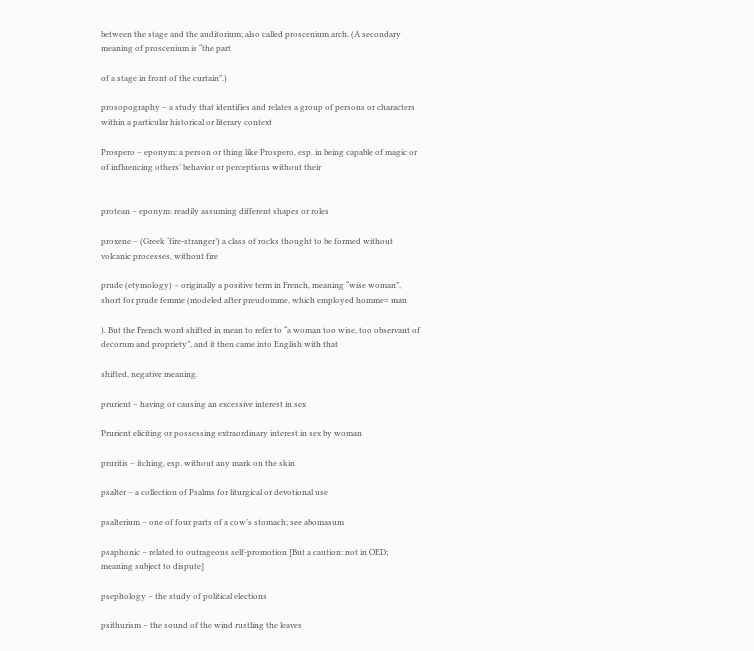between the stage and the auditorium; also called proscenium arch. (A secondary meaning of proscenium is “the part

of a stage in front of the curtain”.)

prosopography – a study that identifies and relates a group of persons or characters within a particular historical or literary context

Prospero – eponym: a person or thing like Prospero, esp. in being capable of magic or of influencing others’ behavior or perceptions without their


protean – eponym: readily assuming different shapes or roles

proxene – (Greek ‘fire-stranger’) a class of rocks thought to be formed without volcanic processes, without fire

prude (etymology) – originally a positive term in French, meaning “wise woman”, short for prude femme (modeled after preudomme, which employed homme= man

). But the French word shifted in mean to refer to “a woman too wise, too observant of decorum and propriety”, and it then came into English with that

shifted, negative meaning.

prurient – having or causing an excessive interest in sex

Prurient eliciting or possessing extraordinary interest in sex by woman

pruritis – itching, esp. without any mark on the skin

psalter – a collection of Psalms for liturgical or devotional use

psalterium – one of four parts of a cow’s stomach; see abomasum

psaphonic – related to outrageous self-promotion [But a caution: not in OED; meaning subject to dispute]

psephology – the study of political elections

psithurism – the sound of the wind rustling the leaves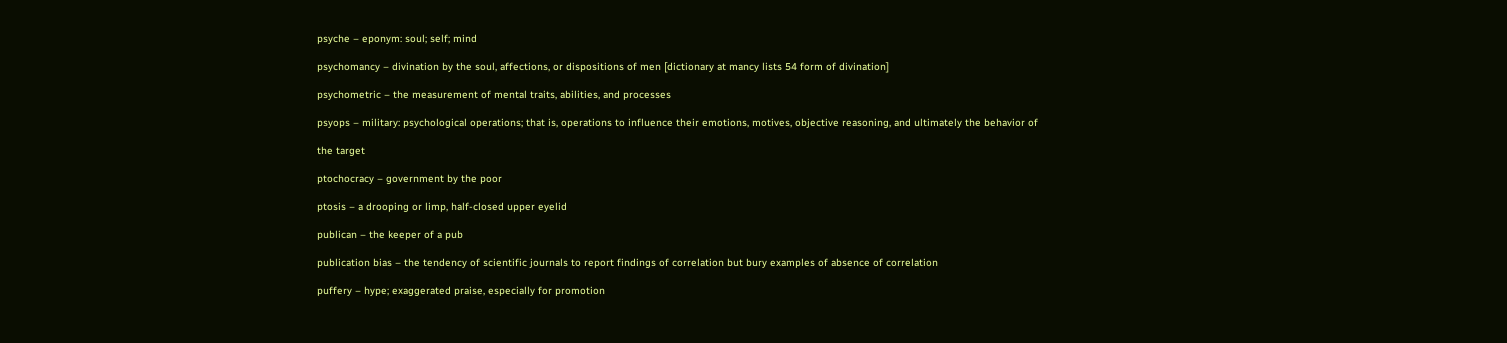psyche – eponym: soul; self; mind

psychomancy – divination by the soul, affections, or dispositions of men [dictionary at mancy lists 54 form of divination]

psychometric – the measurement of mental traits, abilities, and processes

psyops – military: psychological operations; that is, operations to influence their emotions, motives, objective reasoning, and ultimately the behavior of

the target

ptochocracy – government by the poor

ptosis – a drooping or limp, half-closed upper eyelid

publican – the keeper of a pub

publication bias – the tendency of scientific journals to report findings of correlation but bury examples of absence of correlation

puffery – hype; exaggerated praise, especially for promotion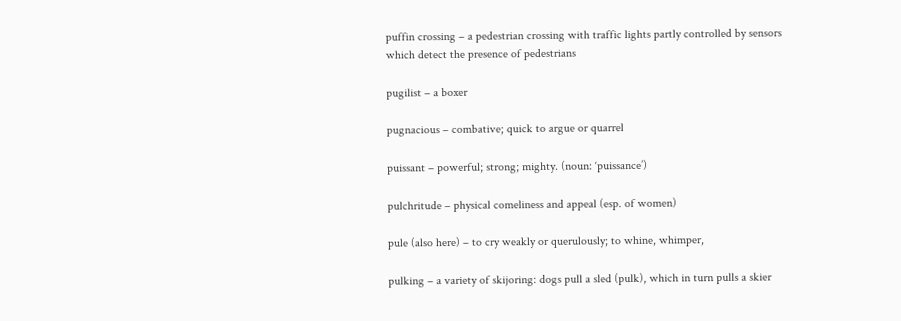puffin crossing – a pedestrian crossing with traffic lights partly controlled by sensors which detect the presence of pedestrians

pugilist – a boxer

pugnacious – combative; quick to argue or quarrel

puissant – powerful; strong; mighty. (noun: ‘puissance’)

pulchritude – physical comeliness and appeal (esp. of women)

pule (also here) – to cry weakly or querulously; to whine, whimper,

pulking – a variety of skijoring: dogs pull a sled (pulk), which in turn pulls a skier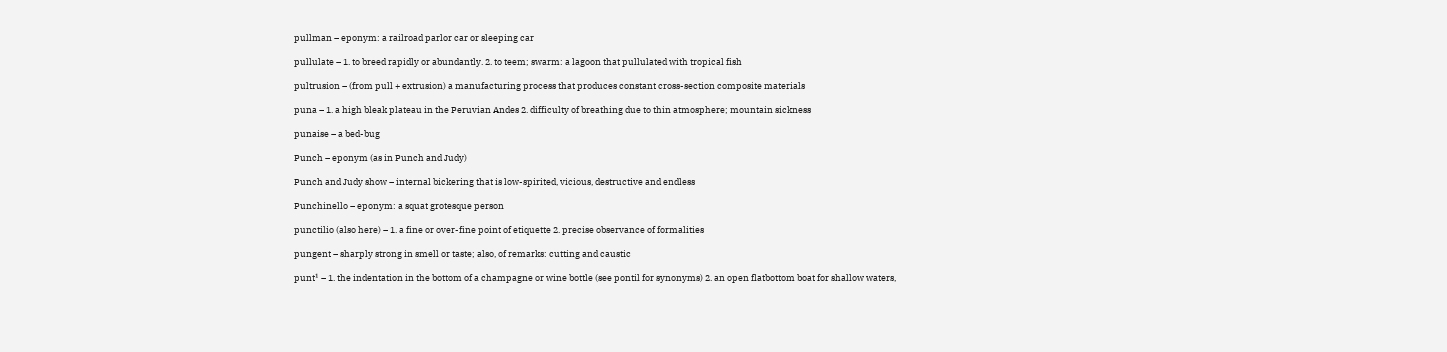pullman – eponym: a railroad parlor car or sleeping car

pullulate – 1. to breed rapidly or abundantly. 2. to teem; swarm: a lagoon that pullulated with tropical fish

pultrusion – (from pull + extrusion) a manufacturing process that produces constant cross-section composite materials

puna – 1. a high bleak plateau in the Peruvian Andes 2. difficulty of breathing due to thin atmosphere; mountain sickness

punaise – a bed-bug

Punch – eponym (as in Punch and Judy)

Punch and Judy show – internal bickering that is low-spirited, vicious, destructive and endless

Punchinello – eponym: a squat grotesque person

punctilio (also here) – 1. a fine or over-fine point of etiquette 2. precise observance of formalities

pungent – sharply strong in smell or taste; also, of remarks: cutting and caustic

punt¹ – 1. the indentation in the bottom of a champagne or wine bottle (see pontil for synonyms) 2. an open flatbottom boat for shallow waters,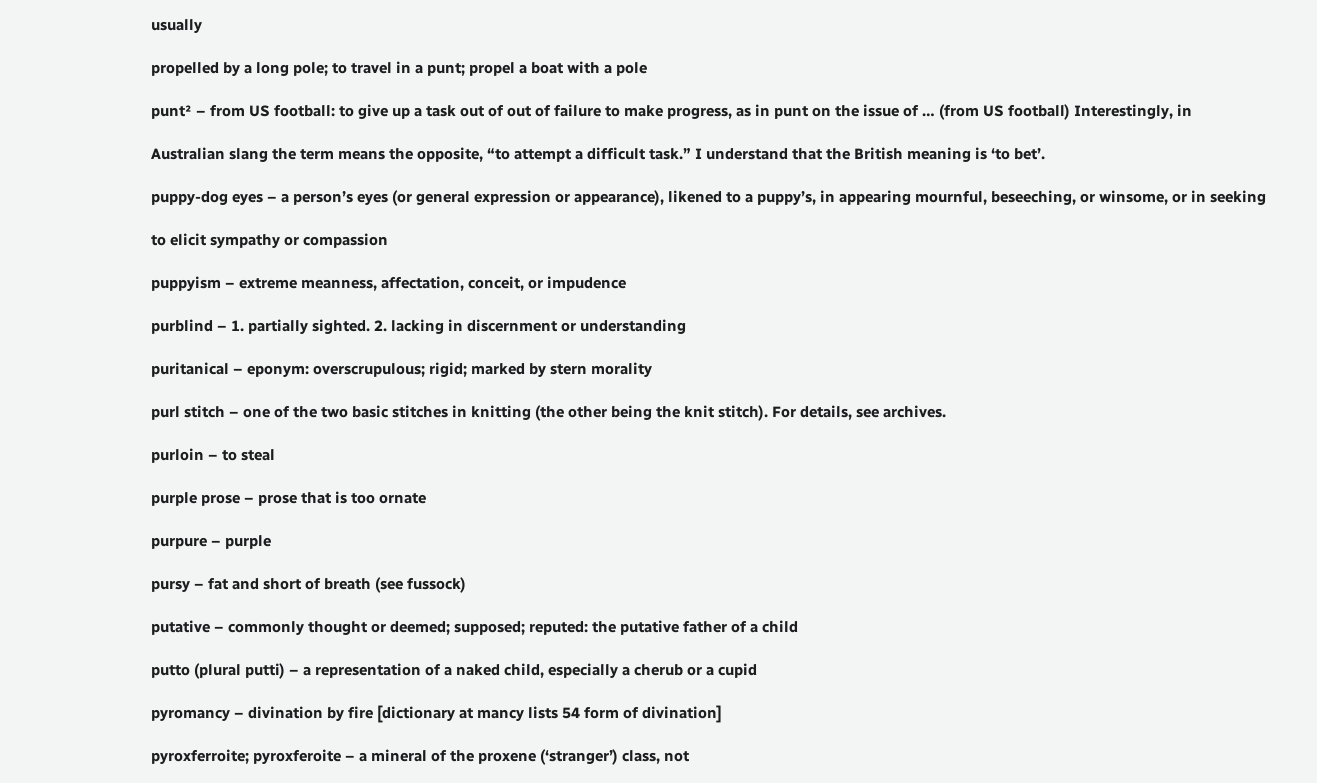usually

propelled by a long pole; to travel in a punt; propel a boat with a pole

punt² – from US football: to give up a task out of out of failure to make progress, as in punt on the issue of … (from US football) Interestingly, in

Australian slang the term means the opposite, “to attempt a difficult task.” I understand that the British meaning is ‘to bet’.

puppy-dog eyes – a person’s eyes (or general expression or appearance), likened to a puppy’s, in appearing mournful, beseeching, or winsome, or in seeking

to elicit sympathy or compassion

puppyism – extreme meanness, affectation, conceit, or impudence

purblind – 1. partially sighted. 2. lacking in discernment or understanding

puritanical – eponym: overscrupulous; rigid; marked by stern morality

purl stitch – one of the two basic stitches in knitting (the other being the knit stitch). For details, see archives.

purloin – to steal

purple prose – prose that is too ornate

purpure – purple

pursy – fat and short of breath (see fussock)

putative – commonly thought or deemed; supposed; reputed: the putative father of a child

putto (plural putti) – a representation of a naked child, especially a cherub or a cupid

pyromancy – divination by fire [dictionary at mancy lists 54 form of divination]

pyroxferroite; pyroxferoite – a mineral of the proxene (‘stranger’) class, not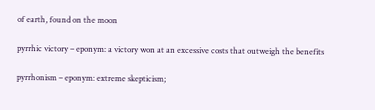of earth, found on the moon

pyrrhic victory – eponym: a victory won at an excessive costs that outweigh the benefits

pyrrhonism – eponym: extreme skepticism;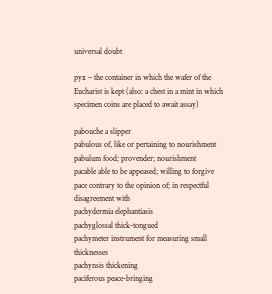universal doubt

pyx – the container in which the wafer of the Eucharist is kept (also: a chest in a mint in which specimen coins are placed to await assay)

pabouche a slipper
pabulous of, like or pertaining to nourishment
pabulum food; provender; nourishment
pacable able to be appeased; willing to forgive
pace contrary to the opinion of; in respectful disagreement with
pachydermia elephantiasis
pachyglossal thick-tongued
pachymeter instrument for measuring small thicknesses
pachynsis thickening
paciferous peace-bringing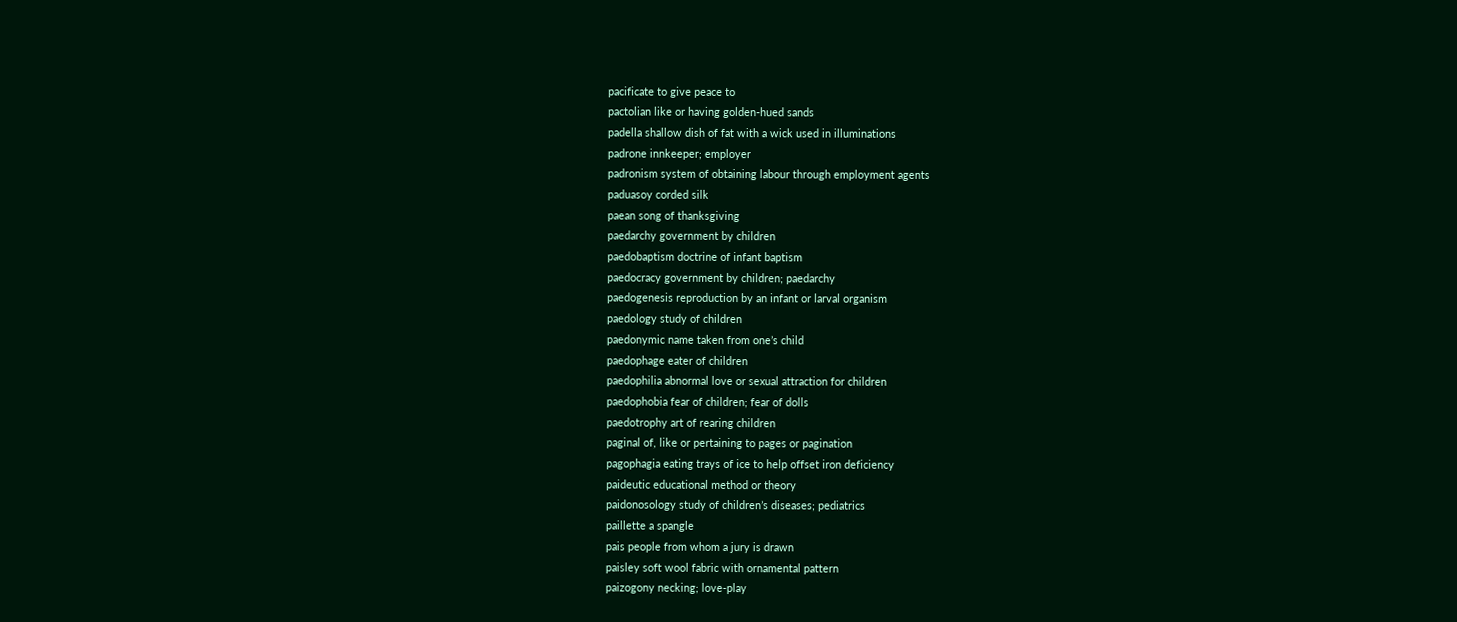pacificate to give peace to
pactolian like or having golden-hued sands
padella shallow dish of fat with a wick used in illuminations
padrone innkeeper; employer
padronism system of obtaining labour through employment agents
paduasoy corded silk
paean song of thanksgiving
paedarchy government by children
paedobaptism doctrine of infant baptism
paedocracy government by children; paedarchy
paedogenesis reproduction by an infant or larval organism
paedology study of children
paedonymic name taken from one’s child
paedophage eater of children
paedophilia abnormal love or sexual attraction for children
paedophobia fear of children; fear of dolls
paedotrophy art of rearing children
paginal of, like or pertaining to pages or pagination
pagophagia eating trays of ice to help offset iron deficiency
paideutic educational method or theory
paidonosology study of children’s diseases; pediatrics
paillette a spangle
pais people from whom a jury is drawn
paisley soft wool fabric with ornamental pattern
paizogony necking; love-play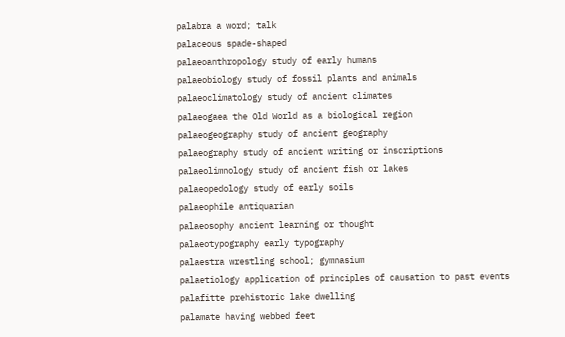palabra a word; talk
palaceous spade-shaped
palaeoanthropology study of early humans
palaeobiology study of fossil plants and animals
palaeoclimatology study of ancient climates
palaeogaea the Old World as a biological region
palaeogeography study of ancient geography
palaeography study of ancient writing or inscriptions
palaeolimnology study of ancient fish or lakes
palaeopedology study of early soils
palaeophile antiquarian
palaeosophy ancient learning or thought
palaeotypography early typography
palaestra wrestling school; gymnasium
palaetiology application of principles of causation to past events
palafitte prehistoric lake dwelling
palamate having webbed feet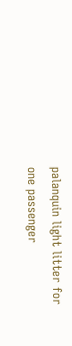palanquin light litter for one passenger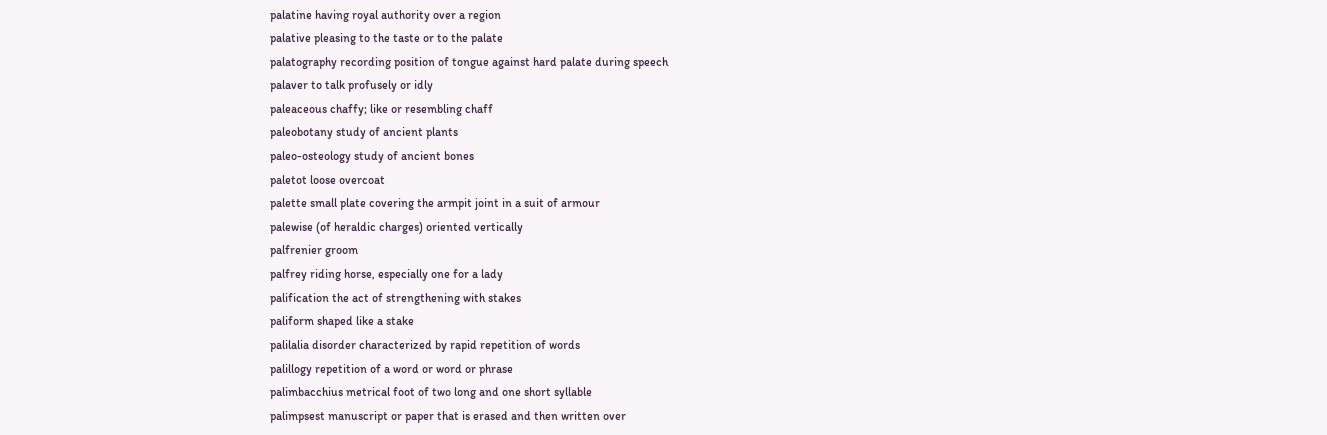palatine having royal authority over a region
palative pleasing to the taste or to the palate
palatography recording position of tongue against hard palate during speech
palaver to talk profusely or idly
paleaceous chaffy; like or resembling chaff
paleobotany study of ancient plants
paleo-osteology study of ancient bones
paletot loose overcoat
palette small plate covering the armpit joint in a suit of armour
palewise (of heraldic charges) oriented vertically
palfrenier groom
palfrey riding horse, especially one for a lady
palification the act of strengthening with stakes
paliform shaped like a stake
palilalia disorder characterized by rapid repetition of words
palillogy repetition of a word or word or phrase
palimbacchius metrical foot of two long and one short syllable
palimpsest manuscript or paper that is erased and then written over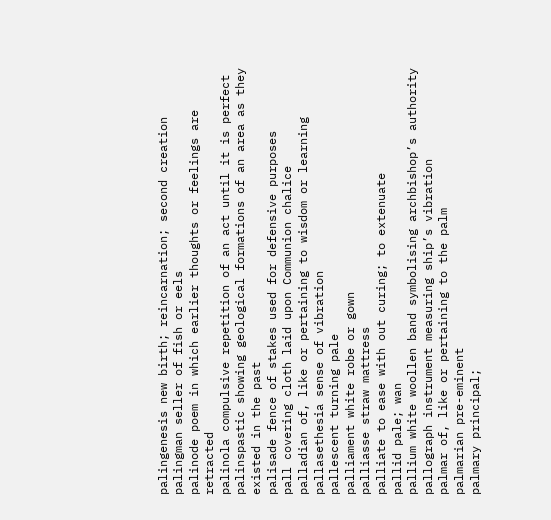palingenesis new birth; reincarnation; second creation
palingman seller of fish or eels
palinode poem in which earlier thoughts or feelings are retracted
palinola compulsive repetition of an act until it is perfect
palinspastic showing geological formations of an area as they existed in the past
palisade fence of stakes used for defensive purposes
pall covering cloth laid upon Communion chalice
palladian of, like or pertaining to wisdom or learning
pallasethesia sense of vibration
pallescent turning pale
palliament white robe or gown
palliasse straw mattress
palliate to ease with out curing; to extenuate
pallid pale; wan
pallium white woollen band symbolising archbishop’s authority
pallograph instrument measuring ship’s vibration
palmar of, like or pertaining to the palm
palmarian pre-eminent
palmary principal;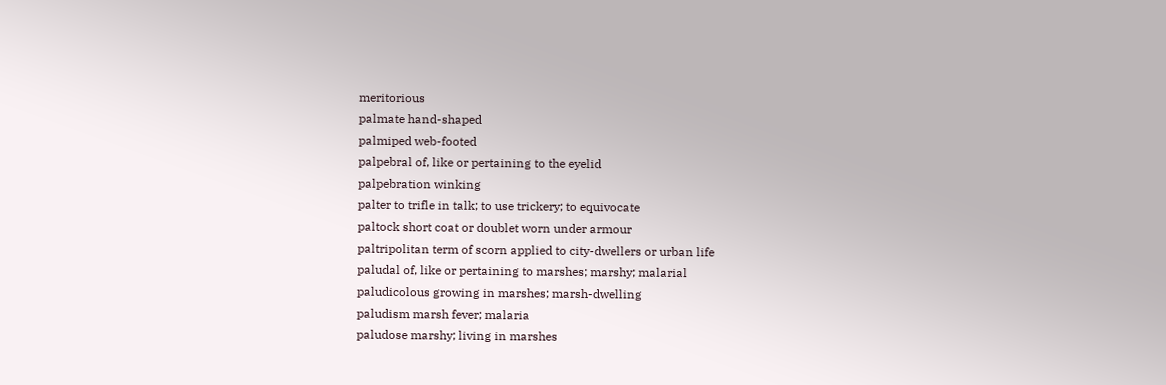meritorious
palmate hand-shaped
palmiped web-footed
palpebral of, like or pertaining to the eyelid
palpebration winking
palter to trifle in talk; to use trickery; to equivocate
paltock short coat or doublet worn under armour
paltripolitan term of scorn applied to city-dwellers or urban life
paludal of, like or pertaining to marshes; marshy; malarial
paludicolous growing in marshes; marsh-dwelling
paludism marsh fever; malaria
paludose marshy; living in marshes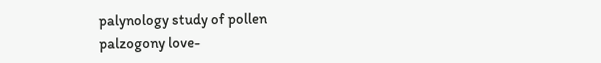palynology study of pollen
palzogony love-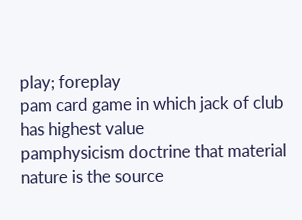play; foreplay
pam card game in which jack of club has highest value
pamphysicism doctrine that material nature is the source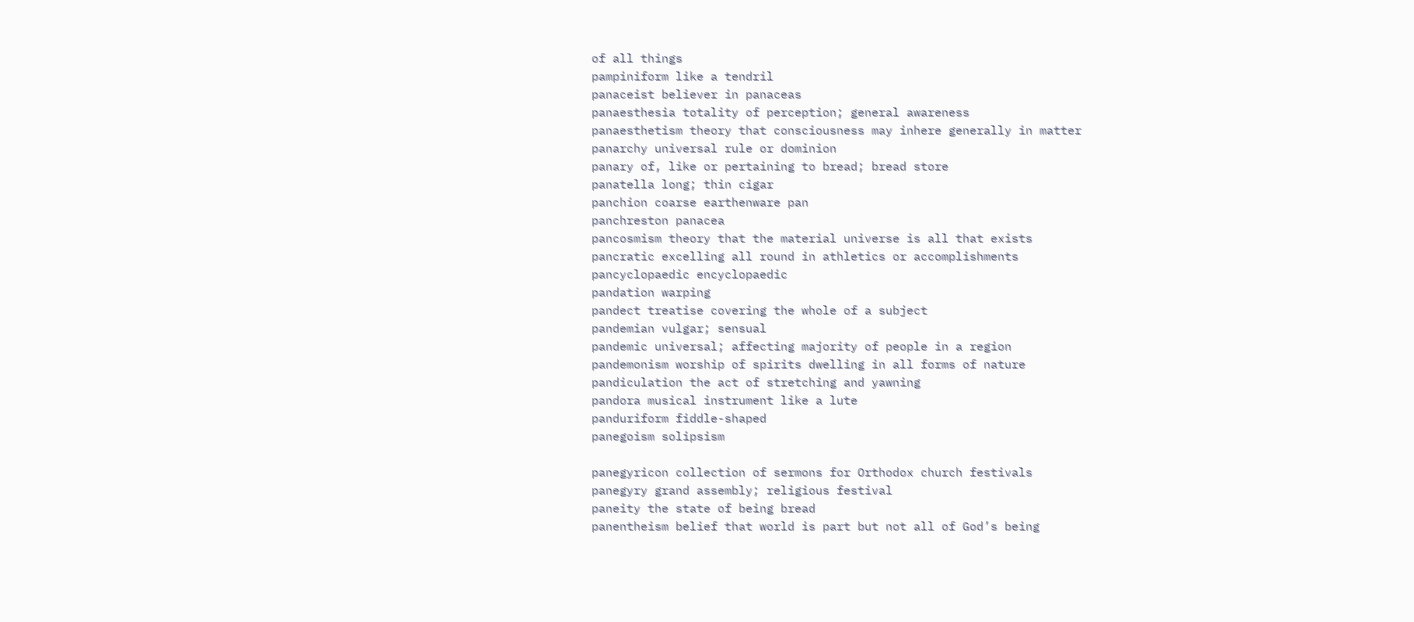of all things
pampiniform like a tendril
panaceist believer in panaceas
panaesthesia totality of perception; general awareness
panaesthetism theory that consciousness may inhere generally in matter
panarchy universal rule or dominion
panary of, like or pertaining to bread; bread store
panatella long; thin cigar
panchion coarse earthenware pan
panchreston panacea
pancosmism theory that the material universe is all that exists
pancratic excelling all round in athletics or accomplishments
pancyclopaedic encyclopaedic
pandation warping
pandect treatise covering the whole of a subject
pandemian vulgar; sensual
pandemic universal; affecting majority of people in a region
pandemonism worship of spirits dwelling in all forms of nature
pandiculation the act of stretching and yawning
pandora musical instrument like a lute
panduriform fiddle-shaped
panegoism solipsism

panegyricon collection of sermons for Orthodox church festivals
panegyry grand assembly; religious festival
paneity the state of being bread
panentheism belief that world is part but not all of God’s being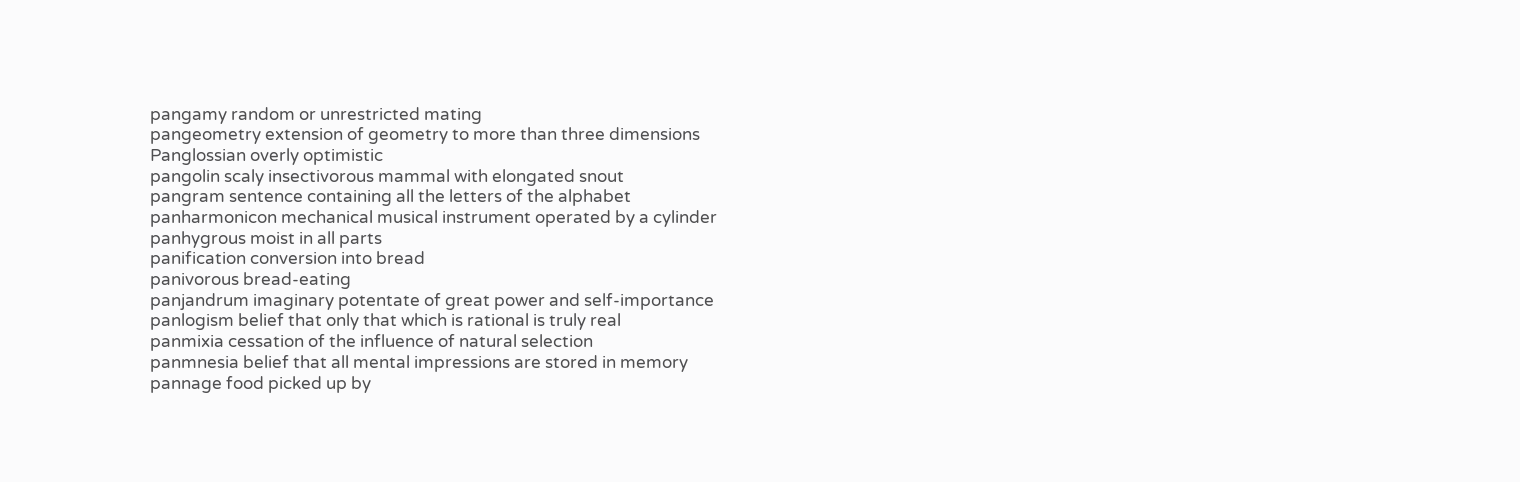pangamy random or unrestricted mating
pangeometry extension of geometry to more than three dimensions
Panglossian overly optimistic
pangolin scaly insectivorous mammal with elongated snout
pangram sentence containing all the letters of the alphabet
panharmonicon mechanical musical instrument operated by a cylinder
panhygrous moist in all parts
panification conversion into bread
panivorous bread-eating
panjandrum imaginary potentate of great power and self-importance
panlogism belief that only that which is rational is truly real
panmixia cessation of the influence of natural selection
panmnesia belief that all mental impressions are stored in memory
pannage food picked up by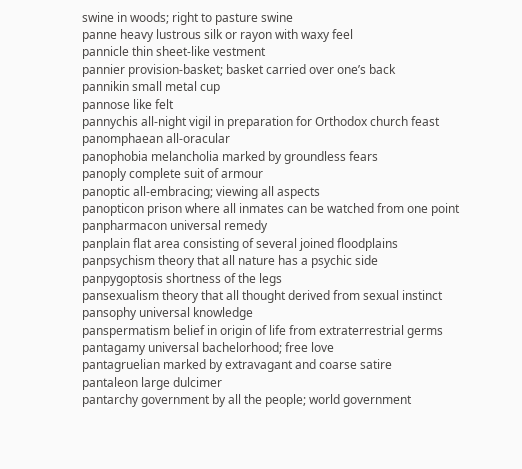swine in woods; right to pasture swine
panne heavy lustrous silk or rayon with waxy feel
pannicle thin sheet-like vestment
pannier provision-basket; basket carried over one’s back
pannikin small metal cup
pannose like felt
pannychis all-night vigil in preparation for Orthodox church feast
panomphaean all-oracular
panophobia melancholia marked by groundless fears
panoply complete suit of armour
panoptic all-embracing; viewing all aspects
panopticon prison where all inmates can be watched from one point
panpharmacon universal remedy
panplain flat area consisting of several joined floodplains
panpsychism theory that all nature has a psychic side
panpygoptosis shortness of the legs
pansexualism theory that all thought derived from sexual instinct
pansophy universal knowledge
panspermatism belief in origin of life from extraterrestrial germs
pantagamy universal bachelorhood; free love
pantagruelian marked by extravagant and coarse satire
pantaleon large dulcimer
pantarchy government by all the people; world government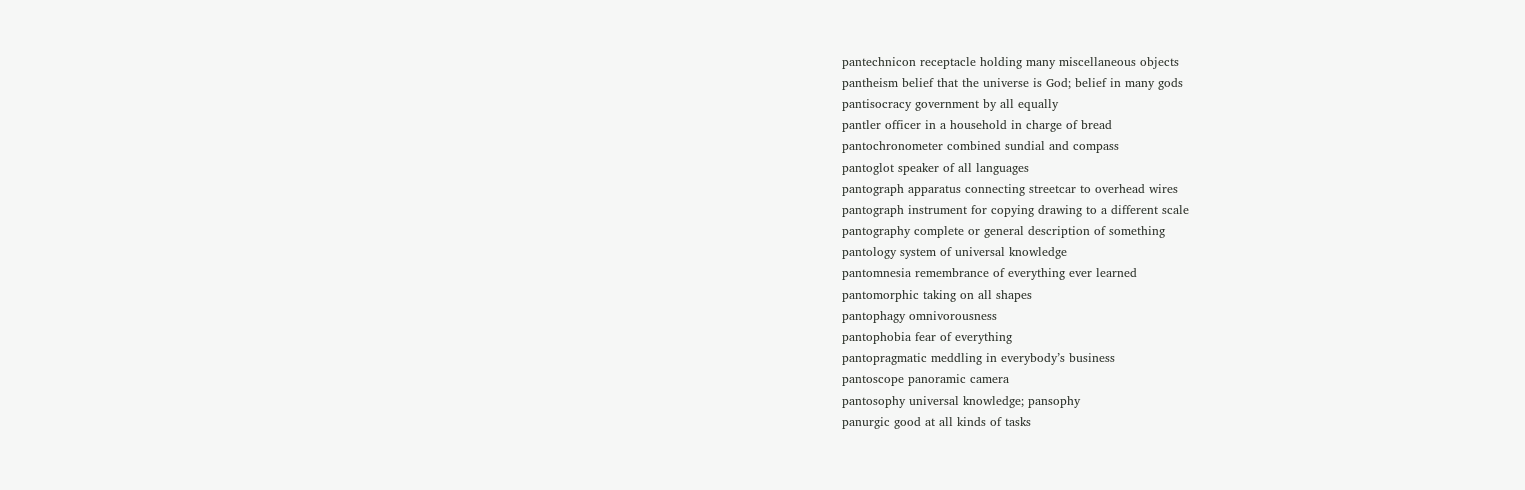pantechnicon receptacle holding many miscellaneous objects
pantheism belief that the universe is God; belief in many gods
pantisocracy government by all equally
pantler officer in a household in charge of bread
pantochronometer combined sundial and compass
pantoglot speaker of all languages
pantograph apparatus connecting streetcar to overhead wires
pantograph instrument for copying drawing to a different scale
pantography complete or general description of something
pantology system of universal knowledge
pantomnesia remembrance of everything ever learned
pantomorphic taking on all shapes
pantophagy omnivorousness
pantophobia fear of everything
pantopragmatic meddling in everybody’s business
pantoscope panoramic camera
pantosophy universal knowledge; pansophy
panurgic good at all kinds of tasks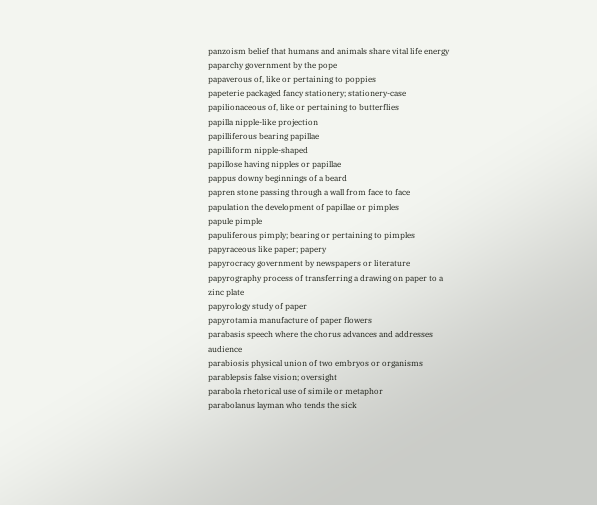panzoism belief that humans and animals share vital life energy
paparchy government by the pope
papaverous of, like or pertaining to poppies
papeterie packaged fancy stationery; stationery-case
papilionaceous of, like or pertaining to butterflies
papilla nipple-like projection
papilliferous bearing papillae
papilliform nipple-shaped
papillose having nipples or papillae
pappus downy beginnings of a beard
papren stone passing through a wall from face to face
papulation the development of papillae or pimples
papule pimple
papuliferous pimply; bearing or pertaining to pimples
papyraceous like paper; papery
papyrocracy government by newspapers or literature
papyrography process of transferring a drawing on paper to a zinc plate
papyrology study of paper
papyrotamia manufacture of paper flowers
parabasis speech where the chorus advances and addresses audience
parabiosis physical union of two embryos or organisms
parablepsis false vision; oversight
parabola rhetorical use of simile or metaphor
parabolanus layman who tends the sick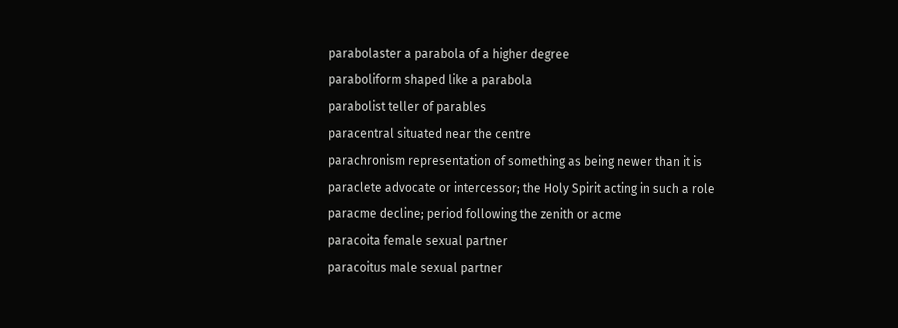parabolaster a parabola of a higher degree
paraboliform shaped like a parabola
parabolist teller of parables
paracentral situated near the centre
parachronism representation of something as being newer than it is
paraclete advocate or intercessor; the Holy Spirit acting in such a role
paracme decline; period following the zenith or acme
paracoita female sexual partner
paracoitus male sexual partner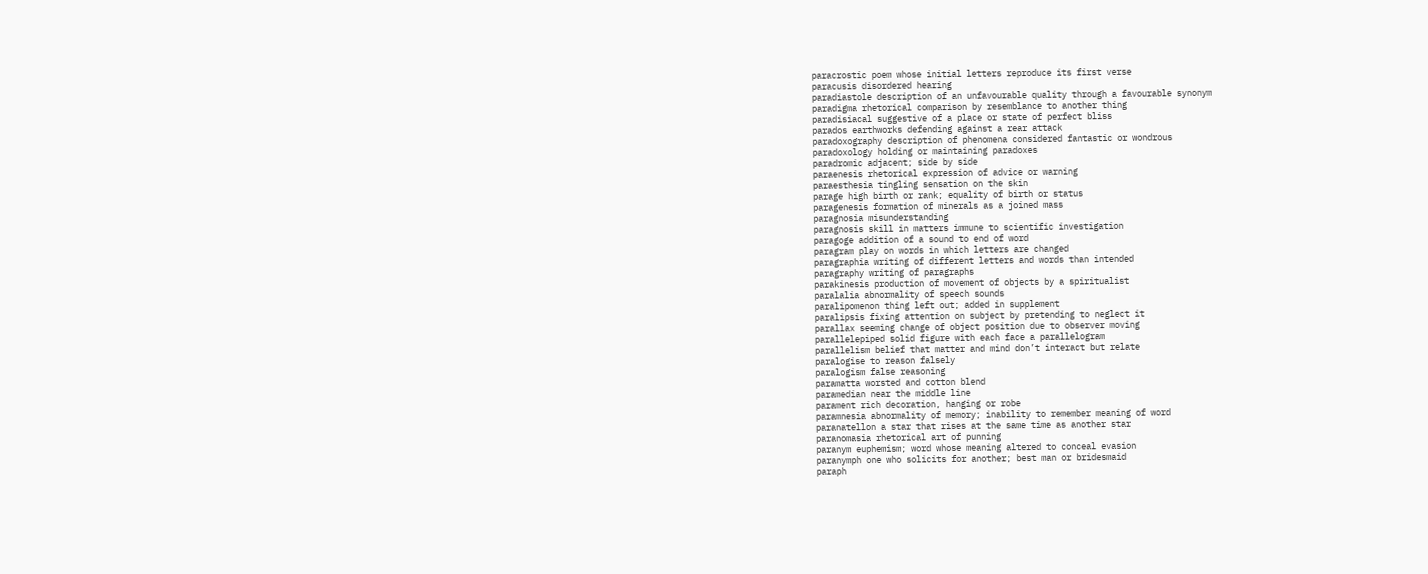paracrostic poem whose initial letters reproduce its first verse
paracusis disordered hearing
paradiastole description of an unfavourable quality through a favourable synonym
paradigma rhetorical comparison by resemblance to another thing
paradisiacal suggestive of a place or state of perfect bliss
parados earthworks defending against a rear attack
paradoxography description of phenomena considered fantastic or wondrous
paradoxology holding or maintaining paradoxes
paradromic adjacent; side by side
paraenesis rhetorical expression of advice or warning
paraesthesia tingling sensation on the skin
parage high birth or rank; equality of birth or status
paragenesis formation of minerals as a joined mass
paragnosia misunderstanding
paragnosis skill in matters immune to scientific investigation
paragoge addition of a sound to end of word
paragram play on words in which letters are changed
paragraphia writing of different letters and words than intended
paragraphy writing of paragraphs
parakinesis production of movement of objects by a spiritualist
paralalia abnormality of speech sounds
paralipomenon thing left out; added in supplement
paralipsis fixing attention on subject by pretending to neglect it
parallax seeming change of object position due to observer moving
parallelepiped solid figure with each face a parallelogram
parallelism belief that matter and mind don’t interact but relate
paralogise to reason falsely
paralogism false reasoning
paramatta worsted and cotton blend
paramedian near the middle line
parament rich decoration, hanging or robe
paramnesia abnormality of memory; inability to remember meaning of word
paranatellon a star that rises at the same time as another star
paranomasia rhetorical art of punning
paranym euphemism; word whose meaning altered to conceal evasion
paranymph one who solicits for another; best man or bridesmaid
paraph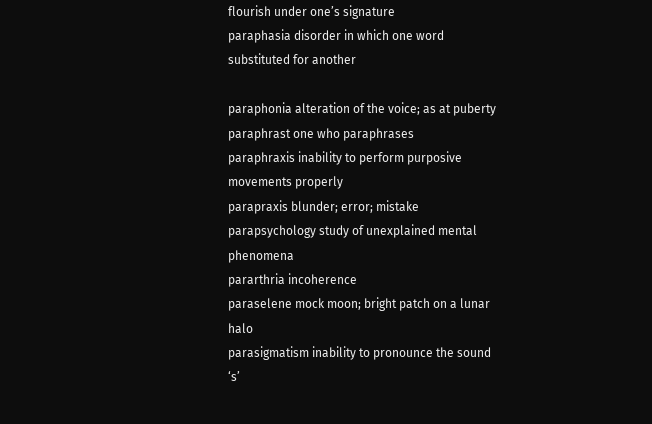flourish under one’s signature
paraphasia disorder in which one word substituted for another

paraphonia alteration of the voice; as at puberty
paraphrast one who paraphrases
paraphraxis inability to perform purposive movements properly
parapraxis blunder; error; mistake
parapsychology study of unexplained mental phenomena
pararthria incoherence
paraselene mock moon; bright patch on a lunar halo
parasigmatism inability to pronounce the sound ‘s’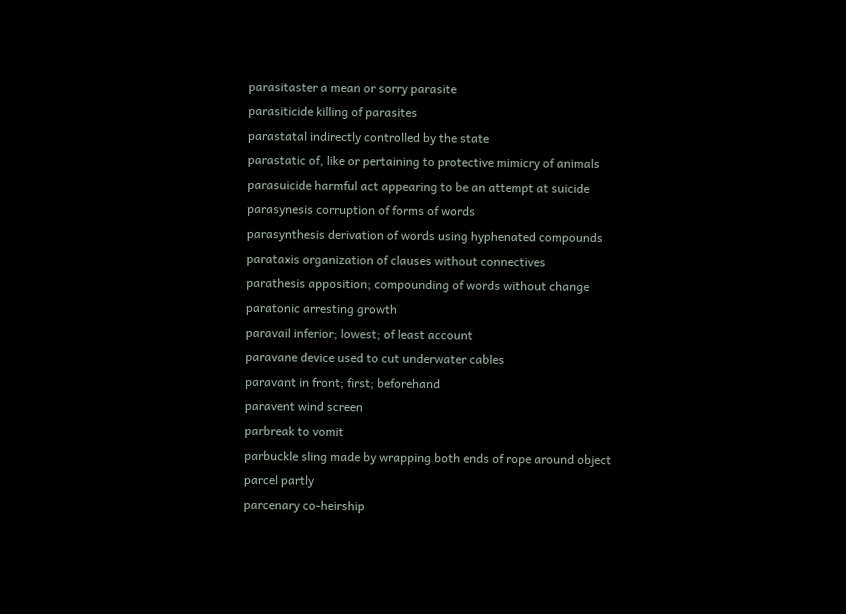parasitaster a mean or sorry parasite
parasiticide killing of parasites
parastatal indirectly controlled by the state
parastatic of, like or pertaining to protective mimicry of animals
parasuicide harmful act appearing to be an attempt at suicide
parasynesis corruption of forms of words
parasynthesis derivation of words using hyphenated compounds
parataxis organization of clauses without connectives
parathesis apposition; compounding of words without change
paratonic arresting growth
paravail inferior; lowest; of least account
paravane device used to cut underwater cables
paravant in front; first; beforehand
paravent wind screen
parbreak to vomit
parbuckle sling made by wrapping both ends of rope around object
parcel partly
parcenary co-heirship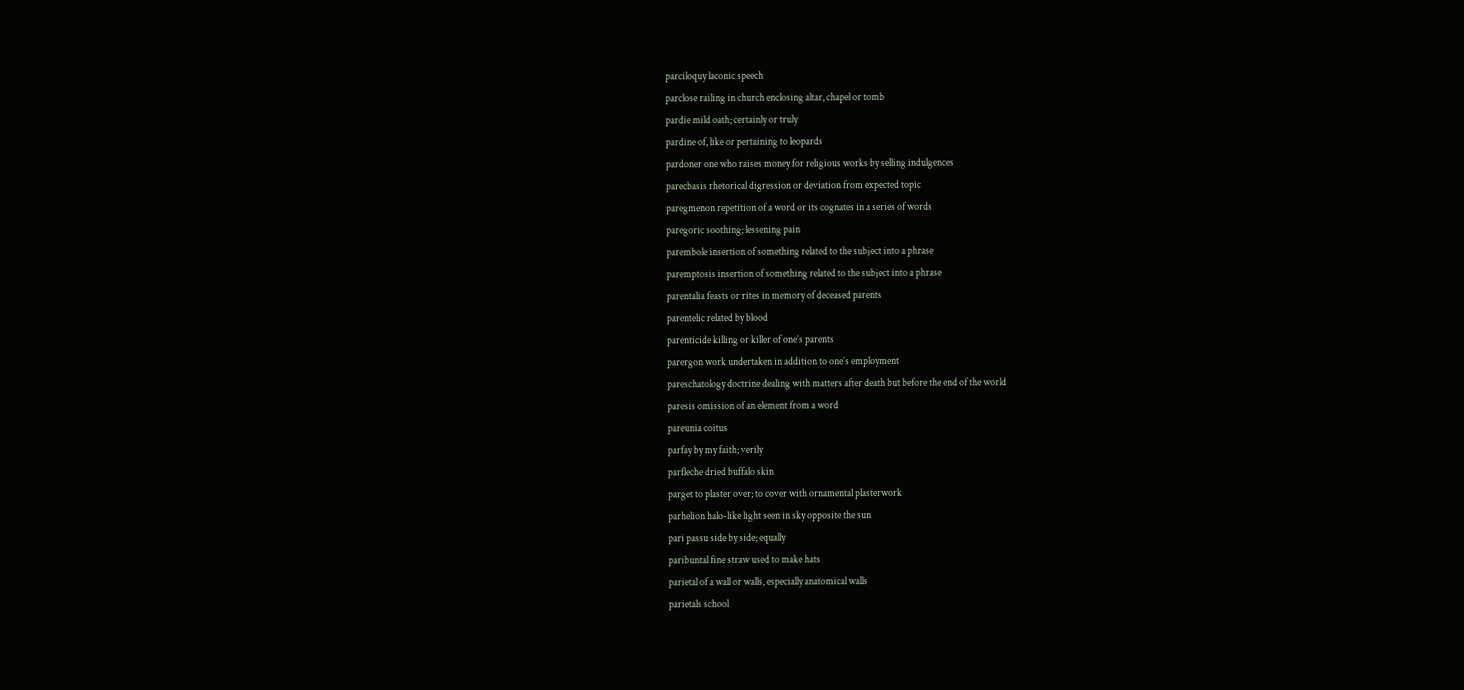parciloquy laconic speech
parclose railing in church enclosing altar, chapel or tomb
pardie mild oath; certainly or truly
pardine of, like or pertaining to leopards
pardoner one who raises money for religious works by selling indulgences
parecbasis rhetorical digression or deviation from expected topic
paregmenon repetition of a word or its cognates in a series of words
paregoric soothing; lessening pain
parembole insertion of something related to the subject into a phrase
paremptosis insertion of something related to the subject into a phrase
parentalia feasts or rites in memory of deceased parents
parentelic related by blood
parenticide killing or killer of one’s parents
parergon work undertaken in addition to one’s employment
pareschatology doctrine dealing with matters after death but before the end of the world
paresis omission of an element from a word
pareunia coitus
parfay by my faith; verily
parfleche dried buffalo skin
parget to plaster over; to cover with ornamental plasterwork
parhelion halo-like light seen in sky opposite the sun
pari passu side by side; equally
paribuntal fine straw used to make hats
parietal of a wall or walls, especially anatomical walls
parietals school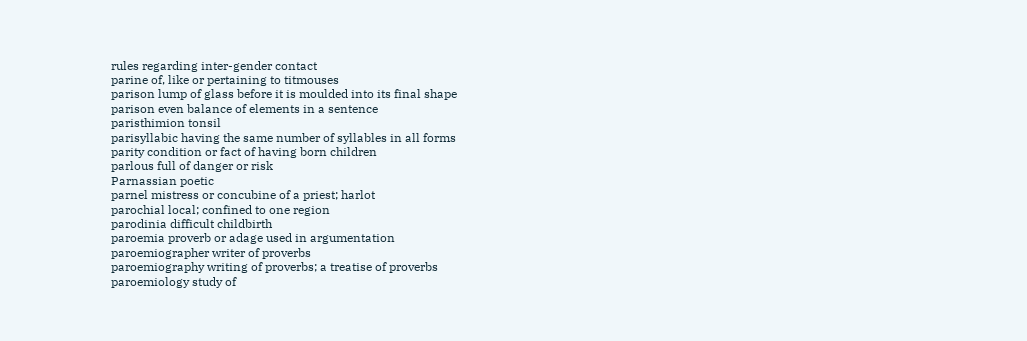rules regarding inter-gender contact
parine of, like or pertaining to titmouses
parison lump of glass before it is moulded into its final shape
parison even balance of elements in a sentence
paristhimion tonsil
parisyllabic having the same number of syllables in all forms
parity condition or fact of having born children
parlous full of danger or risk
Parnassian poetic
parnel mistress or concubine of a priest; harlot
parochial local; confined to one region
parodinia difficult childbirth
paroemia proverb or adage used in argumentation
paroemiographer writer of proverbs
paroemiography writing of proverbs; a treatise of proverbs
paroemiology study of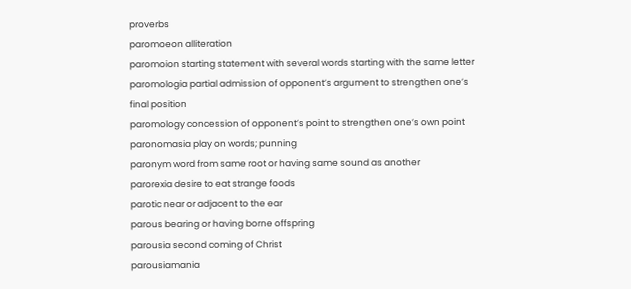proverbs
paromoeon alliteration
paromoion starting statement with several words starting with the same letter
paromologia partial admission of opponent’s argument to strengthen one’s final position
paromology concession of opponent’s point to strengthen one’s own point
paronomasia play on words; punning
paronym word from same root or having same sound as another
parorexia desire to eat strange foods
parotic near or adjacent to the ear
parous bearing or having borne offspring
parousia second coming of Christ
parousiamania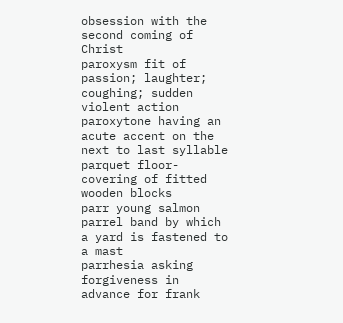obsession with the second coming of Christ
paroxysm fit of passion; laughter; coughing; sudden violent action
paroxytone having an acute accent on the next to last syllable
parquet floor-covering of fitted wooden blocks
parr young salmon
parrel band by which a yard is fastened to a mast
parrhesia asking forgiveness in advance for frank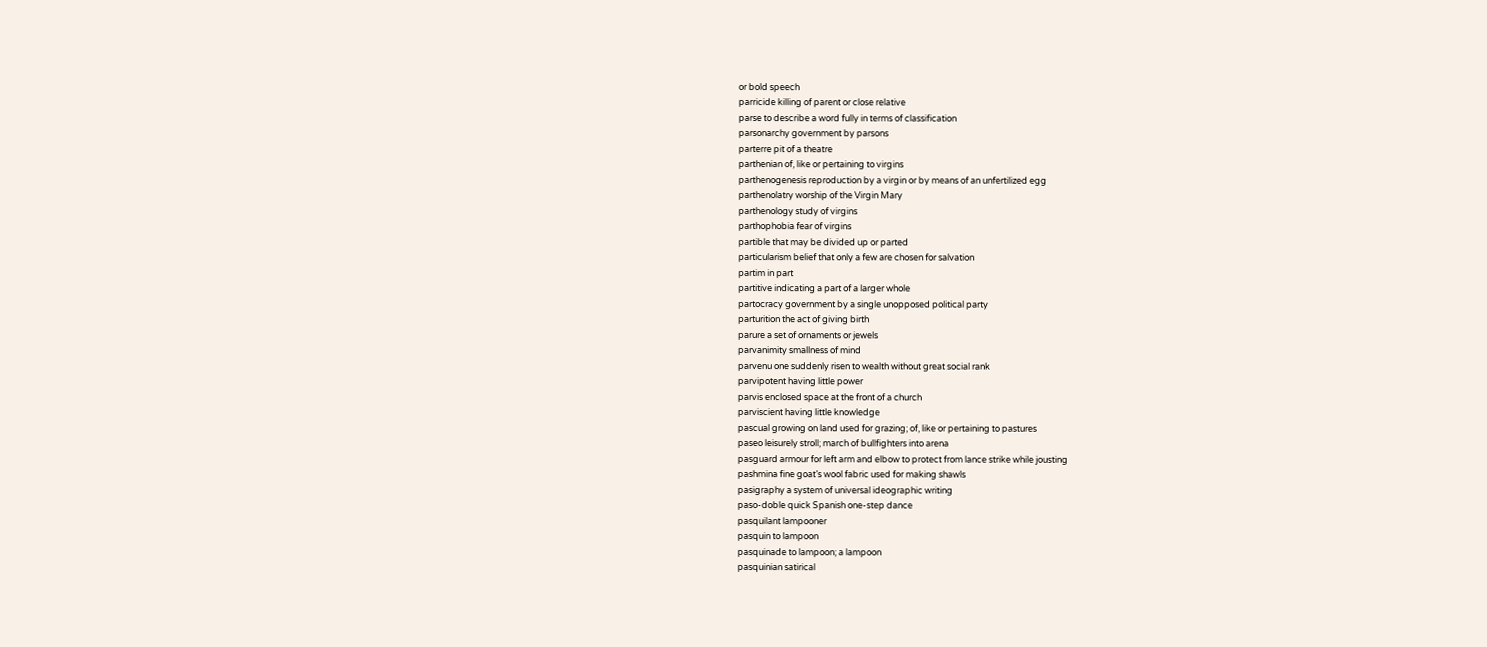or bold speech
parricide killing of parent or close relative
parse to describe a word fully in terms of classification
parsonarchy government by parsons
parterre pit of a theatre
parthenian of, like or pertaining to virgins
parthenogenesis reproduction by a virgin or by means of an unfertilized egg
parthenolatry worship of the Virgin Mary
parthenology study of virgins
parthophobia fear of virgins
partible that may be divided up or parted
particularism belief that only a few are chosen for salvation
partim in part
partitive indicating a part of a larger whole
partocracy government by a single unopposed political party
parturition the act of giving birth
parure a set of ornaments or jewels
parvanimity smallness of mind
parvenu one suddenly risen to wealth without great social rank
parvipotent having little power
parvis enclosed space at the front of a church
parviscient having little knowledge
pascual growing on land used for grazing; of, like or pertaining to pastures
paseo leisurely stroll; march of bullfighters into arena
pasguard armour for left arm and elbow to protect from lance strike while jousting
pashmina fine goat’s wool fabric used for making shawls
pasigraphy a system of universal ideographic writing
paso-doble quick Spanish one-step dance
pasquilant lampooner
pasquin to lampoon
pasquinade to lampoon; a lampoon
pasquinian satirical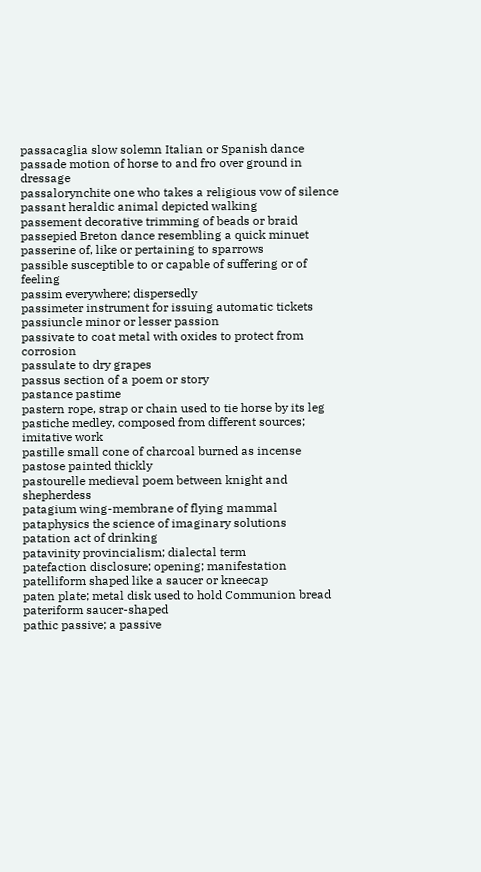passacaglia slow solemn Italian or Spanish dance
passade motion of horse to and fro over ground in dressage
passalorynchite one who takes a religious vow of silence
passant heraldic animal depicted walking
passement decorative trimming of beads or braid
passepied Breton dance resembling a quick minuet
passerine of, like or pertaining to sparrows
passible susceptible to or capable of suffering or of feeling
passim everywhere; dispersedly
passimeter instrument for issuing automatic tickets
passiuncle minor or lesser passion
passivate to coat metal with oxides to protect from corrosion
passulate to dry grapes
passus section of a poem or story
pastance pastime
pastern rope, strap or chain used to tie horse by its leg
pastiche medley, composed from different sources; imitative work
pastille small cone of charcoal burned as incense
pastose painted thickly
pastourelle medieval poem between knight and shepherdess
patagium wing-membrane of flying mammal
pataphysics the science of imaginary solutions
patation act of drinking
patavinity provincialism; dialectal term
patefaction disclosure; opening; manifestation
patelliform shaped like a saucer or kneecap
paten plate; metal disk used to hold Communion bread
pateriform saucer-shaped
pathic passive; a passive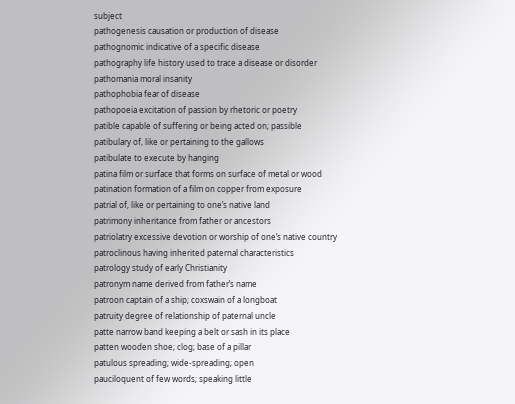subject
pathogenesis causation or production of disease
pathognomic indicative of a specific disease
pathography life history used to trace a disease or disorder
pathomania moral insanity
pathophobia fear of disease
pathopoeia excitation of passion by rhetoric or poetry
patible capable of suffering or being acted on; passible
patibulary of, like or pertaining to the gallows
patibulate to execute by hanging
patina film or surface that forms on surface of metal or wood
patination formation of a film on copper from exposure
patrial of, like or pertaining to one’s native land
patrimony inheritance from father or ancestors
patriolatry excessive devotion or worship of one’s native country
patroclinous having inherited paternal characteristics
patrology study of early Christianity
patronym name derived from father’s name
patroon captain of a ship; coxswain of a longboat
patruity degree of relationship of paternal uncle
patte narrow band keeping a belt or sash in its place
patten wooden shoe; clog; base of a pillar
patulous spreading; wide-spreading; open
pauciloquent of few words; speaking little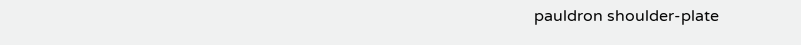pauldron shoulder-plate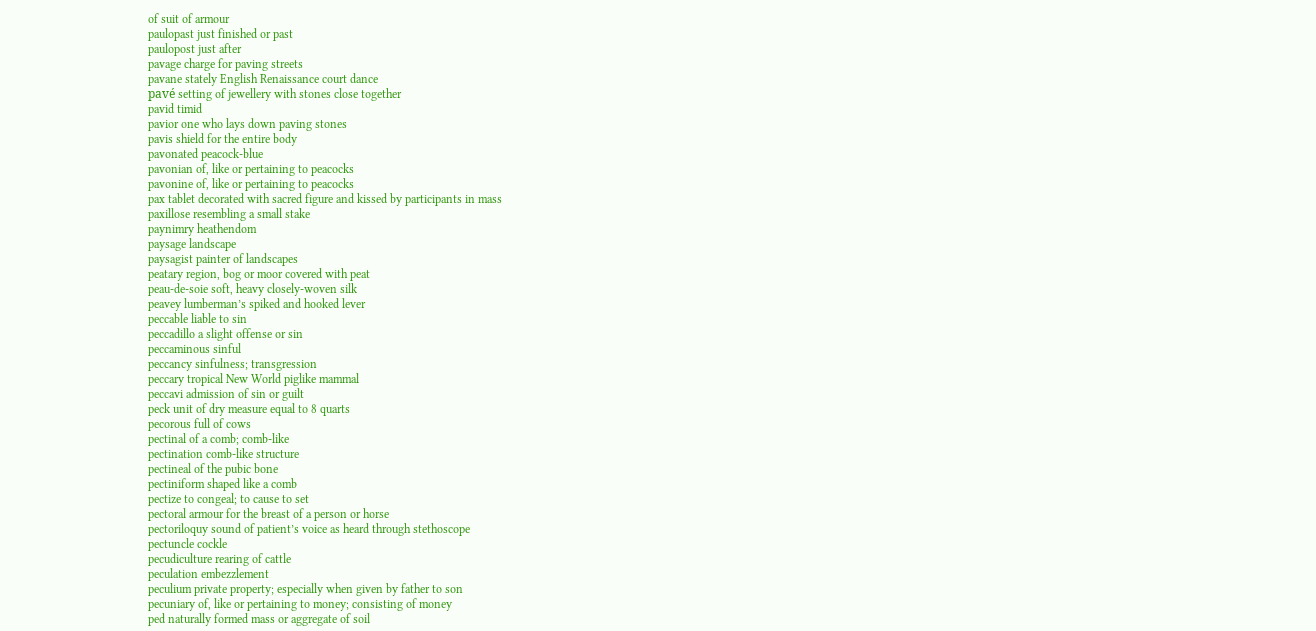of suit of armour
paulopast just finished or past
paulopost just after
pavage charge for paving streets
pavane stately English Renaissance court dance
pavé setting of jewellery with stones close together
pavid timid
pavior one who lays down paving stones
pavis shield for the entire body
pavonated peacock-blue
pavonian of, like or pertaining to peacocks
pavonine of, like or pertaining to peacocks
pax tablet decorated with sacred figure and kissed by participants in mass
paxillose resembling a small stake
paynimry heathendom
paysage landscape
paysagist painter of landscapes
peatary region, bog or moor covered with peat
peau-de-soie soft, heavy closely-woven silk
peavey lumberman’s spiked and hooked lever
peccable liable to sin
peccadillo a slight offense or sin
peccaminous sinful
peccancy sinfulness; transgression
peccary tropical New World piglike mammal
peccavi admission of sin or guilt
peck unit of dry measure equal to 8 quarts
pecorous full of cows
pectinal of a comb; comb-like
pectination comb-like structure
pectineal of the pubic bone
pectiniform shaped like a comb
pectize to congeal; to cause to set
pectoral armour for the breast of a person or horse
pectoriloquy sound of patient’s voice as heard through stethoscope
pectuncle cockle
pecudiculture rearing of cattle
peculation embezzlement
peculium private property; especially when given by father to son
pecuniary of, like or pertaining to money; consisting of money
ped naturally formed mass or aggregate of soil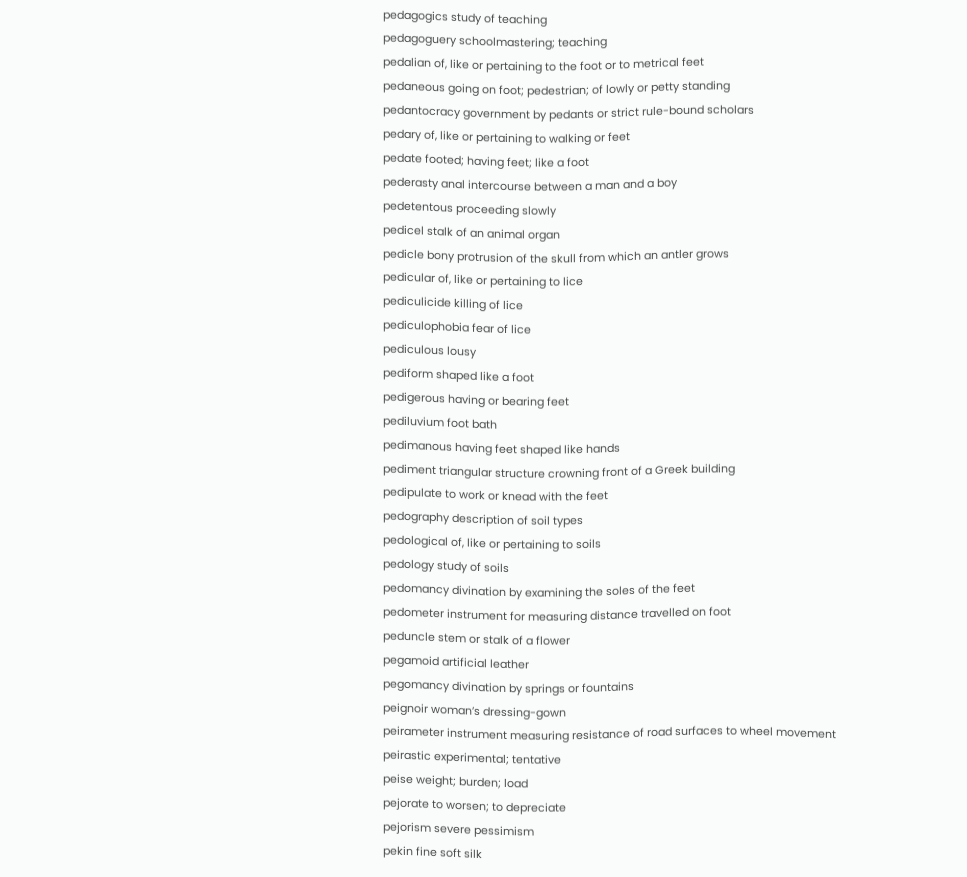pedagogics study of teaching
pedagoguery schoolmastering; teaching
pedalian of, like or pertaining to the foot or to metrical feet
pedaneous going on foot; pedestrian; of lowly or petty standing
pedantocracy government by pedants or strict rule-bound scholars
pedary of, like or pertaining to walking or feet
pedate footed; having feet; like a foot
pederasty anal intercourse between a man and a boy
pedetentous proceeding slowly
pedicel stalk of an animal organ
pedicle bony protrusion of the skull from which an antler grows
pedicular of, like or pertaining to lice
pediculicide killing of lice
pediculophobia fear of lice
pediculous lousy
pediform shaped like a foot
pedigerous having or bearing feet
pediluvium foot bath
pedimanous having feet shaped like hands
pediment triangular structure crowning front of a Greek building
pedipulate to work or knead with the feet
pedography description of soil types
pedological of, like or pertaining to soils
pedology study of soils
pedomancy divination by examining the soles of the feet
pedometer instrument for measuring distance travelled on foot
peduncle stem or stalk of a flower
pegamoid artificial leather
pegomancy divination by springs or fountains
peignoir woman’s dressing-gown
peirameter instrument measuring resistance of road surfaces to wheel movement
peirastic experimental; tentative
peise weight; burden; load
pejorate to worsen; to depreciate
pejorism severe pessimism
pekin fine soft silk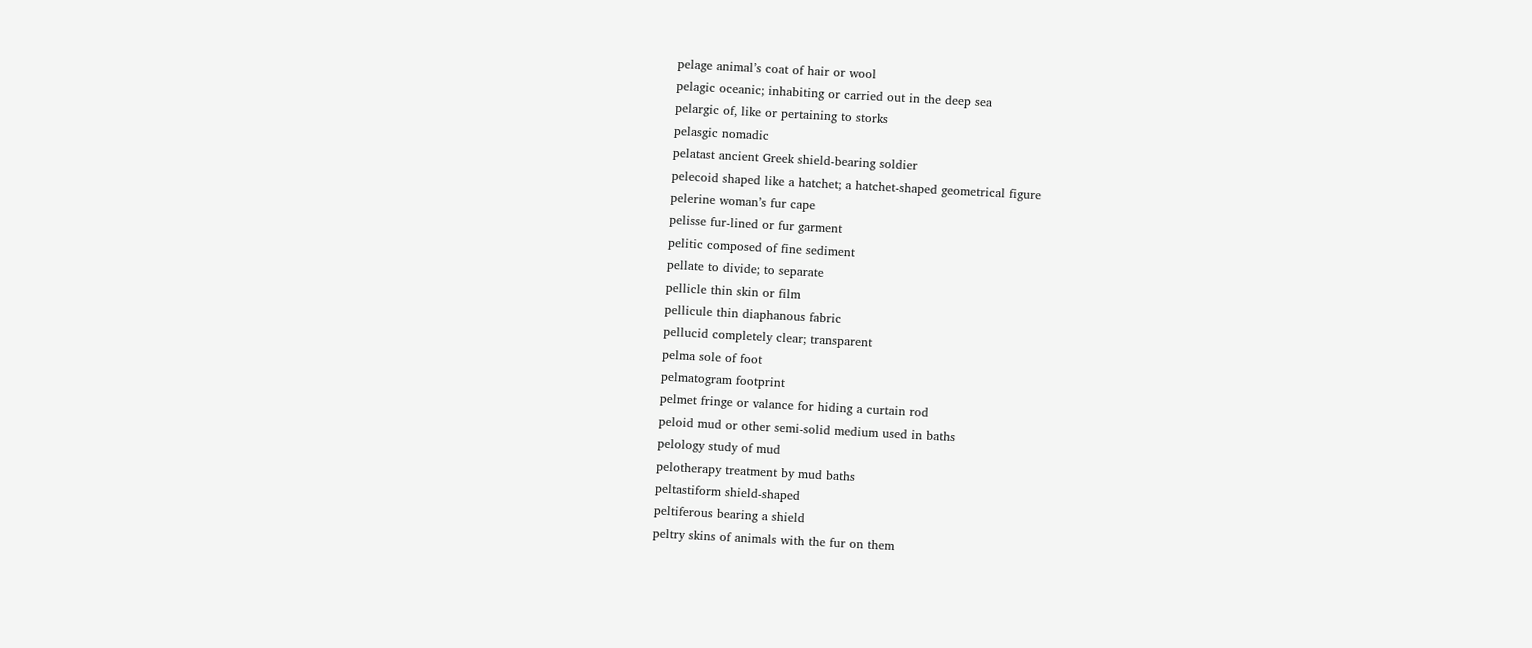pelage animal’s coat of hair or wool
pelagic oceanic; inhabiting or carried out in the deep sea
pelargic of, like or pertaining to storks
pelasgic nomadic
pelatast ancient Greek shield-bearing soldier
pelecoid shaped like a hatchet; a hatchet-shaped geometrical figure
pelerine woman’s fur cape
pelisse fur-lined or fur garment
pelitic composed of fine sediment
pellate to divide; to separate
pellicle thin skin or film
pellicule thin diaphanous fabric
pellucid completely clear; transparent
pelma sole of foot
pelmatogram footprint
pelmet fringe or valance for hiding a curtain rod
peloid mud or other semi-solid medium used in baths
pelology study of mud
pelotherapy treatment by mud baths
peltastiform shield-shaped
peltiferous bearing a shield
peltry skins of animals with the fur on them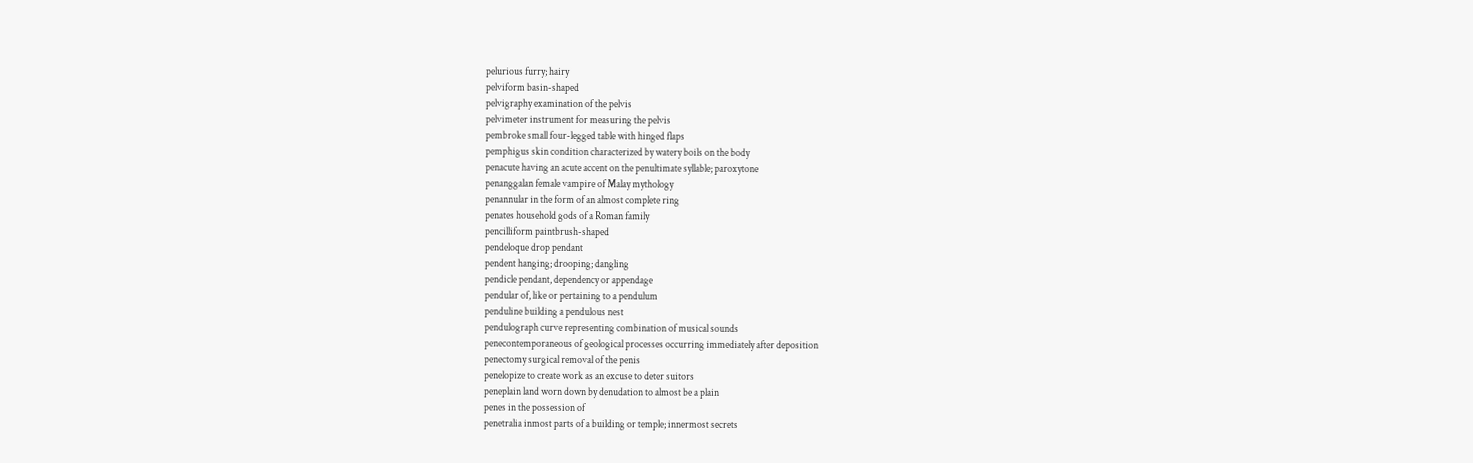pelurious furry; hairy
pelviform basin-shaped
pelvigraphy examination of the pelvis
pelvimeter instrument for measuring the pelvis
pembroke small four-legged table with hinged flaps
pemphigus skin condition characterized by watery boils on the body
penacute having an acute accent on the penultimate syllable; paroxytone
penanggalan female vampire of Malay mythology
penannular in the form of an almost complete ring
penates household gods of a Roman family
pencilliform paintbrush-shaped
pendeloque drop pendant
pendent hanging; drooping; dangling
pendicle pendant, dependency or appendage
pendular of, like or pertaining to a pendulum
penduline building a pendulous nest
pendulograph curve representing combination of musical sounds
penecontemporaneous of geological processes occurring immediately after deposition
penectomy surgical removal of the penis
penelopize to create work as an excuse to deter suitors
peneplain land worn down by denudation to almost be a plain
penes in the possession of
penetralia inmost parts of a building or temple; innermost secrets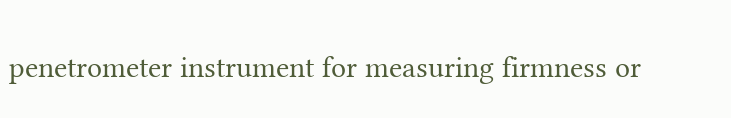penetrometer instrument for measuring firmness or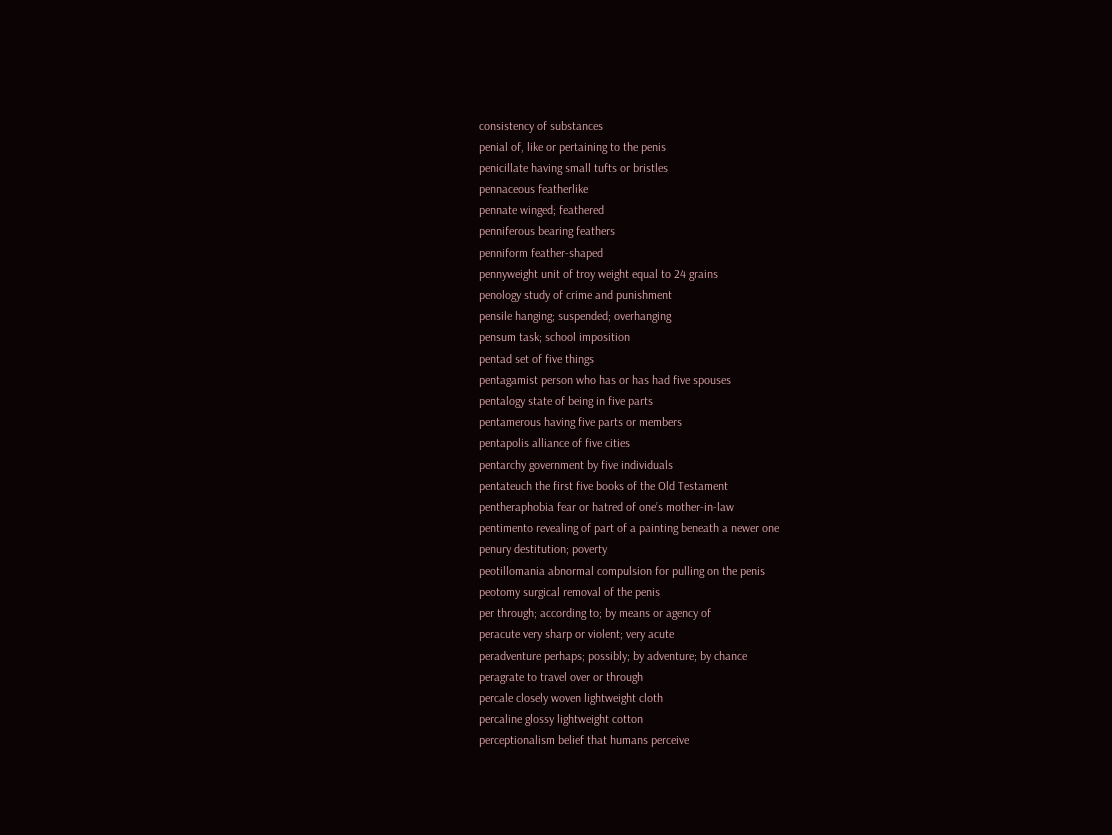consistency of substances
penial of, like or pertaining to the penis
penicillate having small tufts or bristles
pennaceous featherlike
pennate winged; feathered
penniferous bearing feathers
penniform feather-shaped
pennyweight unit of troy weight equal to 24 grains
penology study of crime and punishment
pensile hanging; suspended; overhanging
pensum task; school imposition
pentad set of five things
pentagamist person who has or has had five spouses
pentalogy state of being in five parts
pentamerous having five parts or members
pentapolis alliance of five cities
pentarchy government by five individuals
pentateuch the first five books of the Old Testament
pentheraphobia fear or hatred of one’s mother-in-law
pentimento revealing of part of a painting beneath a newer one
penury destitution; poverty
peotillomania abnormal compulsion for pulling on the penis
peotomy surgical removal of the penis
per through; according to; by means or agency of
peracute very sharp or violent; very acute
peradventure perhaps; possibly; by adventure; by chance
peragrate to travel over or through
percale closely woven lightweight cloth
percaline glossy lightweight cotton
perceptionalism belief that humans perceive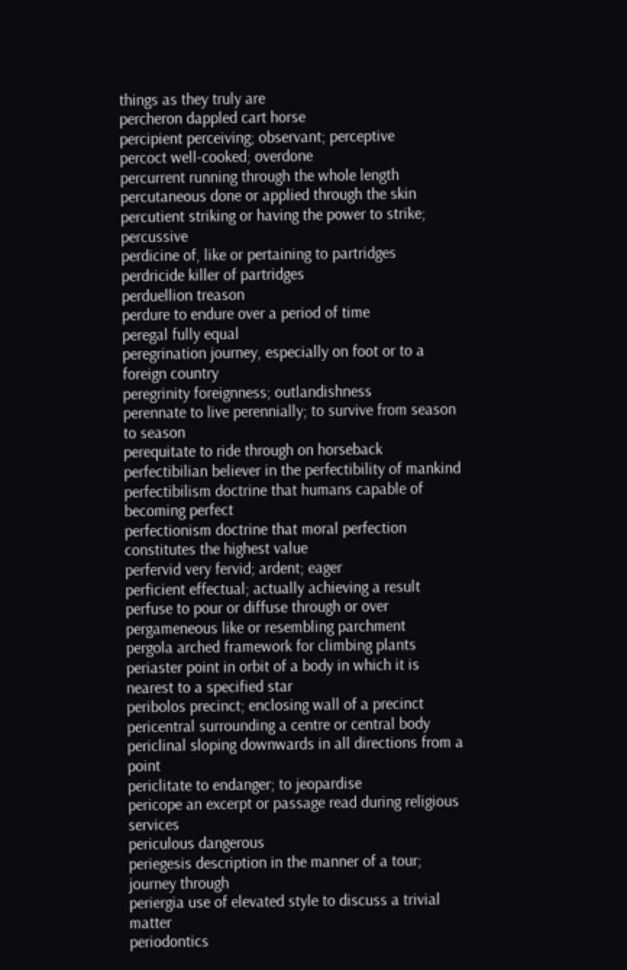things as they truly are
percheron dappled cart horse
percipient perceiving; observant; perceptive
percoct well-cooked; overdone
percurrent running through the whole length
percutaneous done or applied through the skin
percutient striking or having the power to strike; percussive
perdicine of, like or pertaining to partridges
perdricide killer of partridges
perduellion treason
perdure to endure over a period of time
peregal fully equal
peregrination journey, especially on foot or to a foreign country
peregrinity foreignness; outlandishness
perennate to live perennially; to survive from season to season
perequitate to ride through on horseback
perfectibilian believer in the perfectibility of mankind
perfectibilism doctrine that humans capable of becoming perfect
perfectionism doctrine that moral perfection constitutes the highest value
perfervid very fervid; ardent; eager
perficient effectual; actually achieving a result
perfuse to pour or diffuse through or over
pergameneous like or resembling parchment
pergola arched framework for climbing plants
periaster point in orbit of a body in which it is nearest to a specified star
peribolos precinct; enclosing wall of a precinct
pericentral surrounding a centre or central body
periclinal sloping downwards in all directions from a point
periclitate to endanger; to jeopardise
pericope an excerpt or passage read during religious services
periculous dangerous
periegesis description in the manner of a tour; journey through
periergia use of elevated style to discuss a trivial matter
periodontics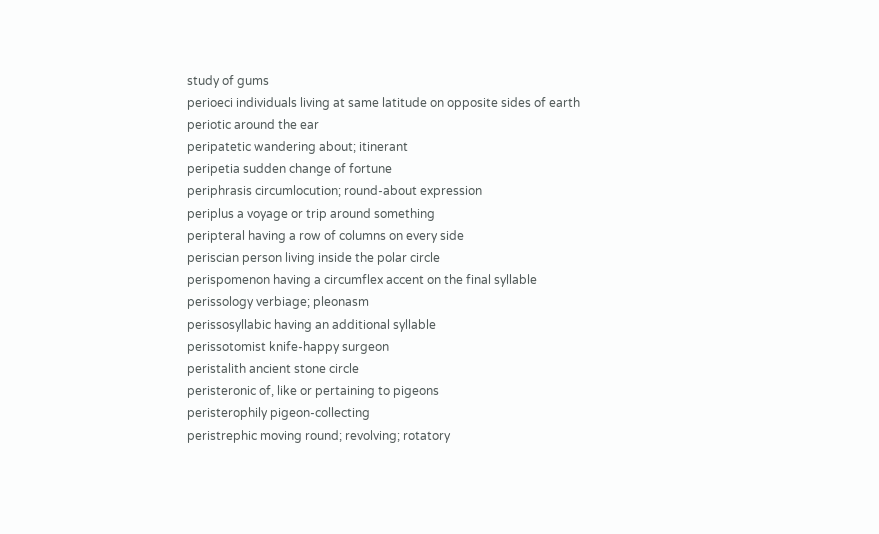study of gums
perioeci individuals living at same latitude on opposite sides of earth
periotic around the ear
peripatetic wandering about; itinerant
peripetia sudden change of fortune
periphrasis circumlocution; round-about expression
periplus a voyage or trip around something
peripteral having a row of columns on every side
periscian person living inside the polar circle
perispomenon having a circumflex accent on the final syllable
perissology verbiage; pleonasm
perissosyllabic having an additional syllable
perissotomist knife-happy surgeon
peristalith ancient stone circle
peristeronic of, like or pertaining to pigeons
peristerophily pigeon-collecting
peristrephic moving round; revolving; rotatory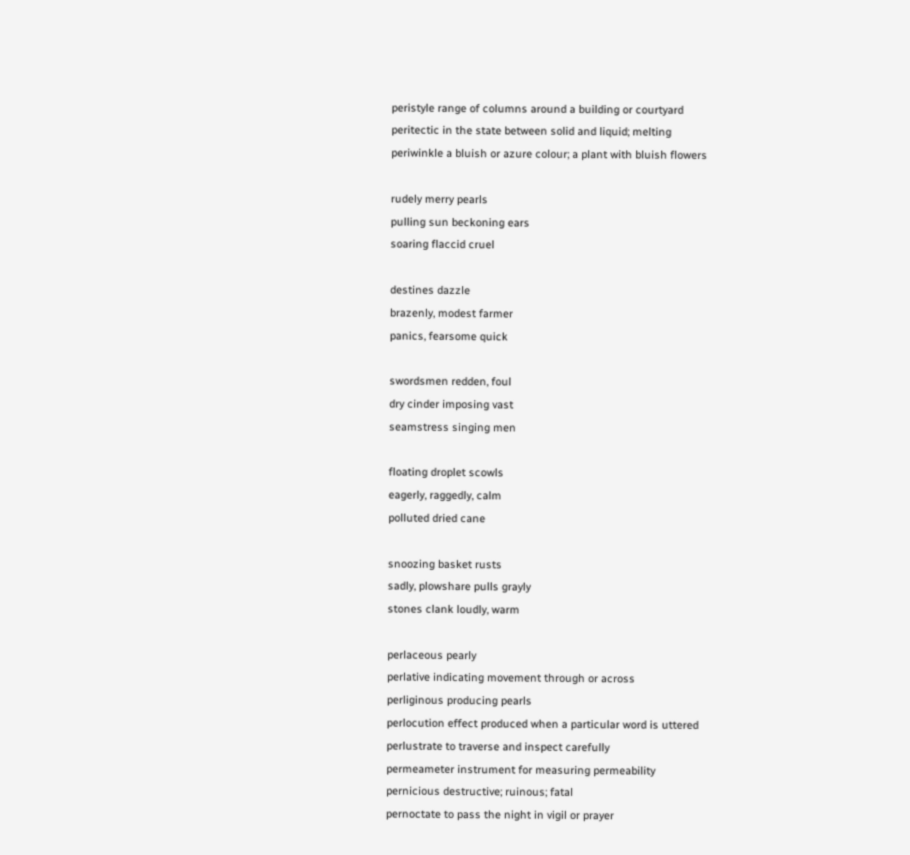peristyle range of columns around a building or courtyard
peritectic in the state between solid and liquid; melting
periwinkle a bluish or azure colour; a plant with bluish flowers

rudely merry pearls
pulling sun beckoning ears
soaring flaccid cruel

destines dazzle
brazenly, modest farmer
panics, fearsome quick

swordsmen redden, foul
dry cinder imposing vast
seamstress singing men

floating droplet scowls
eagerly, raggedly, calm
polluted dried cane

snoozing basket rusts
sadly, plowshare pulls grayly
stones clank loudly, warm

perlaceous pearly
perlative indicating movement through or across
perliginous producing pearls
perlocution effect produced when a particular word is uttered
perlustrate to traverse and inspect carefully
permeameter instrument for measuring permeability
pernicious destructive; ruinous; fatal
pernoctate to pass the night in vigil or prayer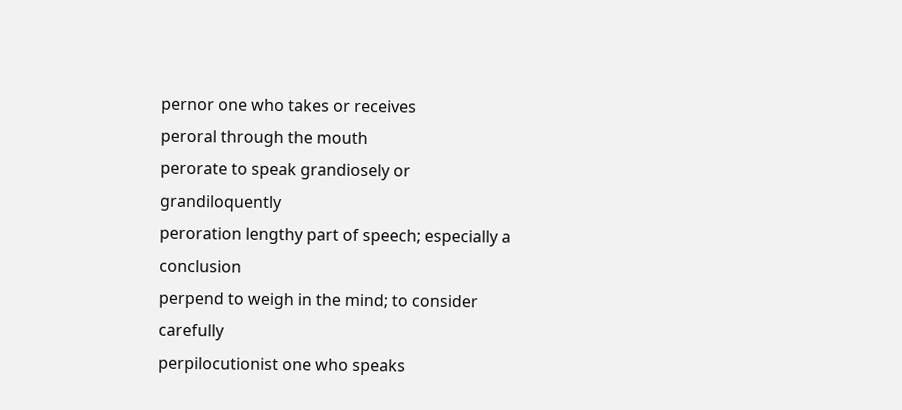pernor one who takes or receives
peroral through the mouth
perorate to speak grandiosely or grandiloquently
peroration lengthy part of speech; especially a conclusion
perpend to weigh in the mind; to consider carefully
perpilocutionist one who speaks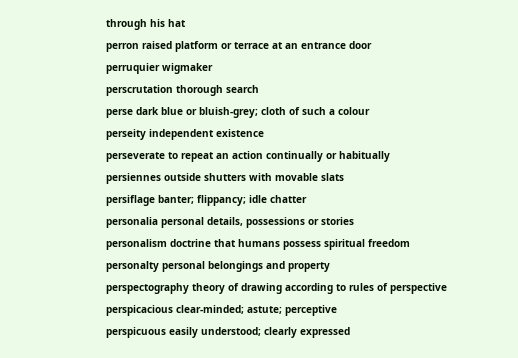through his hat
perron raised platform or terrace at an entrance door
perruquier wigmaker
perscrutation thorough search
perse dark blue or bluish-grey; cloth of such a colour
perseity independent existence
perseverate to repeat an action continually or habitually
persiennes outside shutters with movable slats
persiflage banter; flippancy; idle chatter
personalia personal details, possessions or stories
personalism doctrine that humans possess spiritual freedom
personalty personal belongings and property
perspectography theory of drawing according to rules of perspective
perspicacious clear-minded; astute; perceptive
perspicuous easily understood; clearly expressed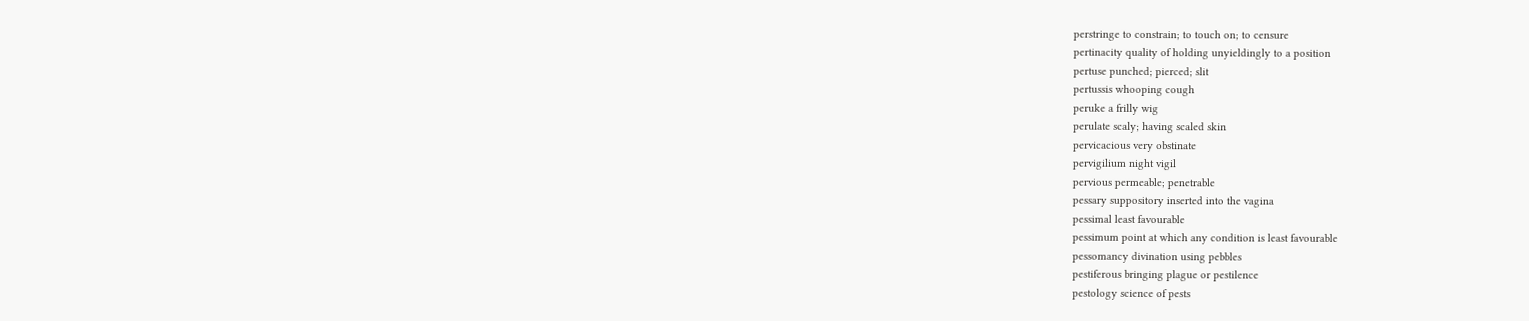perstringe to constrain; to touch on; to censure
pertinacity quality of holding unyieldingly to a position
pertuse punched; pierced; slit
pertussis whooping cough
peruke a frilly wig
perulate scaly; having scaled skin
pervicacious very obstinate
pervigilium night vigil
pervious permeable; penetrable
pessary suppository inserted into the vagina
pessimal least favourable
pessimum point at which any condition is least favourable
pessomancy divination using pebbles
pestiferous bringing plague or pestilence
pestology science of pests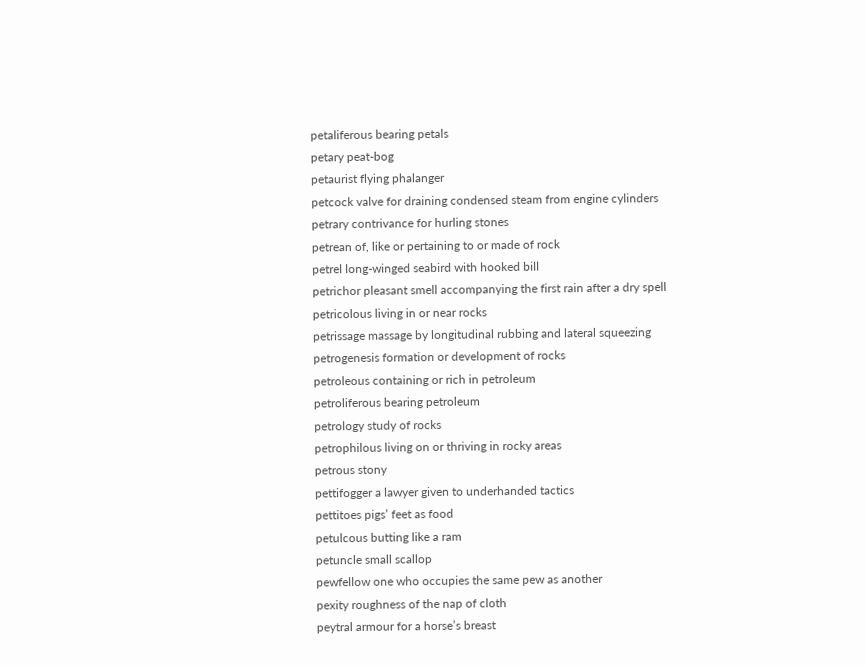petaliferous bearing petals
petary peat-bog
petaurist flying phalanger
petcock valve for draining condensed steam from engine cylinders
petrary contrivance for hurling stones
petrean of, like or pertaining to or made of rock
petrel long-winged seabird with hooked bill
petrichor pleasant smell accompanying the first rain after a dry spell
petricolous living in or near rocks
petrissage massage by longitudinal rubbing and lateral squeezing
petrogenesis formation or development of rocks
petroleous containing or rich in petroleum
petroliferous bearing petroleum
petrology study of rocks
petrophilous living on or thriving in rocky areas
petrous stony
pettifogger a lawyer given to underhanded tactics
pettitoes pigs’ feet as food
petulcous butting like a ram
petuncle small scallop
pewfellow one who occupies the same pew as another
pexity roughness of the nap of cloth
peytral armour for a horse’s breast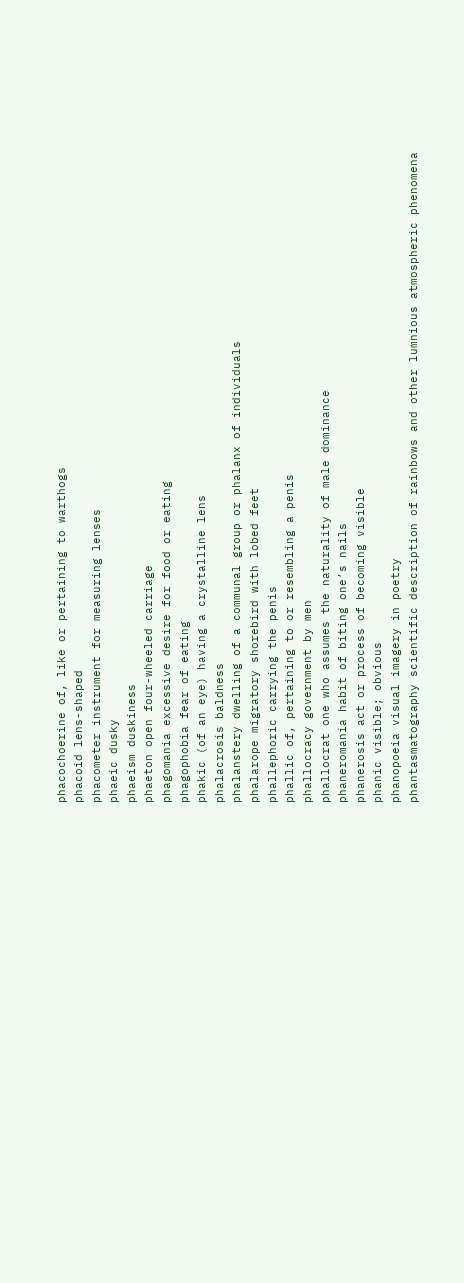phacochoerine of, like or pertaining to warthogs
phacoid lens-shaped
phacometer instrument for measuring lenses
phaeic dusky
phaeism duskiness
phaeton open four-wheeled carriage
phagomania excessive desire for food or eating
phagophobia fear of eating
phakic (of an eye) having a crystalline lens
phalacrosis baldness
phalanstery dwelling of a communal group or phalanx of individuals
phalarope migratory shorebird with lobed feet
phallephoric carrying the penis
phallic of, pertaining to or resembling a penis
phallocracy government by men
phallocrat one who assumes the naturality of male dominance
phaneromania habit of biting one’s nails
phanerosis act or process of becoming visible
phanic visible; obvious
phanopoeia visual imagery in poetry
phantasmatography scientific description of rainbows and other lumnious atmospheric phenomena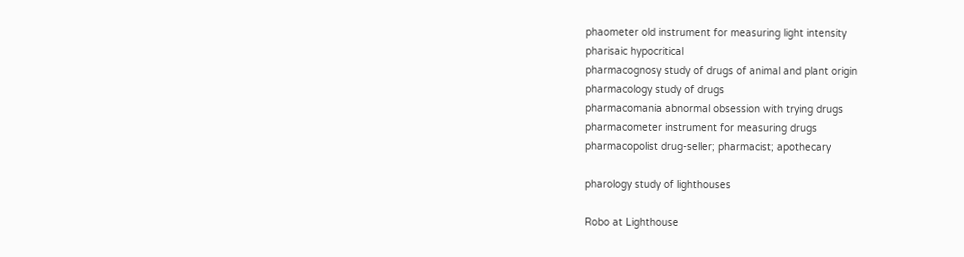phaometer old instrument for measuring light intensity
pharisaic hypocritical
pharmacognosy study of drugs of animal and plant origin
pharmacology study of drugs
pharmacomania abnormal obsession with trying drugs
pharmacometer instrument for measuring drugs
pharmacopolist drug-seller; pharmacist; apothecary

pharology study of lighthouses

Robo at Lighthouse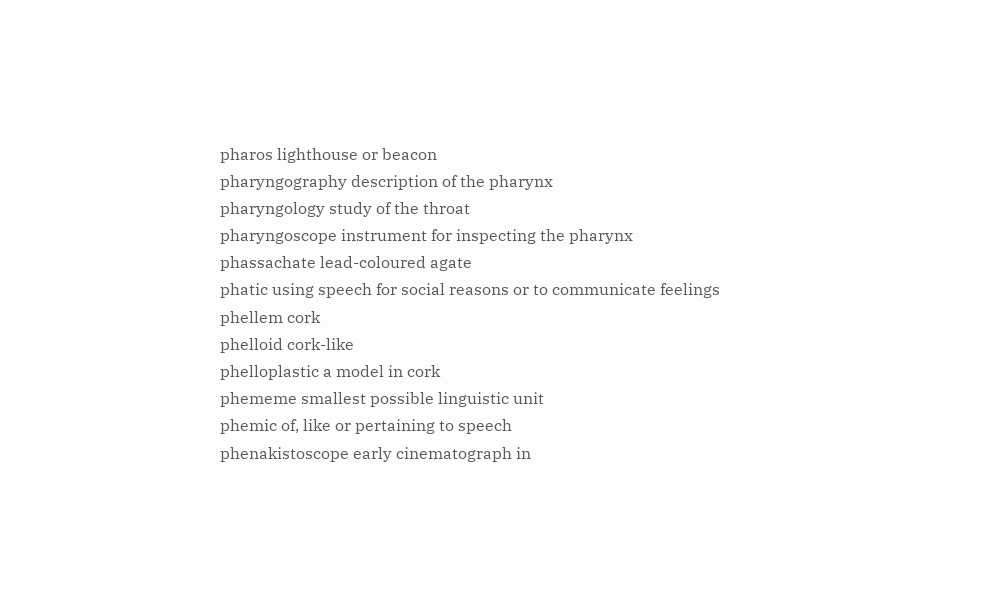pharos lighthouse or beacon
pharyngography description of the pharynx
pharyngology study of the throat
pharyngoscope instrument for inspecting the pharynx
phassachate lead-coloured agate
phatic using speech for social reasons or to communicate feelings
phellem cork
phelloid cork-like
phelloplastic a model in cork
phememe smallest possible linguistic unit
phemic of, like or pertaining to speech
phenakistoscope early cinematograph in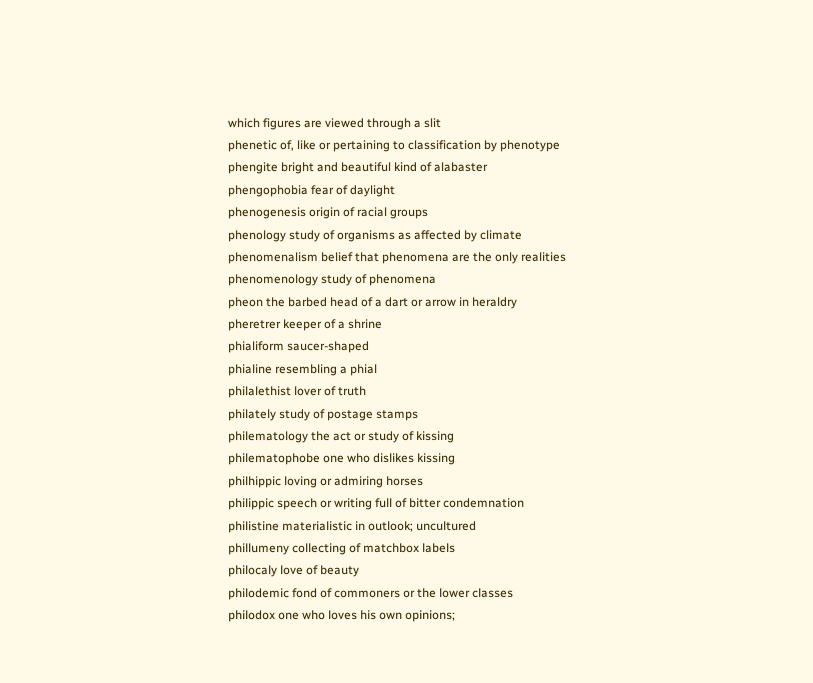which figures are viewed through a slit
phenetic of, like or pertaining to classification by phenotype
phengite bright and beautiful kind of alabaster
phengophobia fear of daylight
phenogenesis origin of racial groups
phenology study of organisms as affected by climate
phenomenalism belief that phenomena are the only realities
phenomenology study of phenomena
pheon the barbed head of a dart or arrow in heraldry
pheretrer keeper of a shrine
phialiform saucer-shaped
phialine resembling a phial
philalethist lover of truth
philately study of postage stamps
philematology the act or study of kissing
philematophobe one who dislikes kissing
philhippic loving or admiring horses
philippic speech or writing full of bitter condemnation
philistine materialistic in outlook; uncultured
phillumeny collecting of matchbox labels
philocaly love of beauty
philodemic fond of commoners or the lower classes
philodox one who loves his own opinions;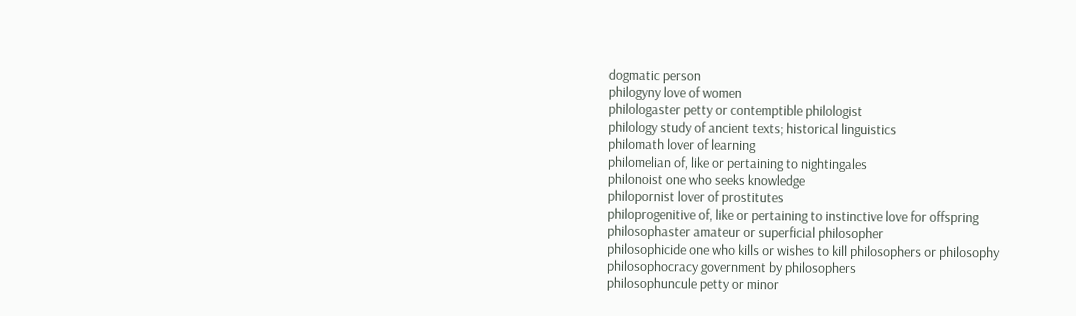dogmatic person
philogyny love of women
philologaster petty or contemptible philologist
philology study of ancient texts; historical linguistics
philomath lover of learning
philomelian of, like or pertaining to nightingales
philonoist one who seeks knowledge
philopornist lover of prostitutes
philoprogenitive of, like or pertaining to instinctive love for offspring
philosophaster amateur or superficial philosopher
philosophicide one who kills or wishes to kill philosophers or philosophy
philosophocracy government by philosophers
philosophuncule petty or minor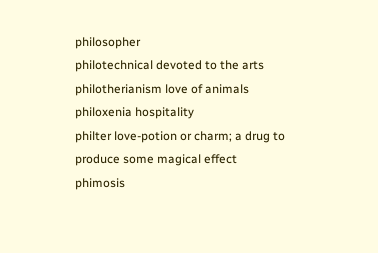philosopher
philotechnical devoted to the arts
philotherianism love of animals
philoxenia hospitality
philter love-potion or charm; a drug to produce some magical effect
phimosis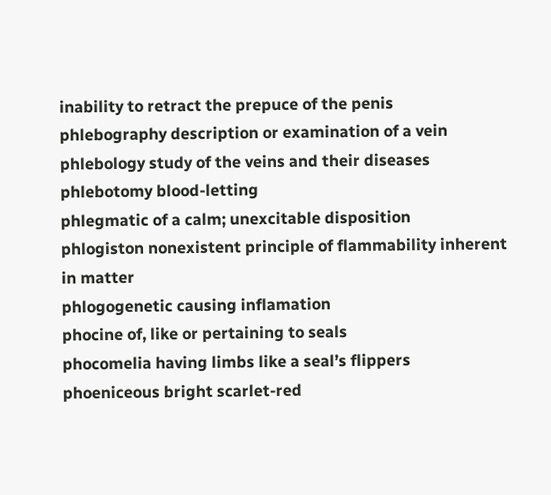inability to retract the prepuce of the penis
phlebography description or examination of a vein
phlebology study of the veins and their diseases
phlebotomy blood-letting
phlegmatic of a calm; unexcitable disposition
phlogiston nonexistent principle of flammability inherent in matter
phlogogenetic causing inflamation
phocine of, like or pertaining to seals
phocomelia having limbs like a seal’s flippers
phoeniceous bright scarlet-red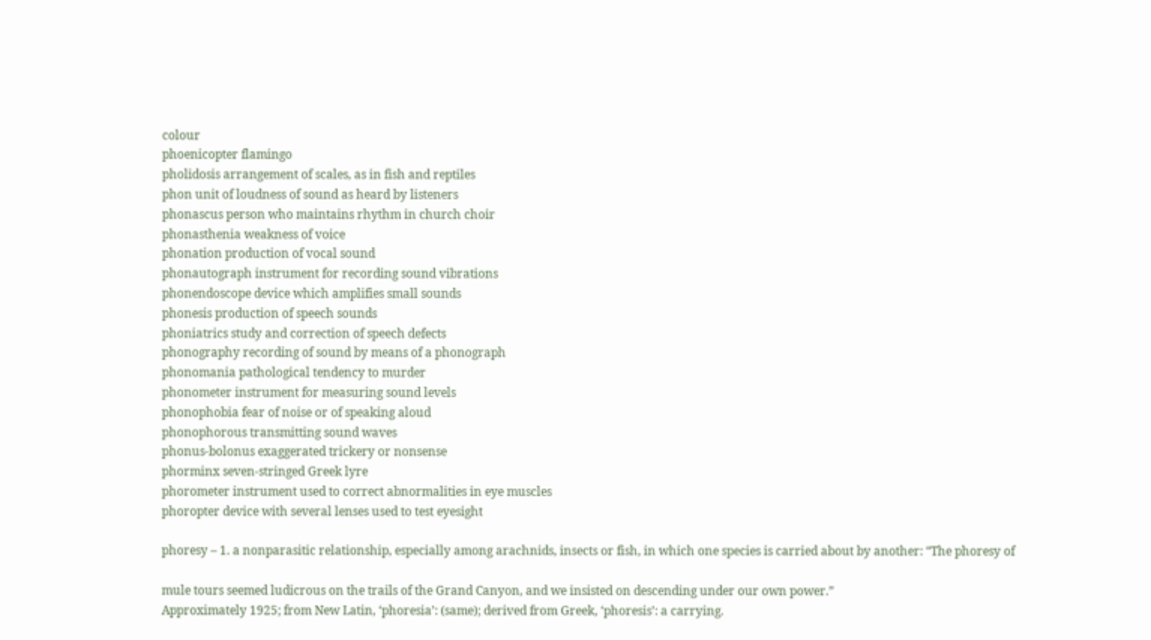colour
phoenicopter flamingo
pholidosis arrangement of scales, as in fish and reptiles
phon unit of loudness of sound as heard by listeners
phonascus person who maintains rhythm in church choir
phonasthenia weakness of voice
phonation production of vocal sound
phonautograph instrument for recording sound vibrations
phonendoscope device which amplifies small sounds
phonesis production of speech sounds
phoniatrics study and correction of speech defects
phonography recording of sound by means of a phonograph
phonomania pathological tendency to murder
phonometer instrument for measuring sound levels
phonophobia fear of noise or of speaking aloud
phonophorous transmitting sound waves
phonus-bolonus exaggerated trickery or nonsense
phorminx seven-stringed Greek lyre
phorometer instrument used to correct abnormalities in eye muscles
phoropter device with several lenses used to test eyesight

phoresy – 1. a nonparasitic relationship, especially among arachnids, insects or fish, in which one species is carried about by another: “The phoresy of

mule tours seemed ludicrous on the trails of the Grand Canyon, and we insisted on descending under our own power.”
Approximately 1925; from New Latin, ‘phoresia’: (same); derived from Greek, ‘phoresis’: a carrying.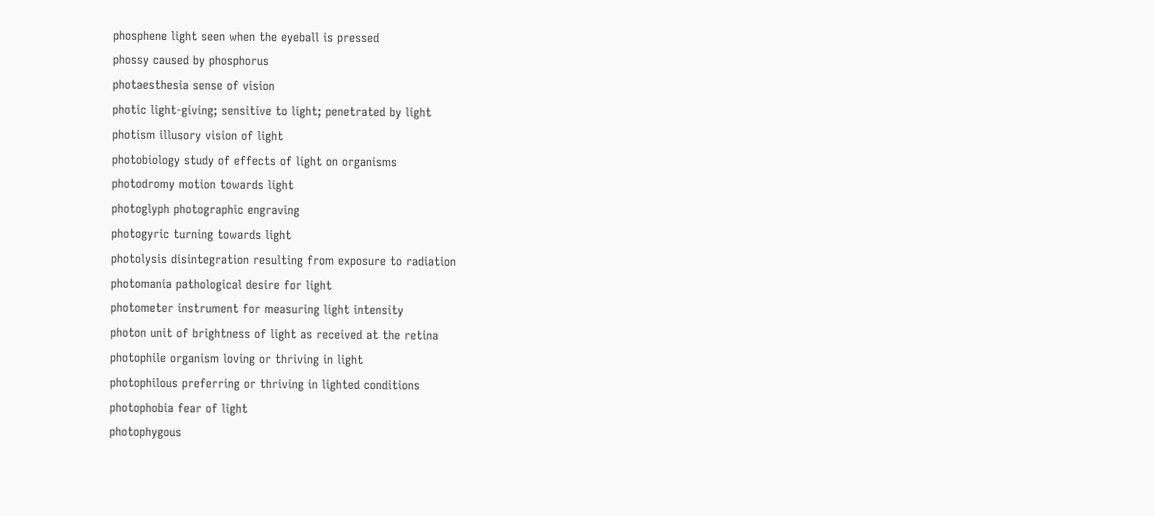phosphene light seen when the eyeball is pressed
phossy caused by phosphorus
photaesthesia sense of vision
photic light-giving; sensitive to light; penetrated by light
photism illusory vision of light
photobiology study of effects of light on organisms
photodromy motion towards light
photoglyph photographic engraving
photogyric turning towards light
photolysis disintegration resulting from exposure to radiation
photomania pathological desire for light
photometer instrument for measuring light intensity
photon unit of brightness of light as received at the retina
photophile organism loving or thriving in light
photophilous preferring or thriving in lighted conditions
photophobia fear of light
photophygous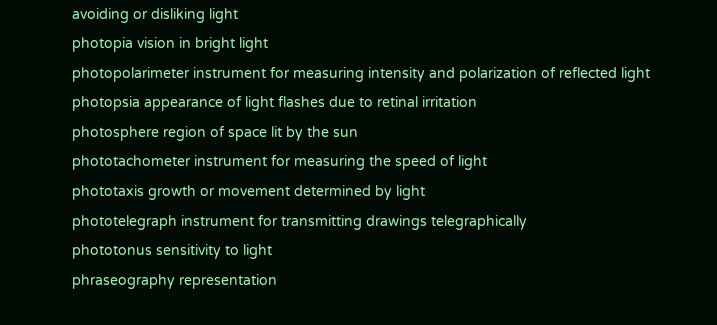avoiding or disliking light
photopia vision in bright light
photopolarimeter instrument for measuring intensity and polarization of reflected light
photopsia appearance of light flashes due to retinal irritation
photosphere region of space lit by the sun
phototachometer instrument for measuring the speed of light
phototaxis growth or movement determined by light
phototelegraph instrument for transmitting drawings telegraphically
phototonus sensitivity to light
phraseography representation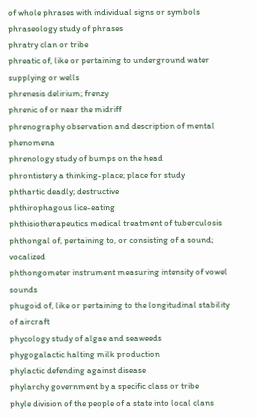of whole phrases with individual signs or symbols
phraseology study of phrases
phratry clan or tribe
phreatic of, like or pertaining to underground water supplying or wells
phrenesis delirium; frenzy
phrenic of or near the midriff
phrenography observation and description of mental phenomena
phrenology study of bumps on the head
phrontistery a thinking-place; place for study
phthartic deadly; destructive
phthirophagous lice-eating
phthisiotherapeutics medical treatment of tuberculosis
phthongal of, pertaining to, or consisting of a sound; vocalized
phthongometer instrument measuring intensity of vowel sounds
phugoid of, like or pertaining to the longitudinal stability of aircraft
phycology study of algae and seaweeds
phygogalactic halting milk production
phylactic defending against disease
phylarchy government by a specific class or tribe
phyle division of the people of a state into local clans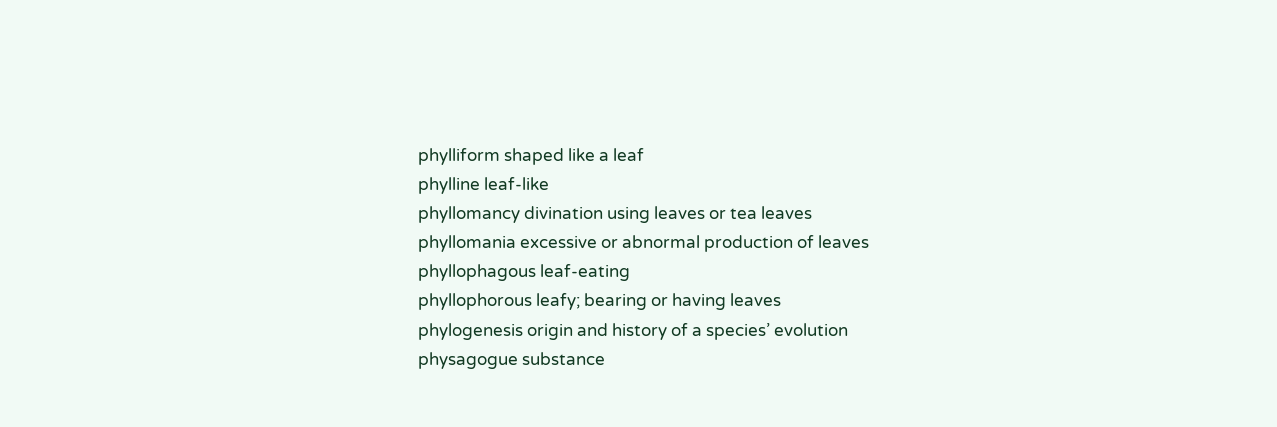phylliform shaped like a leaf
phylline leaf-like
phyllomancy divination using leaves or tea leaves
phyllomania excessive or abnormal production of leaves
phyllophagous leaf-eating
phyllophorous leafy; bearing or having leaves
phylogenesis origin and history of a species’ evolution
physagogue substance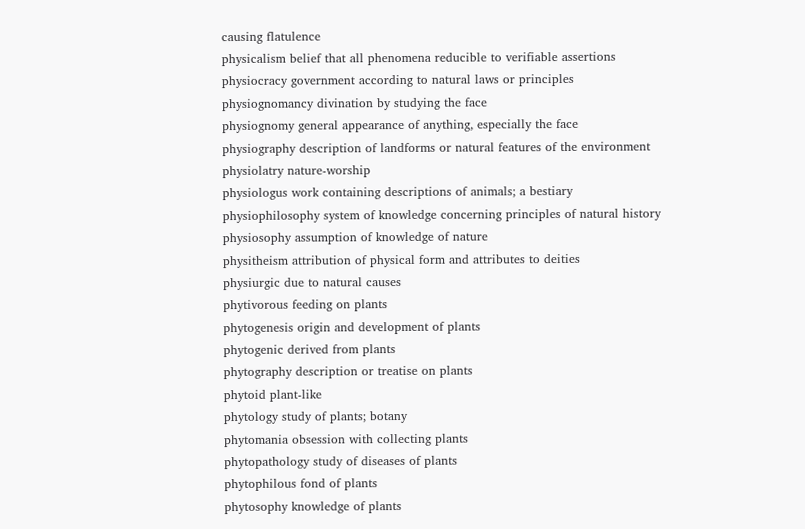causing flatulence
physicalism belief that all phenomena reducible to verifiable assertions
physiocracy government according to natural laws or principles
physiognomancy divination by studying the face
physiognomy general appearance of anything, especially the face
physiography description of landforms or natural features of the environment
physiolatry nature-worship
physiologus work containing descriptions of animals; a bestiary
physiophilosophy system of knowledge concerning principles of natural history
physiosophy assumption of knowledge of nature
physitheism attribution of physical form and attributes to deities
physiurgic due to natural causes
phytivorous feeding on plants
phytogenesis origin and development of plants
phytogenic derived from plants
phytography description or treatise on plants
phytoid plant-like
phytology study of plants; botany
phytomania obsession with collecting plants
phytopathology study of diseases of plants
phytophilous fond of plants
phytosophy knowledge of plants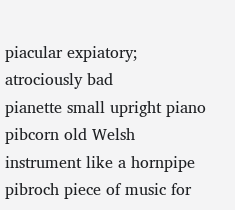piacular expiatory; atrociously bad
pianette small upright piano
pibcorn old Welsh instrument like a hornpipe
pibroch piece of music for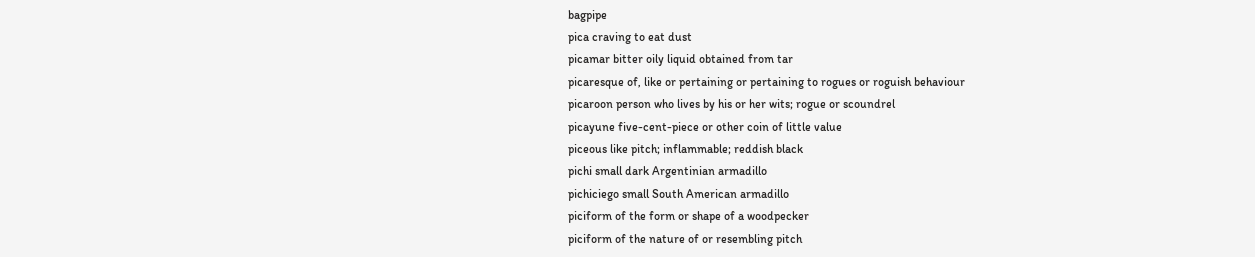bagpipe
pica craving to eat dust
picamar bitter oily liquid obtained from tar
picaresque of, like or pertaining or pertaining to rogues or roguish behaviour
picaroon person who lives by his or her wits; rogue or scoundrel
picayune five-cent-piece or other coin of little value
piceous like pitch; inflammable; reddish black
pichi small dark Argentinian armadillo
pichiciego small South American armadillo
piciform of the form or shape of a woodpecker
piciform of the nature of or resembling pitch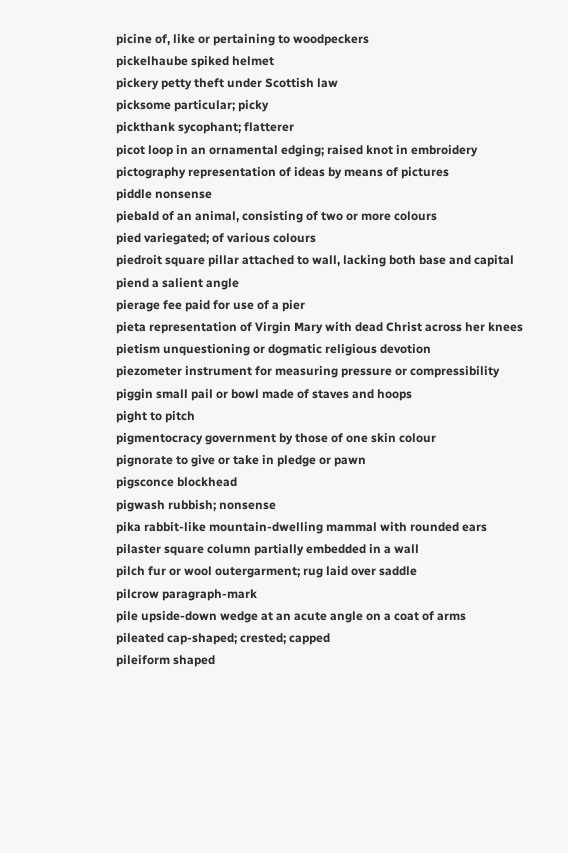picine of, like or pertaining to woodpeckers
pickelhaube spiked helmet
pickery petty theft under Scottish law
picksome particular; picky
pickthank sycophant; flatterer
picot loop in an ornamental edging; raised knot in embroidery
pictography representation of ideas by means of pictures
piddle nonsense
piebald of an animal, consisting of two or more colours
pied variegated; of various colours
piedroit square pillar attached to wall, lacking both base and capital
piend a salient angle
pierage fee paid for use of a pier
pieta representation of Virgin Mary with dead Christ across her knees
pietism unquestioning or dogmatic religious devotion
piezometer instrument for measuring pressure or compressibility
piggin small pail or bowl made of staves and hoops
pight to pitch
pigmentocracy government by those of one skin colour
pignorate to give or take in pledge or pawn
pigsconce blockhead
pigwash rubbish; nonsense
pika rabbit-like mountain-dwelling mammal with rounded ears
pilaster square column partially embedded in a wall
pilch fur or wool outergarment; rug laid over saddle
pilcrow paragraph-mark
pile upside-down wedge at an acute angle on a coat of arms
pileated cap-shaped; crested; capped
pileiform shaped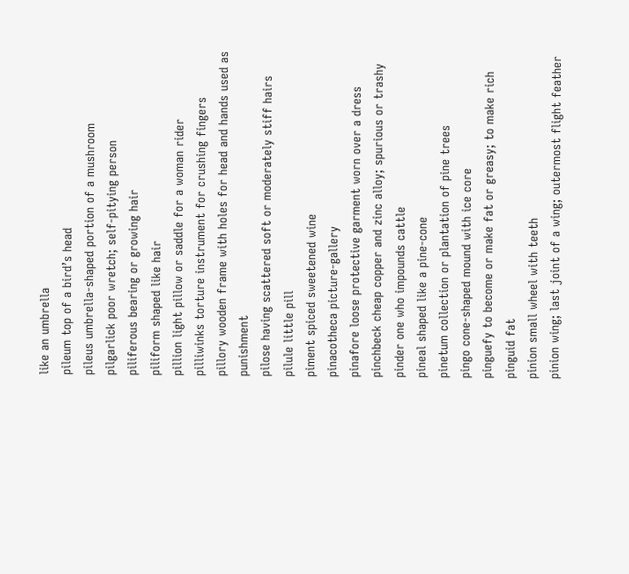like an umbrella
pileum top of a bird’s head
pileus umbrella-shaped portion of a mushroom
pilgarlick poor wretch; self-pitying person
piliferous bearing or growing hair
piliform shaped like hair
pillion light pillow or saddle for a woman rider
pilliwinks torture instrument for crushing fingers
pillory wooden frame with holes for head and hands used as punishment
pilose having scattered soft or moderately stiff hairs
pilule little pill
piment spiced sweetened wine
pinacotheca picture-gallery
pinafore loose protective garment worn over a dress
pinchbeck cheap copper and zinc alloy; spurious or trashy
pinder one who impounds cattle
pineal shaped like a pine-cone
pinetum collection or plantation of pine trees
pingo cone-shaped mound with ice core
pinguefy to become or make fat or greasy; to make rich
pinguid fat
pinion small wheel with teeth
pinion wing; last joint of a wing; outermost flight feather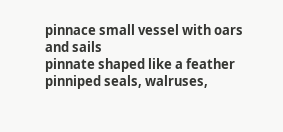pinnace small vessel with oars and sails
pinnate shaped like a feather
pinniped seals, walruses,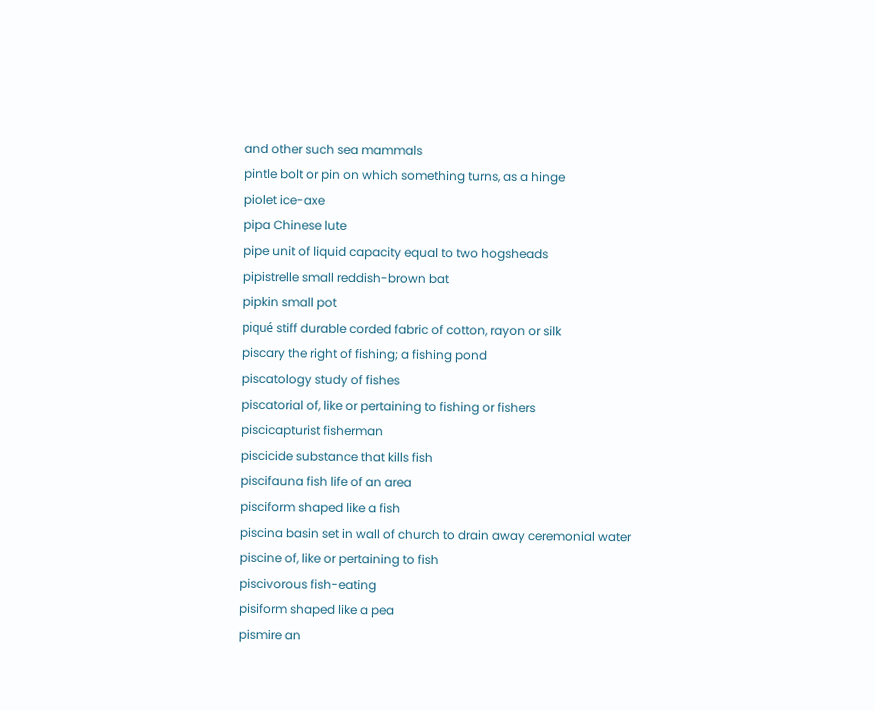and other such sea mammals
pintle bolt or pin on which something turns, as a hinge
piolet ice-axe
pipa Chinese lute
pipe unit of liquid capacity equal to two hogsheads
pipistrelle small reddish-brown bat
pipkin small pot
piqué stiff durable corded fabric of cotton, rayon or silk
piscary the right of fishing; a fishing pond
piscatology study of fishes
piscatorial of, like or pertaining to fishing or fishers
piscicapturist fisherman
piscicide substance that kills fish
piscifauna fish life of an area
pisciform shaped like a fish
piscina basin set in wall of church to drain away ceremonial water
piscine of, like or pertaining to fish
piscivorous fish-eating
pisiform shaped like a pea
pismire an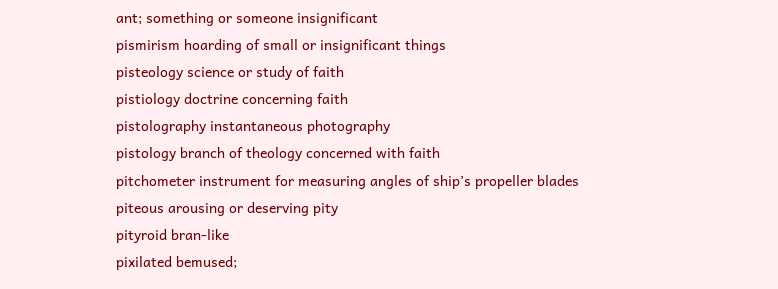ant; something or someone insignificant
pismirism hoarding of small or insignificant things
pisteology science or study of faith
pistiology doctrine concerning faith
pistolography instantaneous photography
pistology branch of theology concerned with faith
pitchometer instrument for measuring angles of ship’s propeller blades
piteous arousing or deserving pity
pityroid bran-like
pixilated bemused;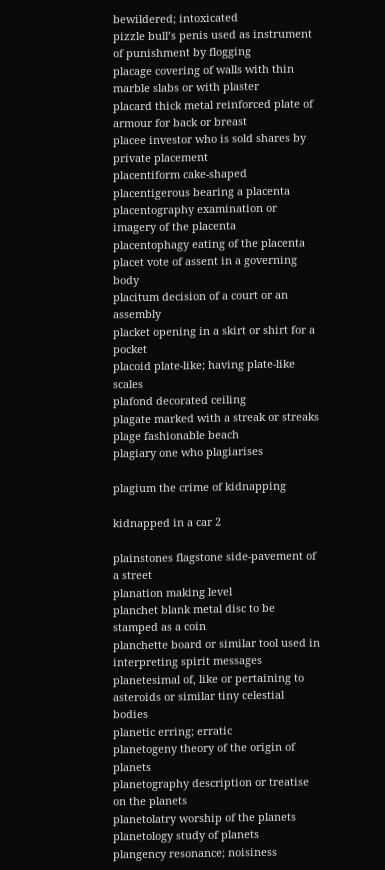bewildered; intoxicated
pizzle bull’s penis used as instrument of punishment by flogging
placage covering of walls with thin marble slabs or with plaster
placard thick metal reinforced plate of armour for back or breast
placee investor who is sold shares by private placement
placentiform cake-shaped
placentigerous bearing a placenta
placentography examination or imagery of the placenta
placentophagy eating of the placenta
placet vote of assent in a governing body
placitum decision of a court or an assembly
placket opening in a skirt or shirt for a pocket
placoid plate-like; having plate-like scales
plafond decorated ceiling
plagate marked with a streak or streaks
plage fashionable beach
plagiary one who plagiarises

plagium the crime of kidnapping

kidnapped in a car 2

plainstones flagstone side-pavement of a street
planation making level
planchet blank metal disc to be stamped as a coin
planchette board or similar tool used in interpreting spirit messages
planetesimal of, like or pertaining to asteroids or similar tiny celestial bodies
planetic erring; erratic
planetogeny theory of the origin of planets
planetography description or treatise on the planets
planetolatry worship of the planets
planetology study of planets
plangency resonance; noisiness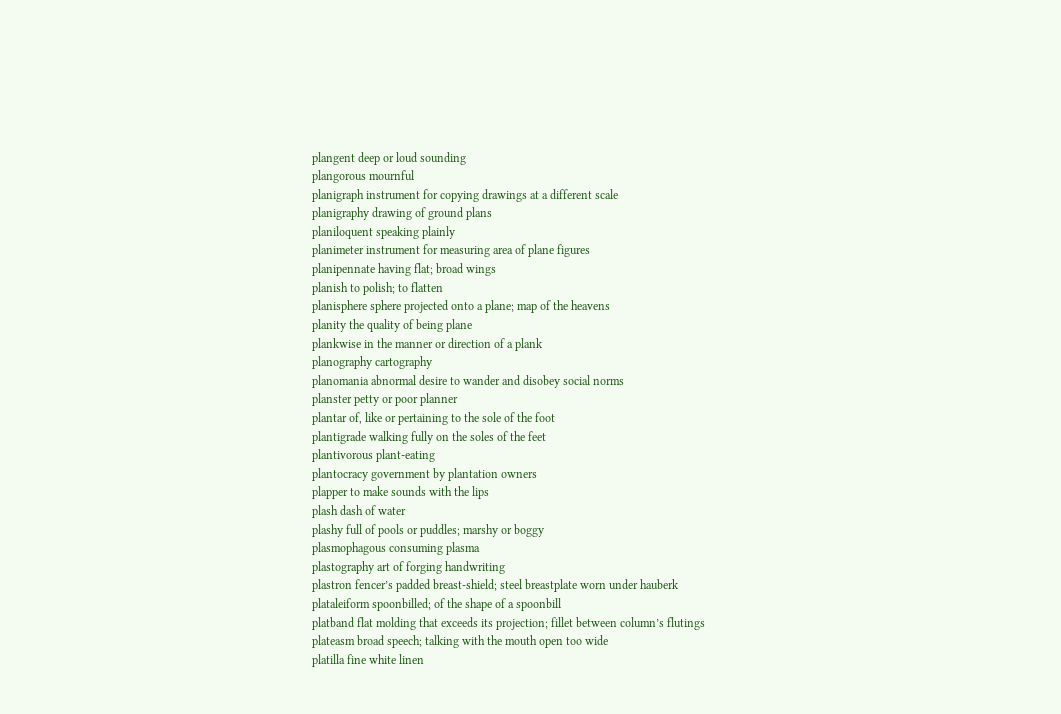plangent deep or loud sounding
plangorous mournful
planigraph instrument for copying drawings at a different scale
planigraphy drawing of ground plans
planiloquent speaking plainly
planimeter instrument for measuring area of plane figures
planipennate having flat; broad wings
planish to polish; to flatten
planisphere sphere projected onto a plane; map of the heavens
planity the quality of being plane
plankwise in the manner or direction of a plank
planography cartography
planomania abnormal desire to wander and disobey social norms
planster petty or poor planner
plantar of, like or pertaining to the sole of the foot
plantigrade walking fully on the soles of the feet
plantivorous plant-eating
plantocracy government by plantation owners
plapper to make sounds with the lips
plash dash of water
plashy full of pools or puddles; marshy or boggy
plasmophagous consuming plasma
plastography art of forging handwriting
plastron fencer’s padded breast-shield; steel breastplate worn under hauberk
plataleiform spoonbilled; of the shape of a spoonbill
platband flat molding that exceeds its projection; fillet between column’s flutings
plateasm broad speech; talking with the mouth open too wide
platilla fine white linen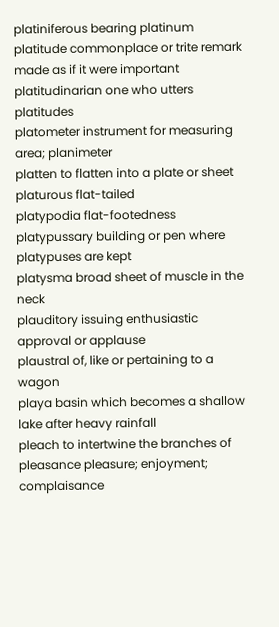platiniferous bearing platinum
platitude commonplace or trite remark made as if it were important
platitudinarian one who utters platitudes
platometer instrument for measuring area; planimeter
platten to flatten into a plate or sheet
platurous flat-tailed
platypodia flat-footedness
platypussary building or pen where platypuses are kept
platysma broad sheet of muscle in the neck
plauditory issuing enthusiastic approval or applause
plaustral of, like or pertaining to a wagon
playa basin which becomes a shallow lake after heavy rainfall
pleach to intertwine the branches of
pleasance pleasure; enjoyment; complaisance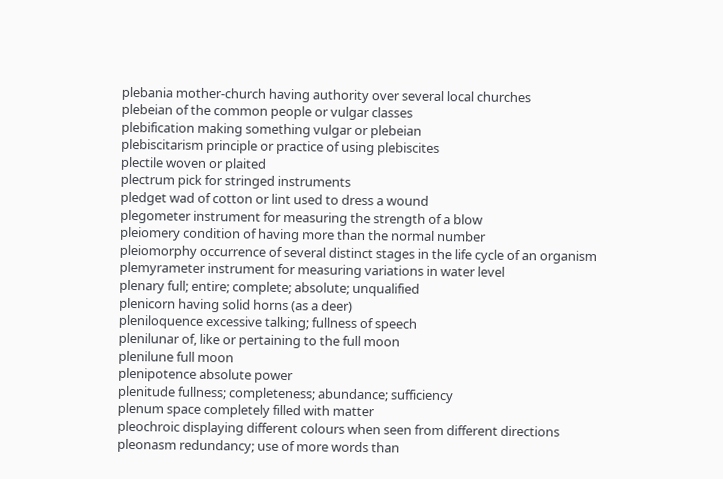plebania mother-church having authority over several local churches
plebeian of the common people or vulgar classes
plebification making something vulgar or plebeian
plebiscitarism principle or practice of using plebiscites
plectile woven or plaited
plectrum pick for stringed instruments
pledget wad of cotton or lint used to dress a wound
plegometer instrument for measuring the strength of a blow
pleiomery condition of having more than the normal number
pleiomorphy occurrence of several distinct stages in the life cycle of an organism
plemyrameter instrument for measuring variations in water level
plenary full; entire; complete; absolute; unqualified
plenicorn having solid horns (as a deer)
pleniloquence excessive talking; fullness of speech
plenilunar of, like or pertaining to the full moon
plenilune full moon
plenipotence absolute power
plenitude fullness; completeness; abundance; sufficiency
plenum space completely filled with matter
pleochroic displaying different colours when seen from different directions
pleonasm redundancy; use of more words than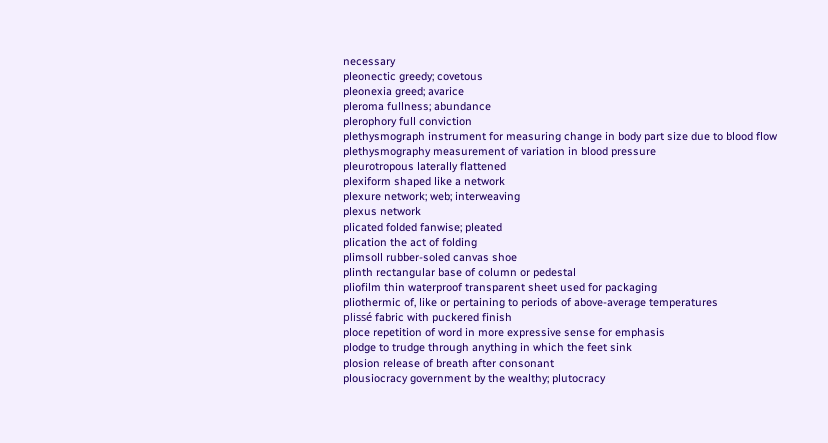necessary
pleonectic greedy; covetous
pleonexia greed; avarice
pleroma fullness; abundance
plerophory full conviction
plethysmograph instrument for measuring change in body part size due to blood flow
plethysmography measurement of variation in blood pressure
pleurotropous laterally flattened
plexiform shaped like a network
plexure network; web; interweaving
plexus network
plicated folded fanwise; pleated
plication the act of folding
plimsoll rubber-soled canvas shoe
plinth rectangular base of column or pedestal
pliofilm thin waterproof transparent sheet used for packaging
pliothermic of, like or pertaining to periods of above-average temperatures
plissé fabric with puckered finish
ploce repetition of word in more expressive sense for emphasis
plodge to trudge through anything in which the feet sink
plosion release of breath after consonant
plousiocracy government by the wealthy; plutocracy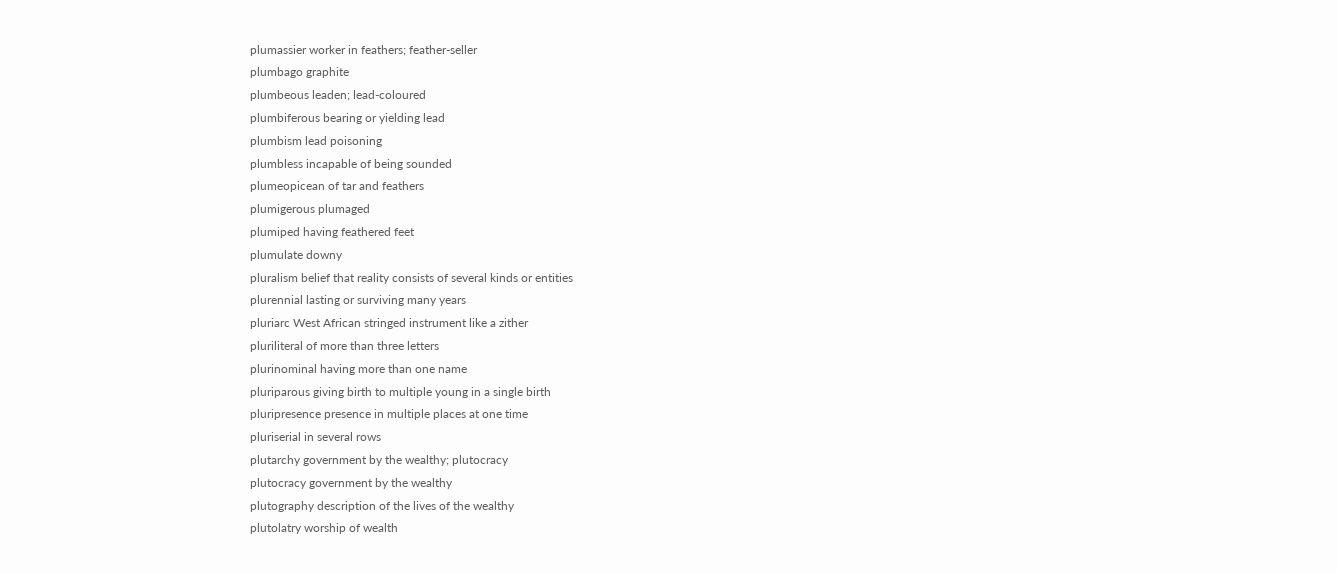plumassier worker in feathers; feather-seller
plumbago graphite
plumbeous leaden; lead-coloured
plumbiferous bearing or yielding lead
plumbism lead poisoning
plumbless incapable of being sounded
plumeopicean of tar and feathers
plumigerous plumaged
plumiped having feathered feet
plumulate downy
pluralism belief that reality consists of several kinds or entities
plurennial lasting or surviving many years
pluriarc West African stringed instrument like a zither
pluriliteral of more than three letters
plurinominal having more than one name
pluriparous giving birth to multiple young in a single birth
pluripresence presence in multiple places at one time
pluriserial in several rows
plutarchy government by the wealthy; plutocracy
plutocracy government by the wealthy
plutography description of the lives of the wealthy
plutolatry worship of wealth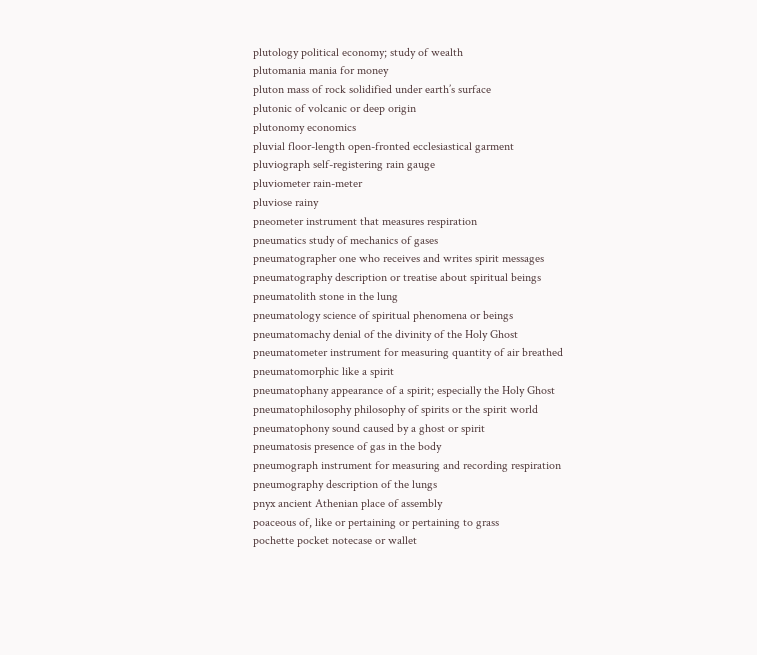plutology political economy; study of wealth
plutomania mania for money
pluton mass of rock solidified under earth’s surface
plutonic of volcanic or deep origin
plutonomy economics
pluvial floor-length open-fronted ecclesiastical garment
pluviograph self-registering rain gauge
pluviometer rain-meter
pluviose rainy
pneometer instrument that measures respiration
pneumatics study of mechanics of gases
pneumatographer one who receives and writes spirit messages
pneumatography description or treatise about spiritual beings
pneumatolith stone in the lung
pneumatology science of spiritual phenomena or beings
pneumatomachy denial of the divinity of the Holy Ghost
pneumatometer instrument for measuring quantity of air breathed
pneumatomorphic like a spirit
pneumatophany appearance of a spirit; especially the Holy Ghost
pneumatophilosophy philosophy of spirits or the spirit world
pneumatophony sound caused by a ghost or spirit
pneumatosis presence of gas in the body
pneumograph instrument for measuring and recording respiration
pneumography description of the lungs
pnyx ancient Athenian place of assembly
poaceous of, like or pertaining or pertaining to grass
pochette pocket notecase or wallet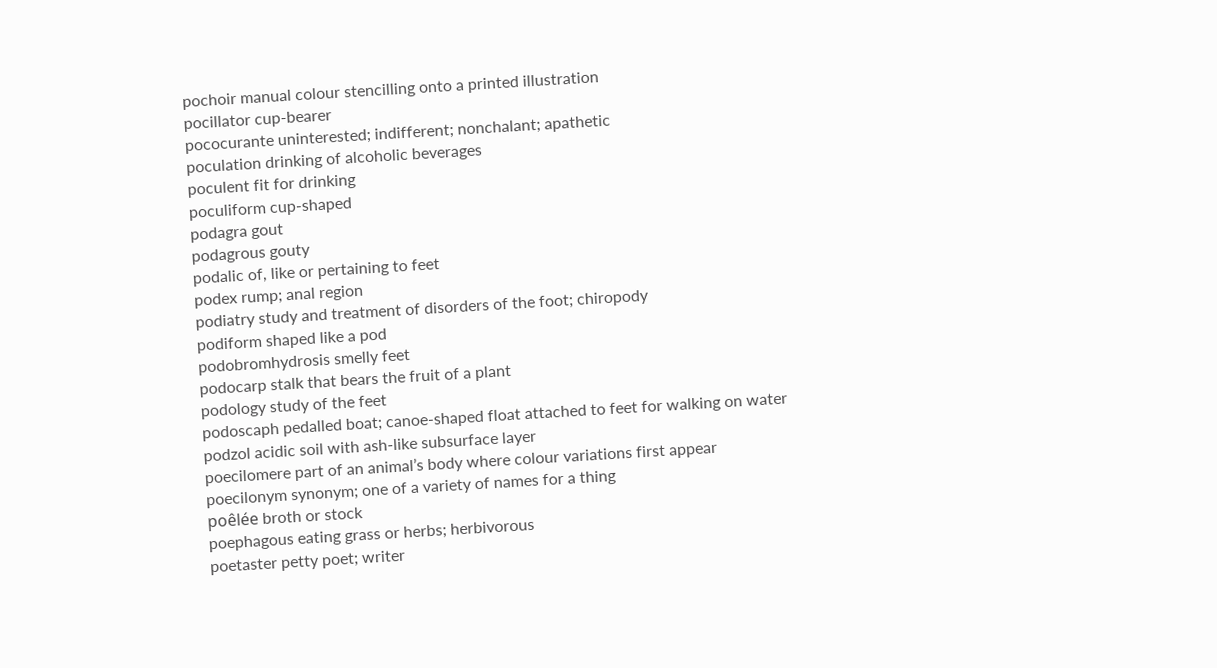pochoir manual colour stencilling onto a printed illustration
pocillator cup-bearer
pococurante uninterested; indifferent; nonchalant; apathetic
poculation drinking of alcoholic beverages
poculent fit for drinking
poculiform cup-shaped
podagra gout
podagrous gouty
podalic of, like or pertaining to feet
podex rump; anal region
podiatry study and treatment of disorders of the foot; chiropody
podiform shaped like a pod
podobromhydrosis smelly feet
podocarp stalk that bears the fruit of a plant
podology study of the feet
podoscaph pedalled boat; canoe-shaped float attached to feet for walking on water
podzol acidic soil with ash-like subsurface layer
poecilomere part of an animal’s body where colour variations first appear
poecilonym synonym; one of a variety of names for a thing
poêlée broth or stock
poephagous eating grass or herbs; herbivorous
poetaster petty poet; writer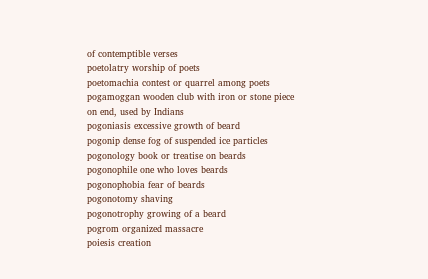of contemptible verses
poetolatry worship of poets
poetomachia contest or quarrel among poets
pogamoggan wooden club with iron or stone piece on end, used by Indians
pogoniasis excessive growth of beard
pogonip dense fog of suspended ice particles
pogonology book or treatise on beards
pogonophile one who loves beards
pogonophobia fear of beards
pogonotomy shaving
pogonotrophy growing of a beard
pogrom organized massacre
poiesis creation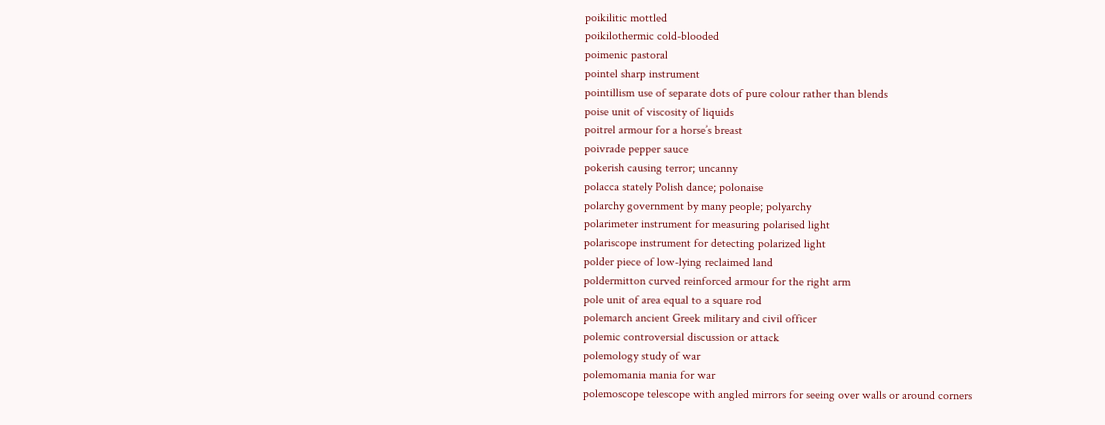poikilitic mottled
poikilothermic cold-blooded
poimenic pastoral
pointel sharp instrument
pointillism use of separate dots of pure colour rather than blends
poise unit of viscosity of liquids
poitrel armour for a horse’s breast
poivrade pepper sauce
pokerish causing terror; uncanny
polacca stately Polish dance; polonaise
polarchy government by many people; polyarchy
polarimeter instrument for measuring polarised light
polariscope instrument for detecting polarized light
polder piece of low-lying reclaimed land
poldermitton curved reinforced armour for the right arm
pole unit of area equal to a square rod
polemarch ancient Greek military and civil officer
polemic controversial discussion or attack
polemology study of war
polemomania mania for war
polemoscope telescope with angled mirrors for seeing over walls or around corners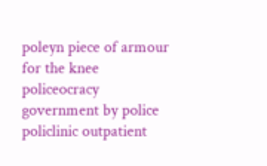poleyn piece of armour for the knee
policeocracy government by police
policlinic outpatient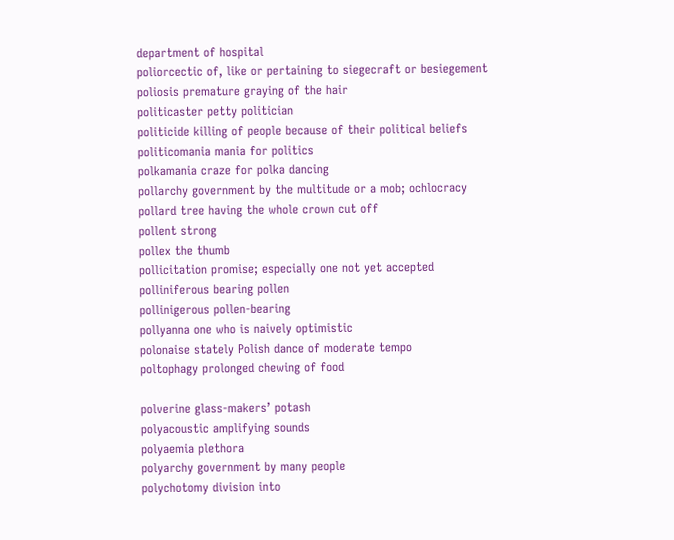department of hospital
poliorcectic of, like or pertaining to siegecraft or besiegement
poliosis premature graying of the hair
politicaster petty politician
politicide killing of people because of their political beliefs
politicomania mania for politics
polkamania craze for polka dancing
pollarchy government by the multitude or a mob; ochlocracy
pollard tree having the whole crown cut off
pollent strong
pollex the thumb
pollicitation promise; especially one not yet accepted
polliniferous bearing pollen
pollinigerous pollen-bearing
pollyanna one who is naively optimistic
polonaise stately Polish dance of moderate tempo
poltophagy prolonged chewing of food

polverine glass-makers’ potash
polyacoustic amplifying sounds
polyaemia plethora
polyarchy government by many people
polychotomy division into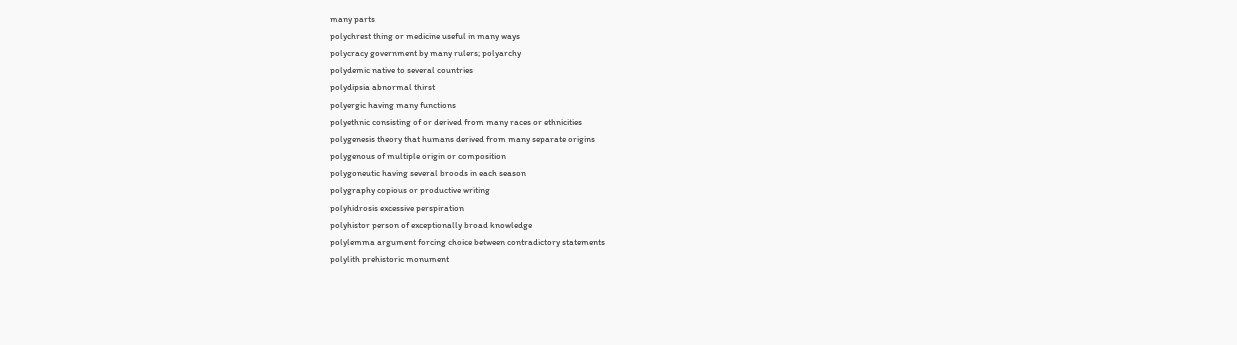many parts
polychrest thing or medicine useful in many ways
polycracy government by many rulers; polyarchy
polydemic native to several countries
polydipsia abnormal thirst
polyergic having many functions
polyethnic consisting of or derived from many races or ethnicities
polygenesis theory that humans derived from many separate origins
polygenous of multiple origin or composition
polygoneutic having several broods in each season
polygraphy copious or productive writing
polyhidrosis excessive perspiration
polyhistor person of exceptionally broad knowledge
polylemma argument forcing choice between contradictory statements
polylith prehistoric monument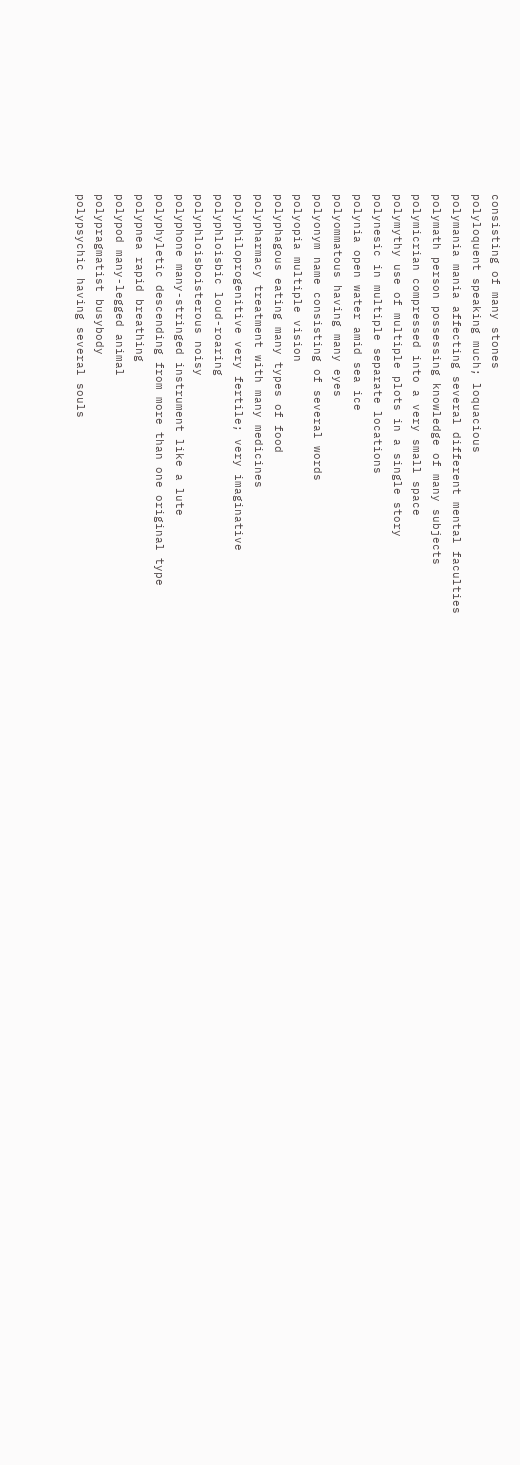consisting of many stones
polyloquent speaking much; loquacious
polymania mania affecting several different mental faculties
polymath person possessing knowledge of many subjects
polymicrian compressed into a very small space
polymythy use of multiple plots in a single story
polynesic in multiple separate locations
polynia open water amid sea ice
polyommatous having many eyes
polyonym name consisting of several words
polyopia multiple vision
polyphagous eating many types of food
polypharmacy treatment with many medicines
polyphiloprogenitive very fertile; very imaginative
polyphloisbic loud-roaring
polyphloisboisterous noisy
polyphone many-stringed instrument like a lute
polyphyletic descending from more than one original type
polypnea rapid breathing
polypod many-legged animal
polypragmatist busybody
polypsychic having several souls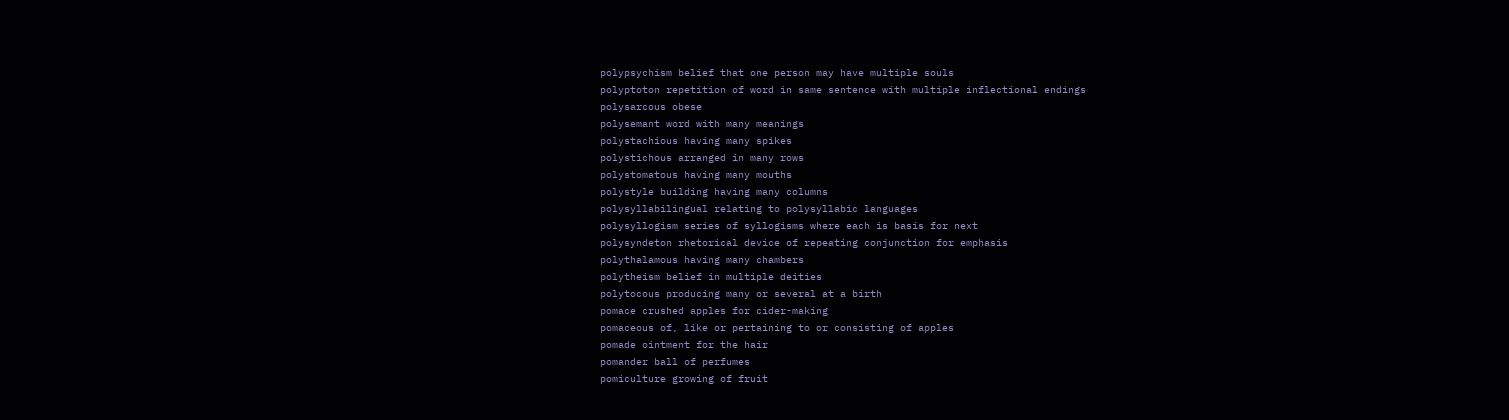polypsychism belief that one person may have multiple souls
polyptoton repetition of word in same sentence with multiple inflectional endings
polysarcous obese
polysemant word with many meanings
polystachious having many spikes
polystichous arranged in many rows
polystomatous having many mouths
polystyle building having many columns
polysyllabilingual relating to polysyllabic languages
polysyllogism series of syllogisms where each is basis for next
polysyndeton rhetorical device of repeating conjunction for emphasis
polythalamous having many chambers
polytheism belief in multiple deities
polytocous producing many or several at a birth
pomace crushed apples for cider-making
pomaceous of, like or pertaining to or consisting of apples
pomade ointment for the hair
pomander ball of perfumes
pomiculture growing of fruit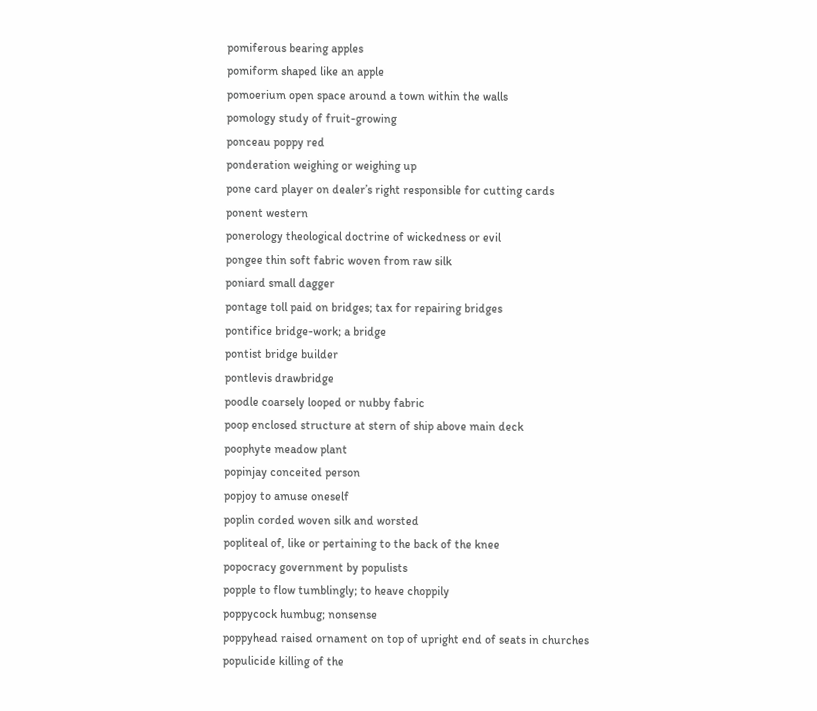pomiferous bearing apples
pomiform shaped like an apple
pomoerium open space around a town within the walls
pomology study of fruit-growing
ponceau poppy red
ponderation weighing or weighing up
pone card player on dealer’s right responsible for cutting cards
ponent western
ponerology theological doctrine of wickedness or evil
pongee thin soft fabric woven from raw silk
poniard small dagger
pontage toll paid on bridges; tax for repairing bridges
pontifice bridge-work; a bridge
pontist bridge builder
pontlevis drawbridge
poodle coarsely looped or nubby fabric
poop enclosed structure at stern of ship above main deck
poophyte meadow plant
popinjay conceited person
popjoy to amuse oneself
poplin corded woven silk and worsted
popliteal of, like or pertaining to the back of the knee
popocracy government by populists
popple to flow tumblingly; to heave choppily
poppycock humbug; nonsense
poppyhead raised ornament on top of upright end of seats in churches
populicide killing of the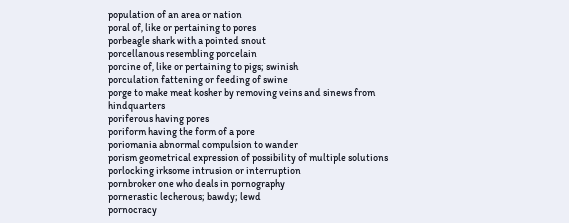population of an area or nation
poral of, like or pertaining to pores
porbeagle shark with a pointed snout
porcellanous resembling porcelain
porcine of, like or pertaining to pigs; swinish
porculation fattening or feeding of swine
porge to make meat kosher by removing veins and sinews from hindquarters
poriferous having pores
poriform having the form of a pore
poriomania abnormal compulsion to wander
porism geometrical expression of possibility of multiple solutions
porlocking irksome intrusion or interruption
pornbroker one who deals in pornography
pornerastic lecherous; bawdy; lewd
pornocracy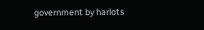government by harlots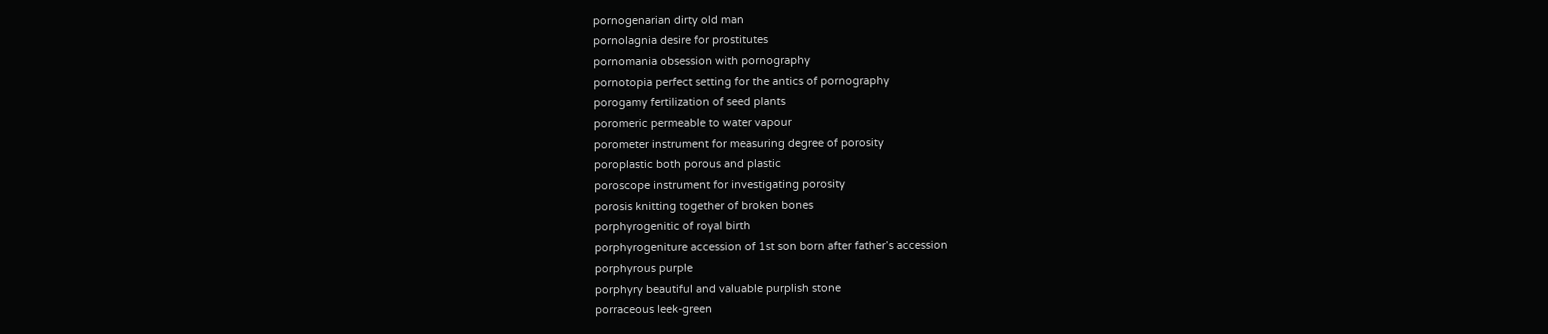pornogenarian dirty old man
pornolagnia desire for prostitutes
pornomania obsession with pornography
pornotopia perfect setting for the antics of pornography
porogamy fertilization of seed plants
poromeric permeable to water vapour
porometer instrument for measuring degree of porosity
poroplastic both porous and plastic
poroscope instrument for investigating porosity
porosis knitting together of broken bones
porphyrogenitic of royal birth
porphyrogeniture accession of 1st son born after father’s accession
porphyrous purple
porphyry beautiful and valuable purplish stone
porraceous leek-green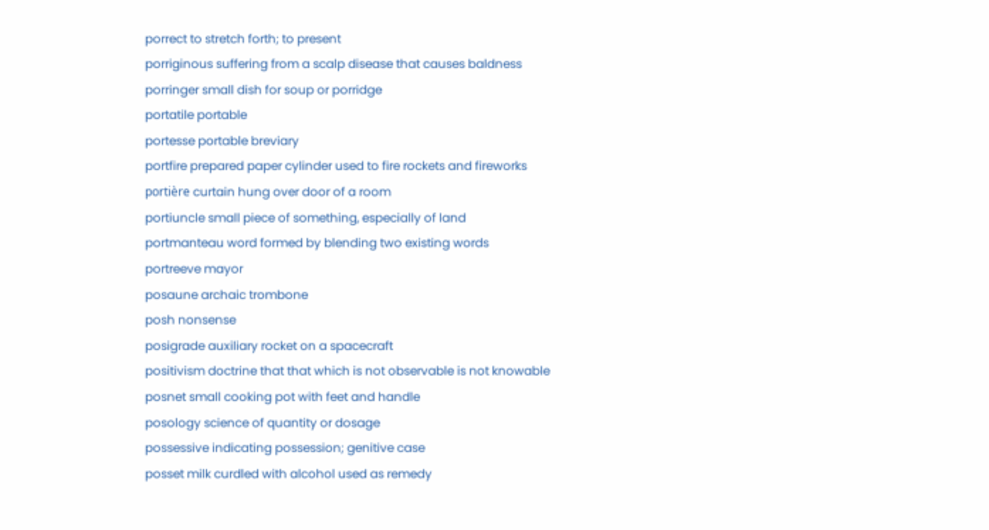porrect to stretch forth; to present
porriginous suffering from a scalp disease that causes baldness
porringer small dish for soup or porridge
portatile portable
portesse portable breviary
portfire prepared paper cylinder used to fire rockets and fireworks
portière curtain hung over door of a room
portiuncle small piece of something, especially of land
portmanteau word formed by blending two existing words
portreeve mayor
posaune archaic trombone
posh nonsense
posigrade auxiliary rocket on a spacecraft
positivism doctrine that that which is not observable is not knowable
posnet small cooking pot with feet and handle
posology science of quantity or dosage
possessive indicating possession; genitive case
posset milk curdled with alcohol used as remedy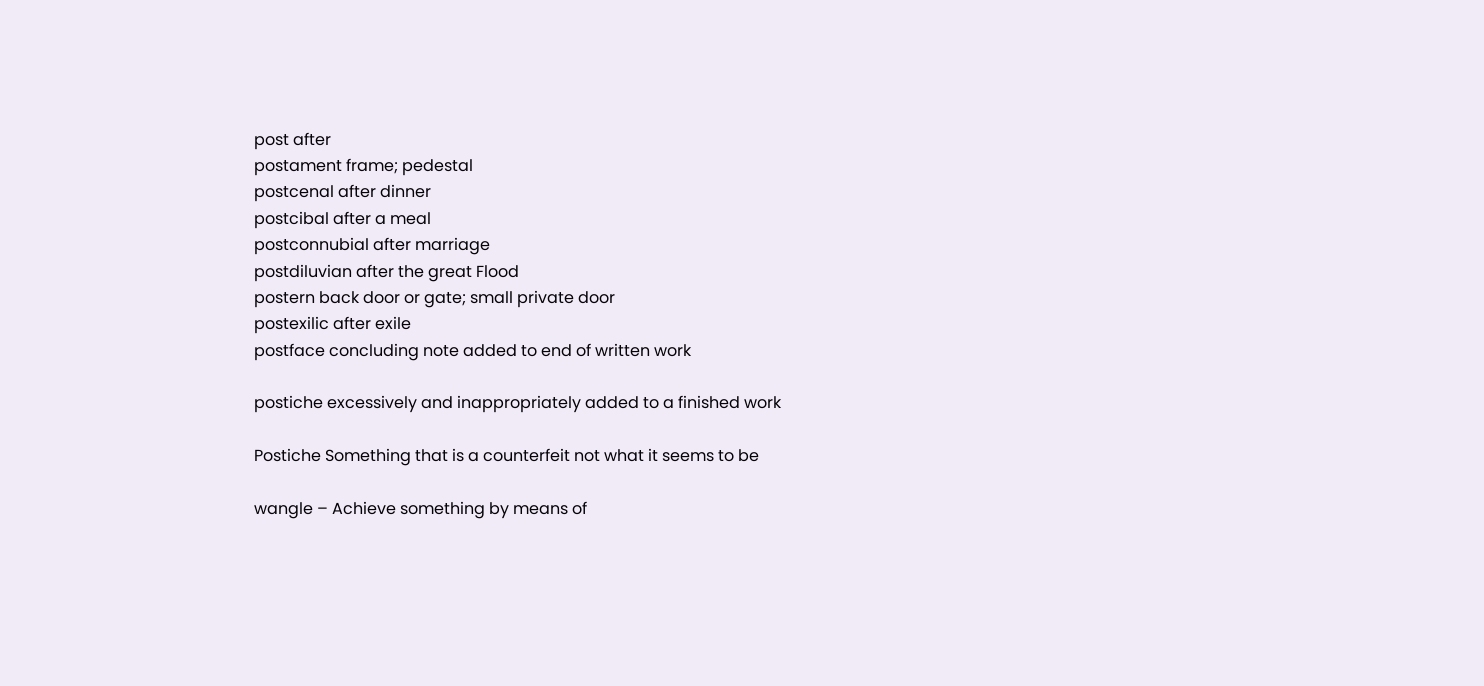post after
postament frame; pedestal
postcenal after dinner
postcibal after a meal
postconnubial after marriage
postdiluvian after the great Flood
postern back door or gate; small private door
postexilic after exile
postface concluding note added to end of written work

postiche excessively and inappropriately added to a finished work

Postiche Something that is a counterfeit not what it seems to be

wangle – Achieve something by means of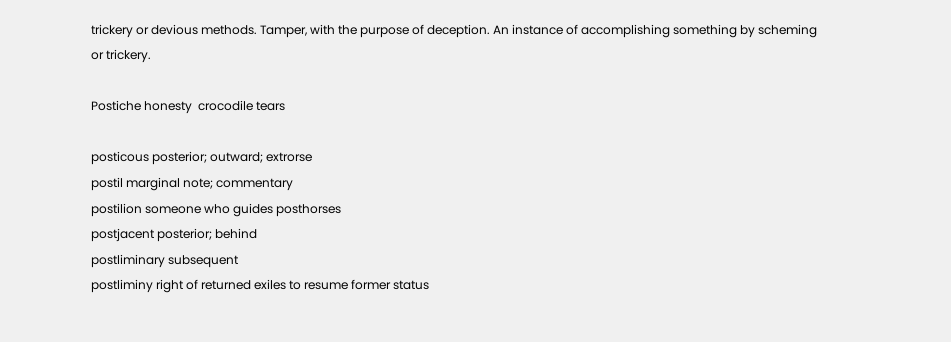trickery or devious methods. Tamper, with the purpose of deception. An instance of accomplishing something by scheming or trickery.

Postiche honesty  crocodile tears

posticous posterior; outward; extrorse
postil marginal note; commentary
postilion someone who guides posthorses
postjacent posterior; behind
postliminary subsequent
postliminy right of returned exiles to resume former status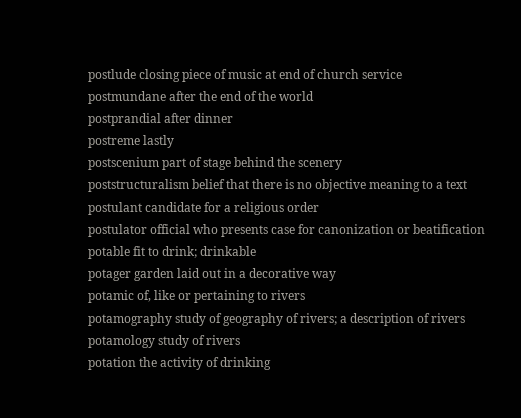postlude closing piece of music at end of church service
postmundane after the end of the world
postprandial after dinner
postreme lastly
postscenium part of stage behind the scenery
poststructuralism belief that there is no objective meaning to a text
postulant candidate for a religious order
postulator official who presents case for canonization or beatification
potable fit to drink; drinkable
potager garden laid out in a decorative way
potamic of, like or pertaining to rivers
potamography study of geography of rivers; a description of rivers
potamology study of rivers
potation the activity of drinking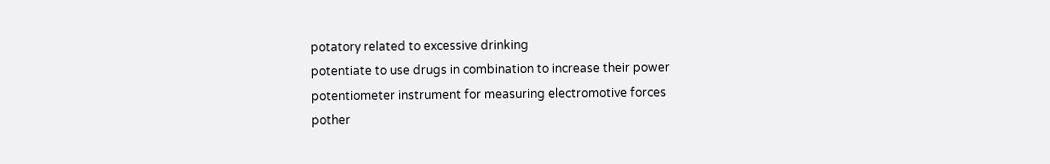potatory related to excessive drinking
potentiate to use drugs in combination to increase their power
potentiometer instrument for measuring electromotive forces
pother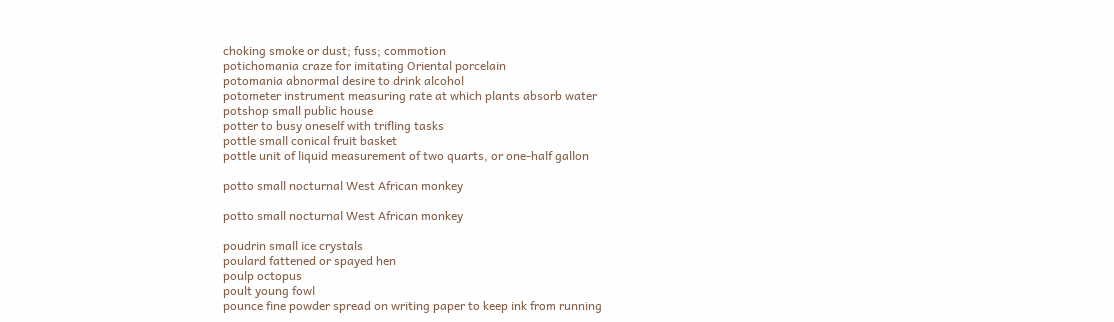choking smoke or dust; fuss; commotion
potichomania craze for imitating Oriental porcelain
potomania abnormal desire to drink alcohol
potometer instrument measuring rate at which plants absorb water
potshop small public house
potter to busy oneself with trifling tasks
pottle small conical fruit basket
pottle unit of liquid measurement of two quarts, or one-half gallon

potto small nocturnal West African monkey

potto small nocturnal West African monkey

poudrin small ice crystals
poulard fattened or spayed hen
poulp octopus
poult young fowl
pounce fine powder spread on writing paper to keep ink from running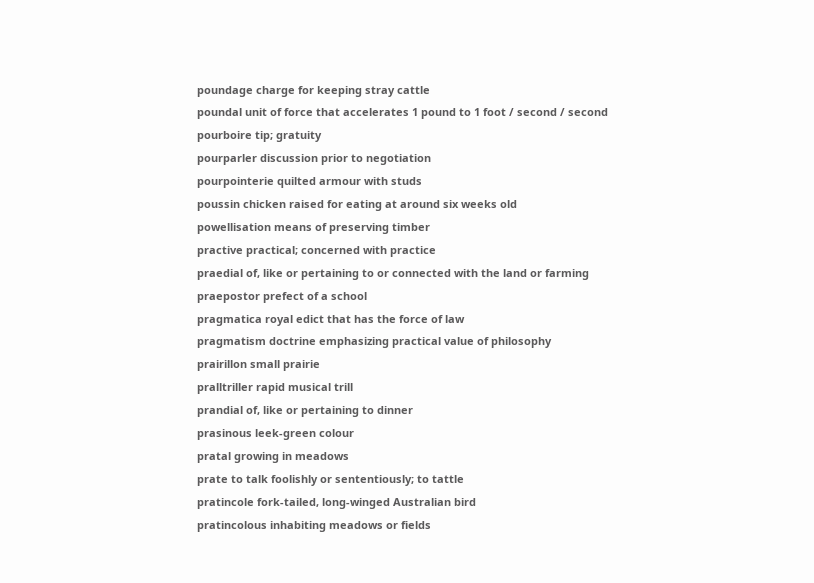poundage charge for keeping stray cattle
poundal unit of force that accelerates 1 pound to 1 foot / second / second
pourboire tip; gratuity
pourparler discussion prior to negotiation
pourpointerie quilted armour with studs
poussin chicken raised for eating at around six weeks old
powellisation means of preserving timber
practive practical; concerned with practice
praedial of, like or pertaining to or connected with the land or farming
praepostor prefect of a school
pragmatica royal edict that has the force of law
pragmatism doctrine emphasizing practical value of philosophy
prairillon small prairie
pralltriller rapid musical trill
prandial of, like or pertaining to dinner
prasinous leek-green colour
pratal growing in meadows
prate to talk foolishly or sententiously; to tattle
pratincole fork-tailed, long-winged Australian bird
pratincolous inhabiting meadows or fields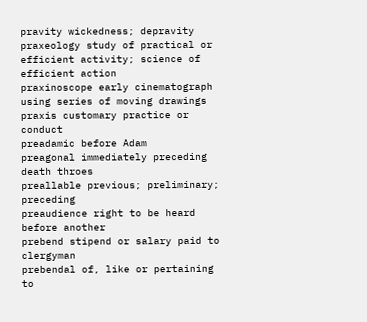pravity wickedness; depravity
praxeology study of practical or efficient activity; science of efficient action
praxinoscope early cinematograph using series of moving drawings
praxis customary practice or conduct
preadamic before Adam
preagonal immediately preceding death throes
preallable previous; preliminary; preceding
preaudience right to be heard before another
prebend stipend or salary paid to clergyman
prebendal of, like or pertaining to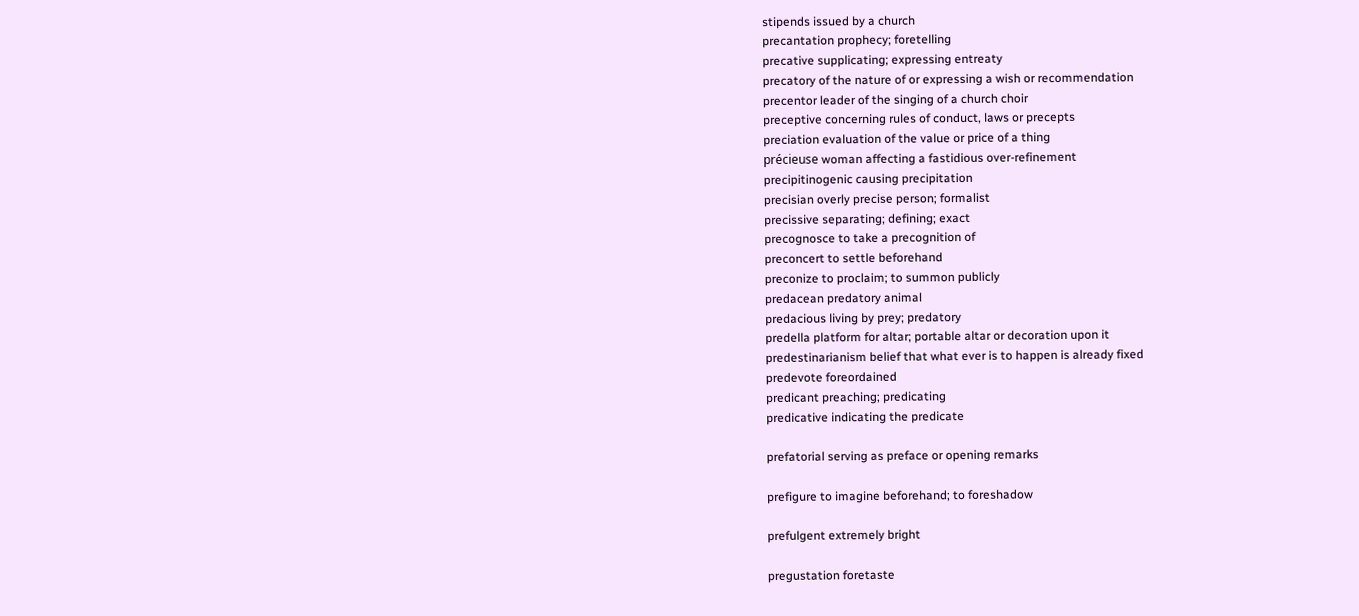stipends issued by a church
precantation prophecy; foretelling
precative supplicating; expressing entreaty
precatory of the nature of or expressing a wish or recommendation
precentor leader of the singing of a church choir
preceptive concerning rules of conduct, laws or precepts
preciation evaluation of the value or price of a thing
précieuse woman affecting a fastidious over-refinement
precipitinogenic causing precipitation
precisian overly precise person; formalist
precissive separating; defining; exact
precognosce to take a precognition of
preconcert to settle beforehand
preconize to proclaim; to summon publicly
predacean predatory animal
predacious living by prey; predatory
predella platform for altar; portable altar or decoration upon it
predestinarianism belief that what ever is to happen is already fixed
predevote foreordained
predicant preaching; predicating
predicative indicating the predicate

prefatorial serving as preface or opening remarks

prefigure to imagine beforehand; to foreshadow

prefulgent extremely bright

pregustation foretaste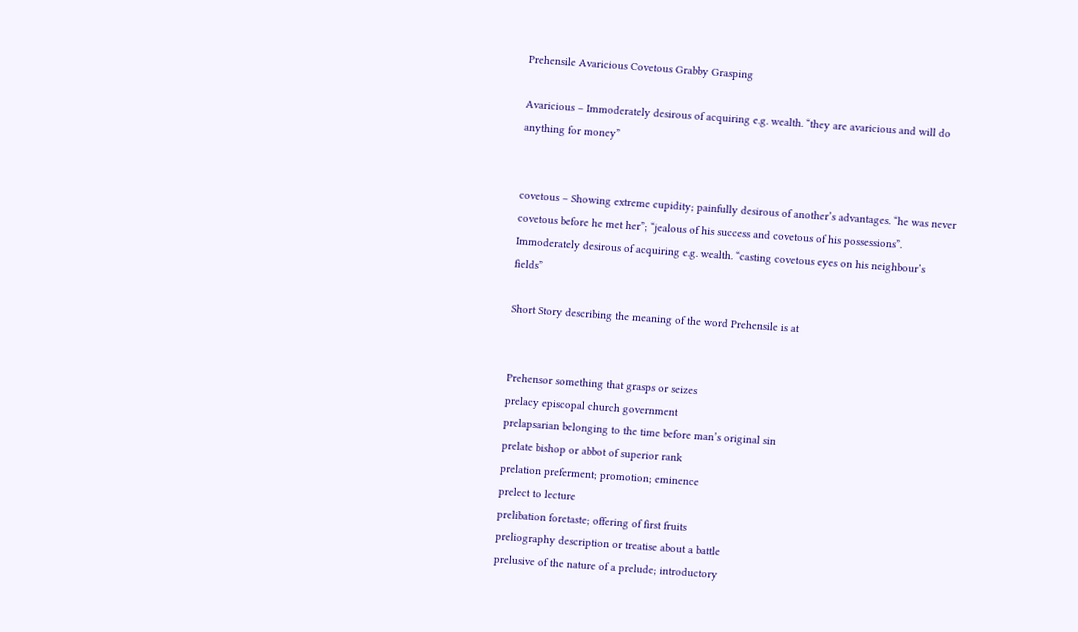Prehensile Avaricious Covetous Grabby Grasping

Avaricious – Immoderately desirous of acquiring e.g. wealth. “they are avaricious and will do anything for money”


covetous – Showing extreme cupidity; painfully desirous of another’s advantages. “he was never covetous before he met her”; “jealous of his success and covetous of his possessions”. Immoderately desirous of acquiring e.g. wealth. “casting covetous eyes on his neighbour’s fields”

Short Story describing the meaning of the word Prehensile is at


Prehensor something that grasps or seizes
prelacy episcopal church government
prelapsarian belonging to the time before man’s original sin
prelate bishop or abbot of superior rank
prelation preferment; promotion; eminence
prelect to lecture
prelibation foretaste; offering of first fruits
preliography description or treatise about a battle
prelusive of the nature of a prelude; introductory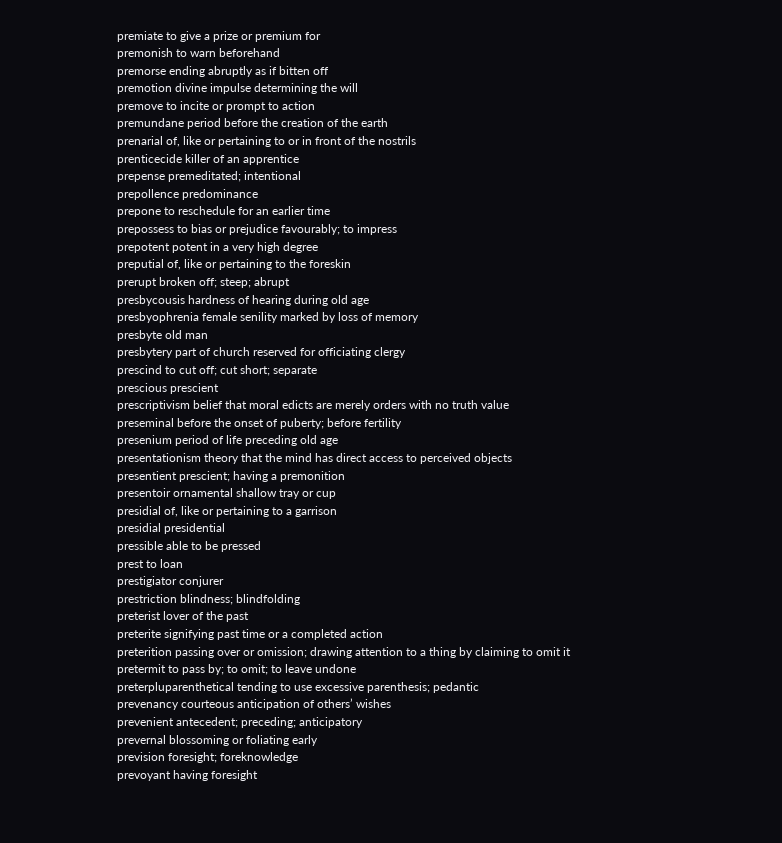premiate to give a prize or premium for
premonish to warn beforehand
premorse ending abruptly as if bitten off
premotion divine impulse determining the will
premove to incite or prompt to action
premundane period before the creation of the earth
prenarial of, like or pertaining to or in front of the nostrils
prenticecide killer of an apprentice
prepense premeditated; intentional
prepollence predominance
prepone to reschedule for an earlier time
prepossess to bias or prejudice favourably; to impress
prepotent potent in a very high degree
preputial of, like or pertaining to the foreskin
prerupt broken off; steep; abrupt
presbycousis hardness of hearing during old age
presbyophrenia female senility marked by loss of memory
presbyte old man
presbytery part of church reserved for officiating clergy
prescind to cut off; cut short; separate
prescious prescient
prescriptivism belief that moral edicts are merely orders with no truth value
preseminal before the onset of puberty; before fertility
presenium period of life preceding old age
presentationism theory that the mind has direct access to perceived objects
presentient prescient; having a premonition
presentoir ornamental shallow tray or cup
presidial of, like or pertaining to a garrison
presidial presidential
pressible able to be pressed
prest to loan
prestigiator conjurer
prestriction blindness; blindfolding
preterist lover of the past
preterite signifying past time or a completed action
preterition passing over or omission; drawing attention to a thing by claiming to omit it
pretermit to pass by; to omit; to leave undone
preterpluparenthetical tending to use excessive parenthesis; pedantic
prevenancy courteous anticipation of others’ wishes
prevenient antecedent; preceding; anticipatory
prevernal blossoming or foliating early
prevision foresight; foreknowledge
prevoyant having foresight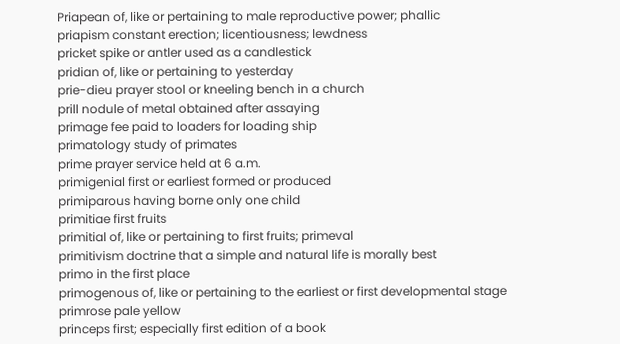Priapean of, like or pertaining to male reproductive power; phallic
priapism constant erection; licentiousness; lewdness
pricket spike or antler used as a candlestick
pridian of, like or pertaining to yesterday
prie-dieu prayer stool or kneeling bench in a church
prill nodule of metal obtained after assaying
primage fee paid to loaders for loading ship
primatology study of primates
prime prayer service held at 6 a.m.
primigenial first or earliest formed or produced
primiparous having borne only one child
primitiae first fruits
primitial of, like or pertaining to first fruits; primeval
primitivism doctrine that a simple and natural life is morally best
primo in the first place
primogenous of, like or pertaining to the earliest or first developmental stage
primrose pale yellow
princeps first; especially first edition of a book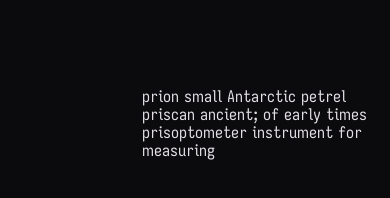prion small Antarctic petrel
priscan ancient; of early times
prisoptometer instrument for measuring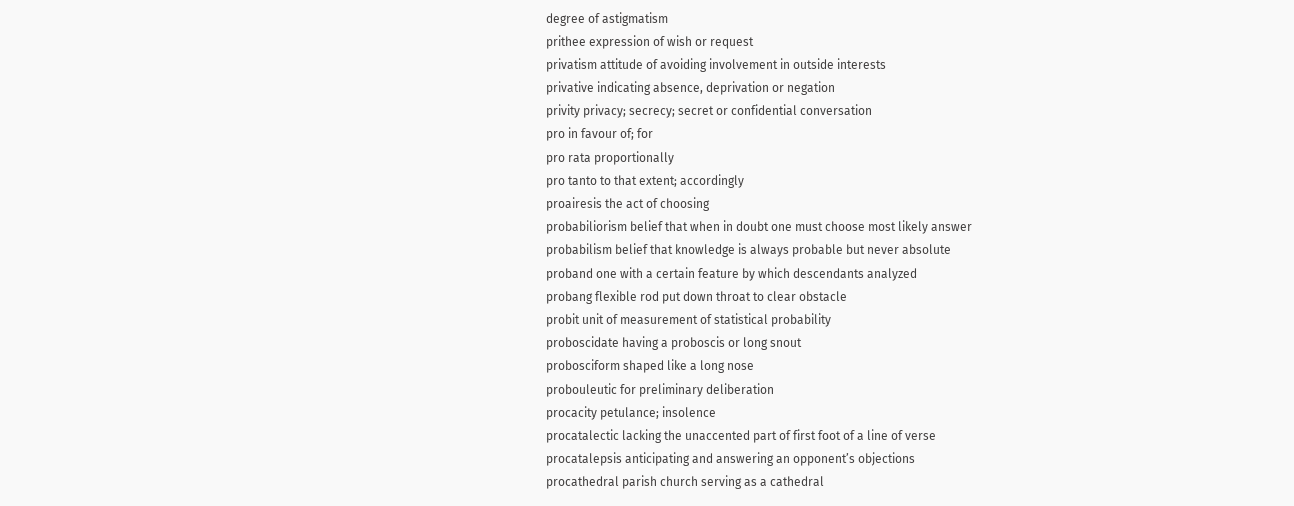degree of astigmatism
prithee expression of wish or request
privatism attitude of avoiding involvement in outside interests
privative indicating absence, deprivation or negation
privity privacy; secrecy; secret or confidential conversation
pro in favour of; for
pro rata proportionally
pro tanto to that extent; accordingly
proairesis the act of choosing
probabiliorism belief that when in doubt one must choose most likely answer
probabilism belief that knowledge is always probable but never absolute
proband one with a certain feature by which descendants analyzed
probang flexible rod put down throat to clear obstacle
probit unit of measurement of statistical probability
proboscidate having a proboscis or long snout
probosciform shaped like a long nose
probouleutic for preliminary deliberation
procacity petulance; insolence
procatalectic lacking the unaccented part of first foot of a line of verse
procatalepsis anticipating and answering an opponent’s objections
procathedral parish church serving as a cathedral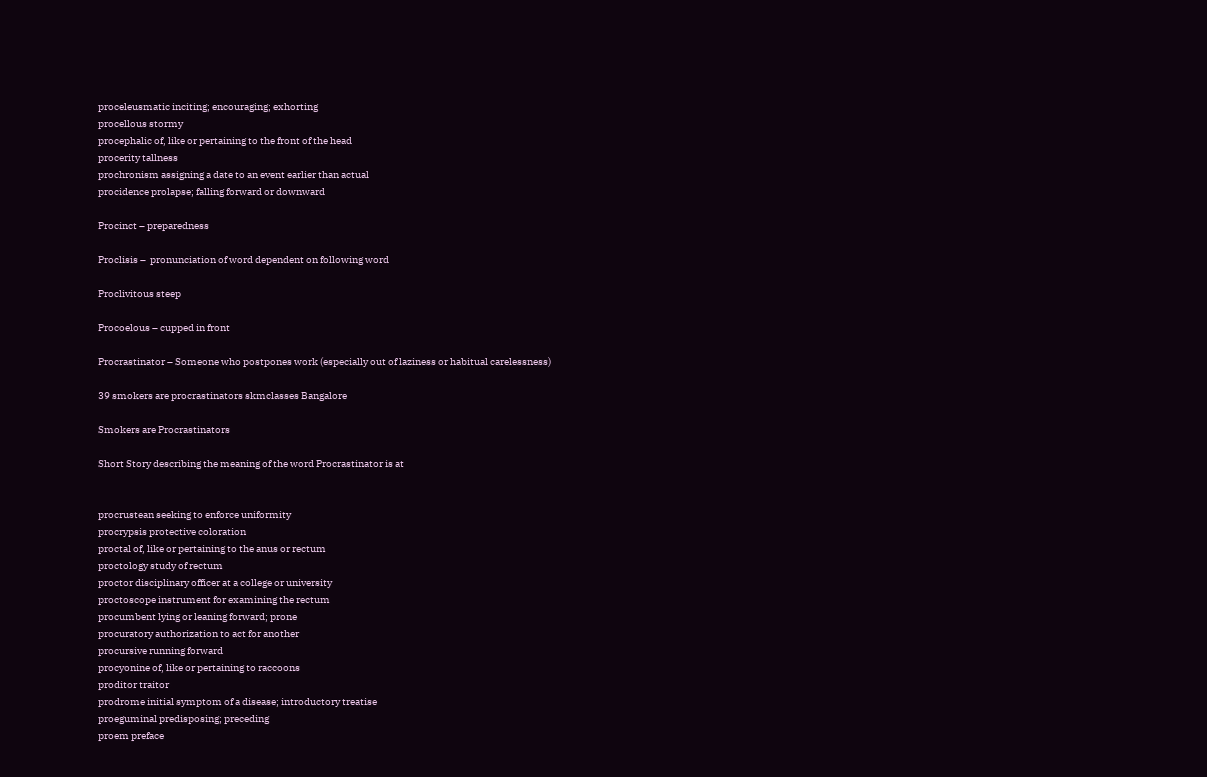proceleusmatic inciting; encouraging; exhorting
procellous stormy
procephalic of, like or pertaining to the front of the head
procerity tallness
prochronism assigning a date to an event earlier than actual
procidence prolapse; falling forward or downward

Procinct – preparedness

Proclisis –  pronunciation of word dependent on following word

Proclivitous steep

Procoelous – cupped in front

Procrastinator – Someone who postpones work (especially out of laziness or habitual carelessness)

39 smokers are procrastinators skmclasses Bangalore

Smokers are Procrastinators

Short Story describing the meaning of the word Procrastinator is at


procrustean seeking to enforce uniformity
procrypsis protective coloration
proctal of, like or pertaining to the anus or rectum
proctology study of rectum
proctor disciplinary officer at a college or university
proctoscope instrument for examining the rectum
procumbent lying or leaning forward; prone
procuratory authorization to act for another
procursive running forward
procyonine of, like or pertaining to raccoons
proditor traitor
prodrome initial symptom of a disease; introductory treatise
proeguminal predisposing; preceding
proem preface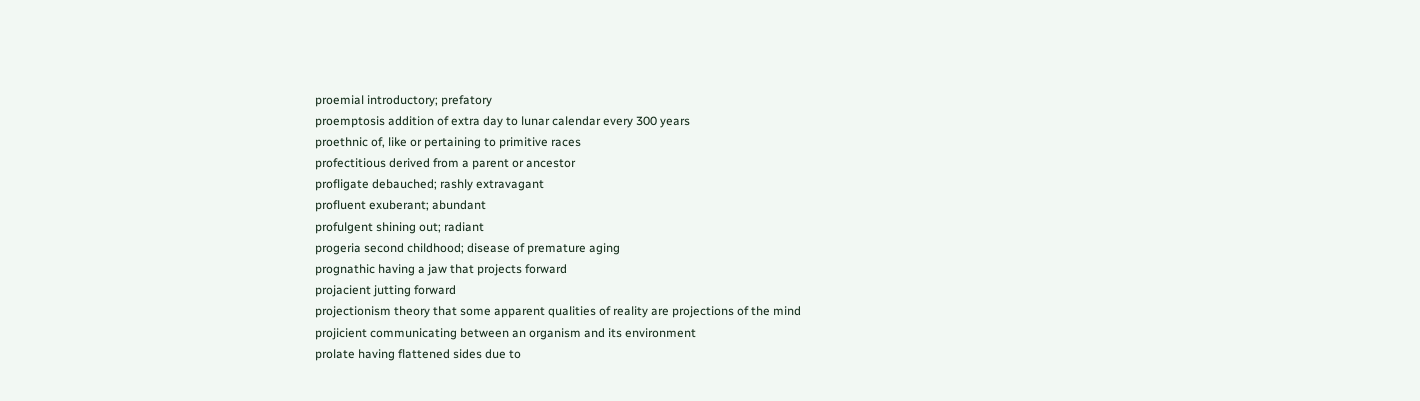proemial introductory; prefatory
proemptosis addition of extra day to lunar calendar every 300 years
proethnic of, like or pertaining to primitive races
profectitious derived from a parent or ancestor
profligate debauched; rashly extravagant
profluent exuberant; abundant
profulgent shining out; radiant
progeria second childhood; disease of premature aging
prognathic having a jaw that projects forward
projacient jutting forward
projectionism theory that some apparent qualities of reality are projections of the mind
projicient communicating between an organism and its environment
prolate having flattened sides due to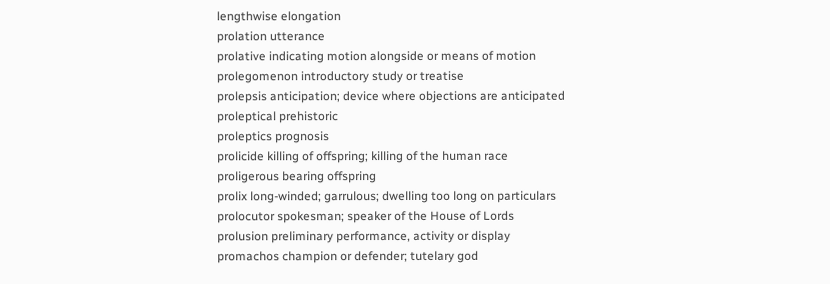lengthwise elongation
prolation utterance
prolative indicating motion alongside or means of motion
prolegomenon introductory study or treatise
prolepsis anticipation; device where objections are anticipated
proleptical prehistoric
proleptics prognosis
prolicide killing of offspring; killing of the human race
proligerous bearing offspring
prolix long-winded; garrulous; dwelling too long on particulars
prolocutor spokesman; speaker of the House of Lords
prolusion preliminary performance, activity or display
promachos champion or defender; tutelary god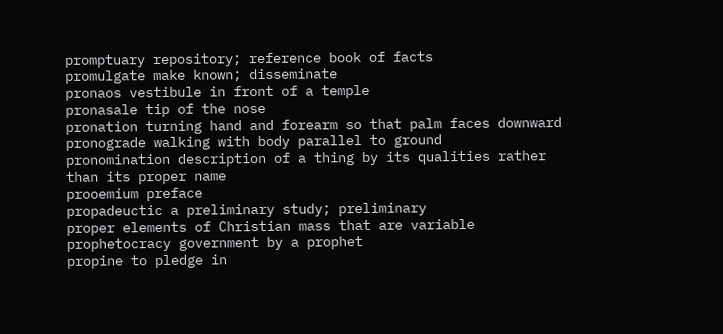promptuary repository; reference book of facts
promulgate make known; disseminate
pronaos vestibule in front of a temple
pronasale tip of the nose
pronation turning hand and forearm so that palm faces downward
pronograde walking with body parallel to ground
pronomination description of a thing by its qualities rather than its proper name
prooemium preface
propadeuctic a preliminary study; preliminary
proper elements of Christian mass that are variable
prophetocracy government by a prophet
propine to pledge in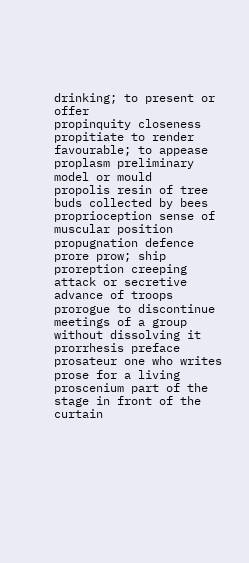drinking; to present or offer
propinquity closeness
propitiate to render favourable; to appease
proplasm preliminary model or mould
propolis resin of tree buds collected by bees
proprioception sense of muscular position
propugnation defence
prore prow; ship
proreption creeping attack or secretive advance of troops
prorogue to discontinue meetings of a group without dissolving it
prorrhesis preface
prosateur one who writes prose for a living
proscenium part of the stage in front of the curtain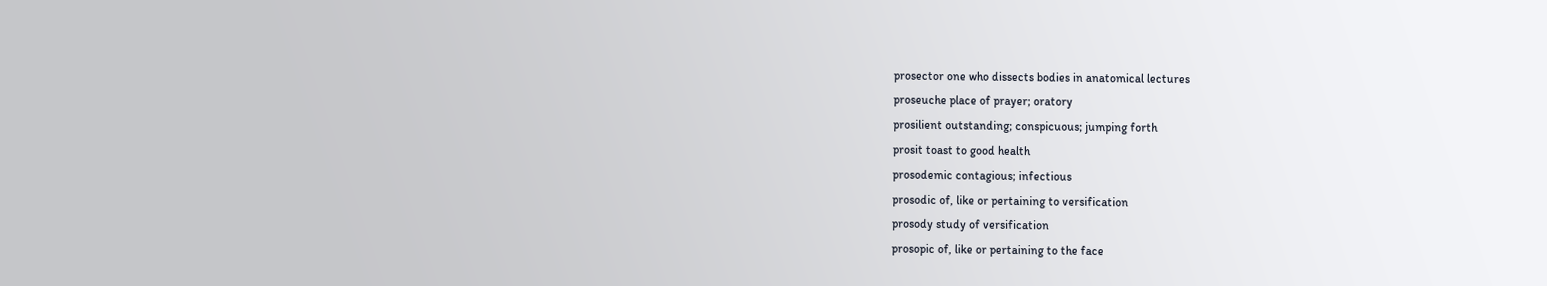prosector one who dissects bodies in anatomical lectures
proseuche place of prayer; oratory
prosilient outstanding; conspicuous; jumping forth
prosit toast to good health
prosodemic contagious; infectious
prosodic of, like or pertaining to versification
prosody study of versification
prosopic of, like or pertaining to the face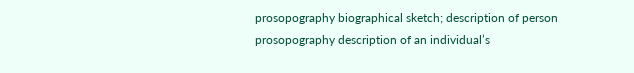prosopography biographical sketch; description of person
prosopography description of an individual’s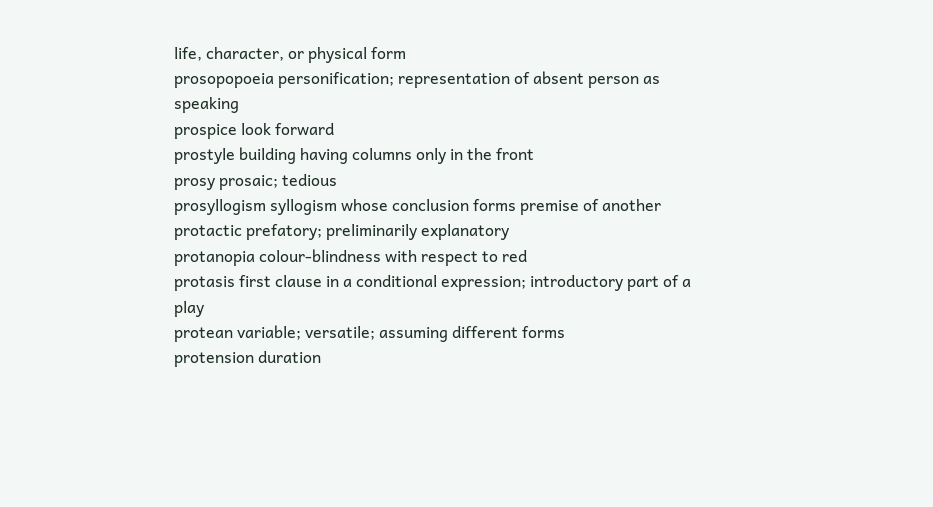life, character, or physical form
prosopopoeia personification; representation of absent person as speaking
prospice look forward
prostyle building having columns only in the front
prosy prosaic; tedious
prosyllogism syllogism whose conclusion forms premise of another
protactic prefatory; preliminarily explanatory
protanopia colour-blindness with respect to red
protasis first clause in a conditional expression; introductory part of a play
protean variable; versatile; assuming different forms
protension duration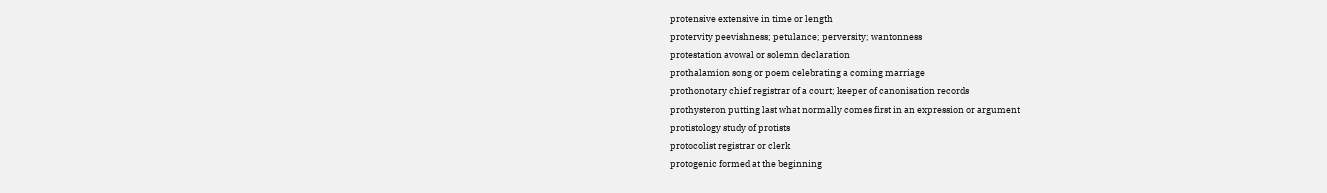protensive extensive in time or length
protervity peevishness; petulance; perversity; wantonness
protestation avowal or solemn declaration
prothalamion song or poem celebrating a coming marriage
prothonotary chief registrar of a court; keeper of canonisation records
prothysteron putting last what normally comes first in an expression or argument
protistology study of protists
protocolist registrar or clerk
protogenic formed at the beginning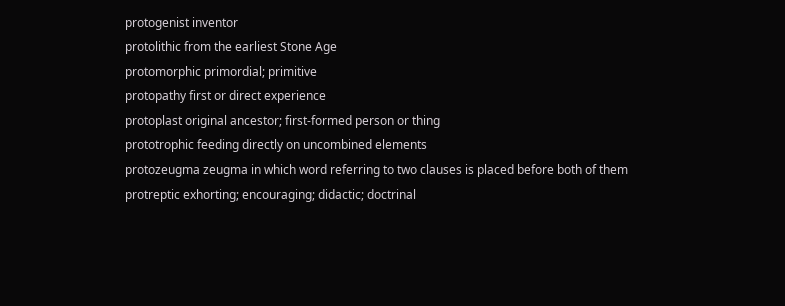protogenist inventor
protolithic from the earliest Stone Age
protomorphic primordial; primitive
protopathy first or direct experience
protoplast original ancestor; first-formed person or thing
prototrophic feeding directly on uncombined elements
protozeugma zeugma in which word referring to two clauses is placed before both of them
protreptic exhorting; encouraging; didactic; doctrinal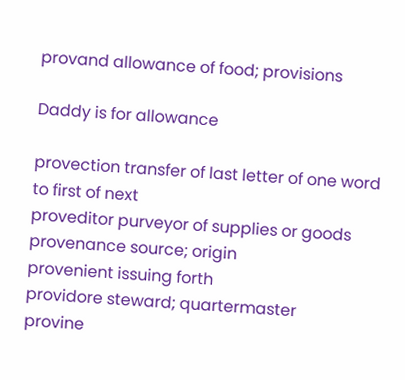provand allowance of food; provisions

Daddy is for allowance

provection transfer of last letter of one word to first of next
proveditor purveyor of supplies or goods
provenance source; origin
provenient issuing forth
providore steward; quartermaster
provine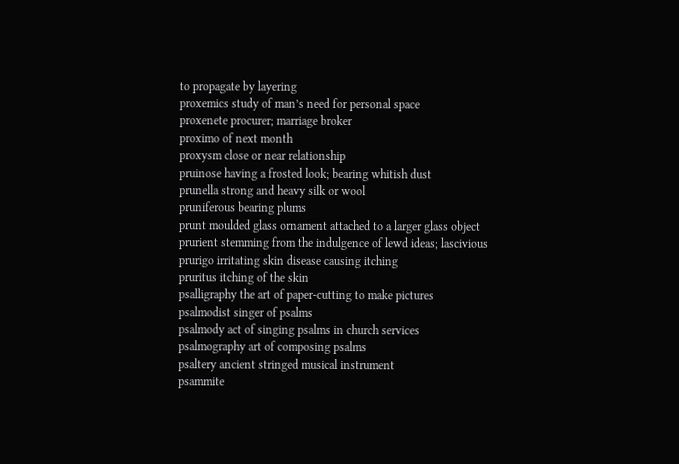to propagate by layering
proxemics study of man’s need for personal space
proxenete procurer; marriage broker
proximo of next month
proxysm close or near relationship
pruinose having a frosted look; bearing whitish dust
prunella strong and heavy silk or wool
pruniferous bearing plums
prunt moulded glass ornament attached to a larger glass object
prurient stemming from the indulgence of lewd ideas; lascivious
prurigo irritating skin disease causing itching
pruritus itching of the skin
psalligraphy the art of paper-cutting to make pictures
psalmodist singer of psalms
psalmody act of singing psalms in church services
psalmography art of composing psalms
psaltery ancient stringed musical instrument
psammite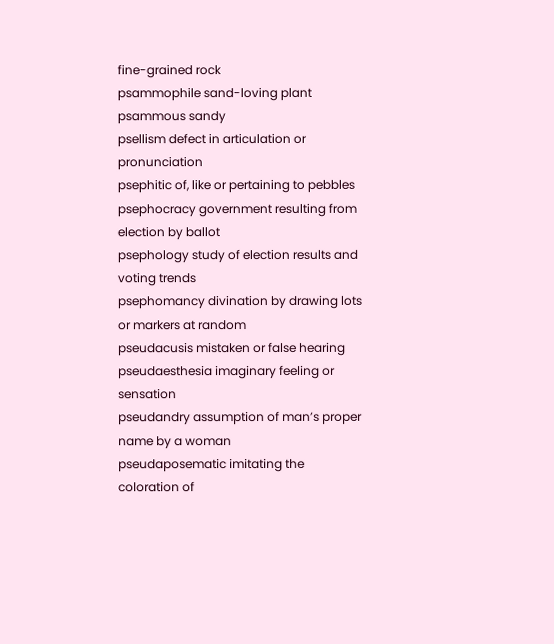fine-grained rock
psammophile sand-loving plant
psammous sandy
psellism defect in articulation or pronunciation
psephitic of, like or pertaining to pebbles
psephocracy government resulting from election by ballot
psephology study of election results and voting trends
psephomancy divination by drawing lots or markers at random
pseudacusis mistaken or false hearing
pseudaesthesia imaginary feeling or sensation
pseudandry assumption of man’s proper name by a woman
pseudaposematic imitating the coloration of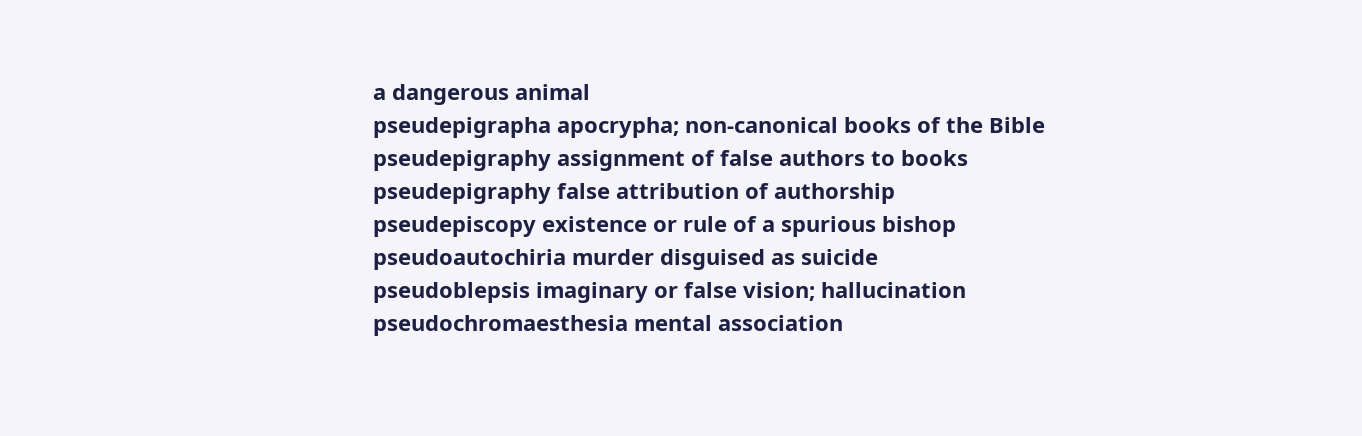a dangerous animal
pseudepigrapha apocrypha; non-canonical books of the Bible
pseudepigraphy assignment of false authors to books
pseudepigraphy false attribution of authorship
pseudepiscopy existence or rule of a spurious bishop
pseudoautochiria murder disguised as suicide
pseudoblepsis imaginary or false vision; hallucination
pseudochromaesthesia mental association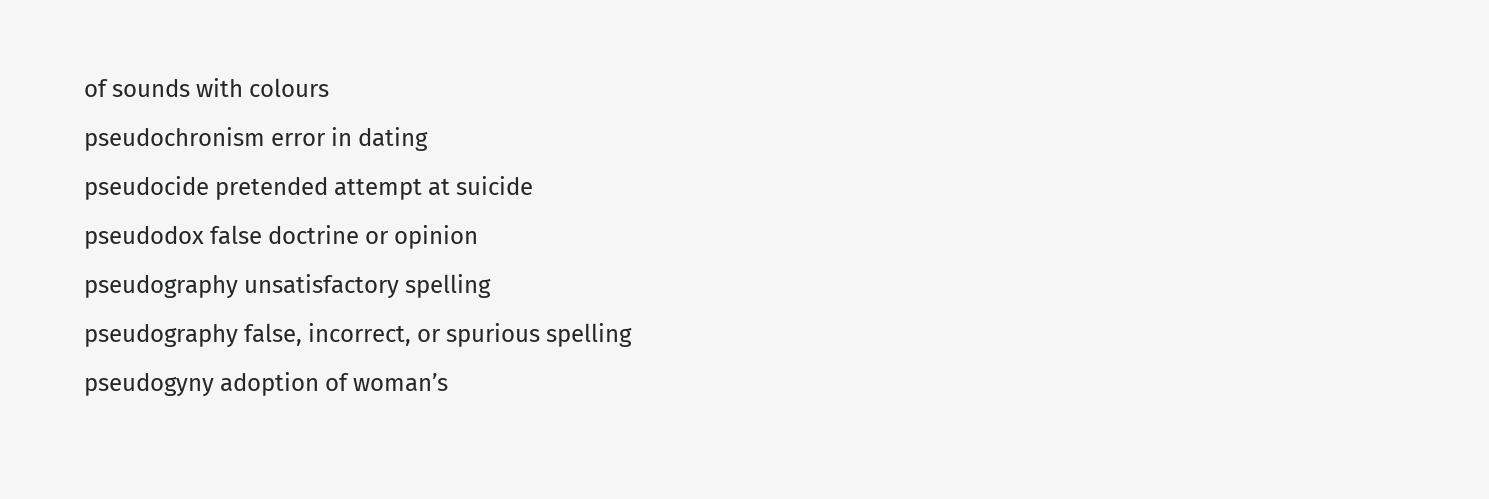of sounds with colours
pseudochronism error in dating
pseudocide pretended attempt at suicide
pseudodox false doctrine or opinion
pseudography unsatisfactory spelling
pseudography false, incorrect, or spurious spelling
pseudogyny adoption of woman’s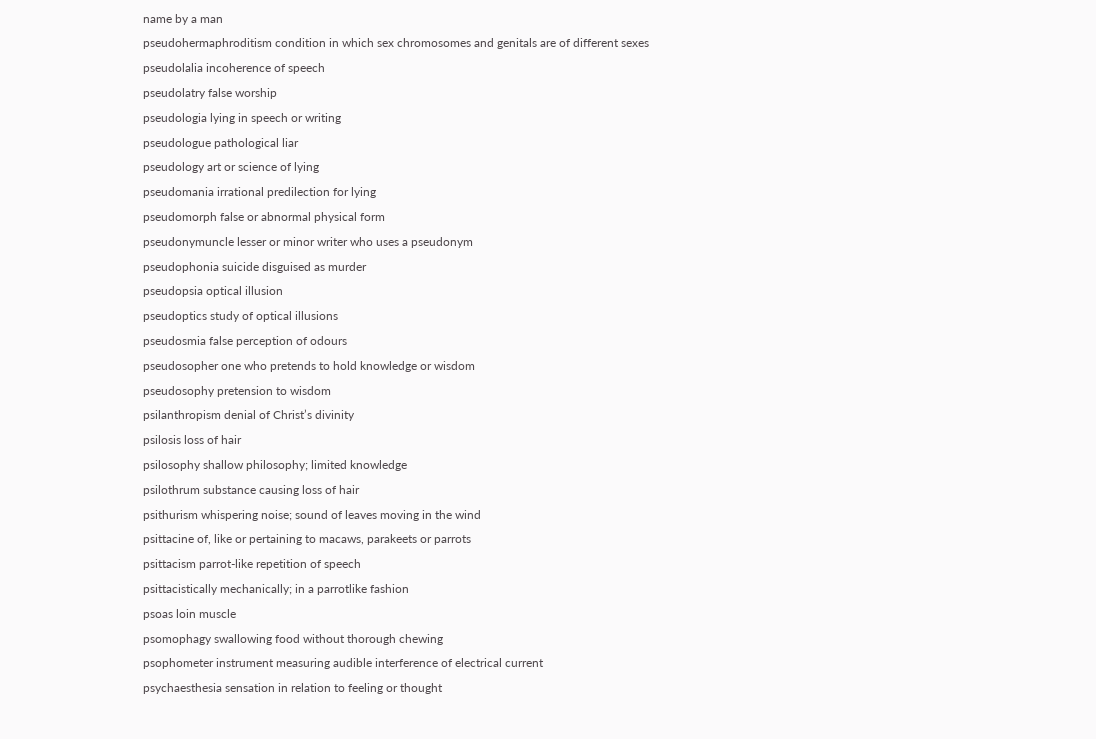name by a man
pseudohermaphroditism condition in which sex chromosomes and genitals are of different sexes
pseudolalia incoherence of speech
pseudolatry false worship
pseudologia lying in speech or writing
pseudologue pathological liar
pseudology art or science of lying
pseudomania irrational predilection for lying
pseudomorph false or abnormal physical form
pseudonymuncle lesser or minor writer who uses a pseudonym
pseudophonia suicide disguised as murder
pseudopsia optical illusion
pseudoptics study of optical illusions
pseudosmia false perception of odours
pseudosopher one who pretends to hold knowledge or wisdom
pseudosophy pretension to wisdom
psilanthropism denial of Christ’s divinity
psilosis loss of hair
psilosophy shallow philosophy; limited knowledge
psilothrum substance causing loss of hair
psithurism whispering noise; sound of leaves moving in the wind
psittacine of, like or pertaining to macaws, parakeets or parrots
psittacism parrot-like repetition of speech
psittacistically mechanically; in a parrotlike fashion
psoas loin muscle
psomophagy swallowing food without thorough chewing
psophometer instrument measuring audible interference of electrical current
psychaesthesia sensation in relation to feeling or thought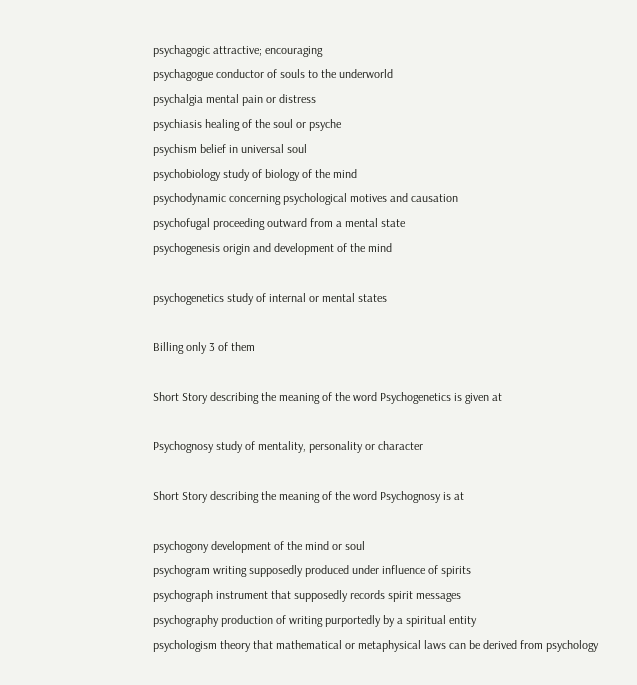psychagogic attractive; encouraging
psychagogue conductor of souls to the underworld
psychalgia mental pain or distress
psychiasis healing of the soul or psyche
psychism belief in universal soul
psychobiology study of biology of the mind
psychodynamic concerning psychological motives and causation
psychofugal proceeding outward from a mental state
psychogenesis origin and development of the mind

psychogenetics study of internal or mental states

Billing only 3 of them

Short Story describing the meaning of the word Psychogenetics is given at

Psychognosy study of mentality, personality or character

Short Story describing the meaning of the word Psychognosy is at

psychogony development of the mind or soul
psychogram writing supposedly produced under influence of spirits
psychograph instrument that supposedly records spirit messages
psychography production of writing purportedly by a spiritual entity
psychologism theory that mathematical or metaphysical laws can be derived from psychology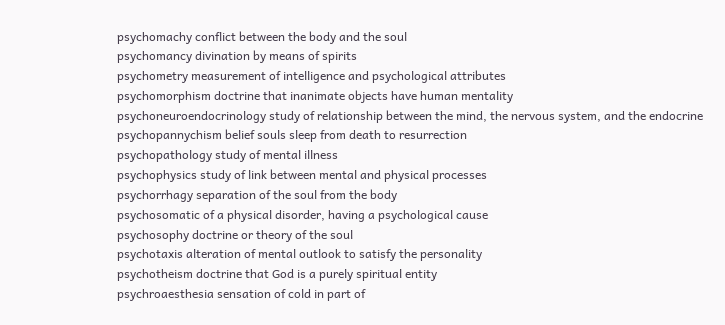psychomachy conflict between the body and the soul
psychomancy divination by means of spirits
psychometry measurement of intelligence and psychological attributes
psychomorphism doctrine that inanimate objects have human mentality
psychoneuroendocrinology study of relationship between the mind, the nervous system, and the endocrine
psychopannychism belief souls sleep from death to resurrection
psychopathology study of mental illness
psychophysics study of link between mental and physical processes
psychorrhagy separation of the soul from the body
psychosomatic of a physical disorder, having a psychological cause
psychosophy doctrine or theory of the soul
psychotaxis alteration of mental outlook to satisfy the personality
psychotheism doctrine that God is a purely spiritual entity
psychroaesthesia sensation of cold in part of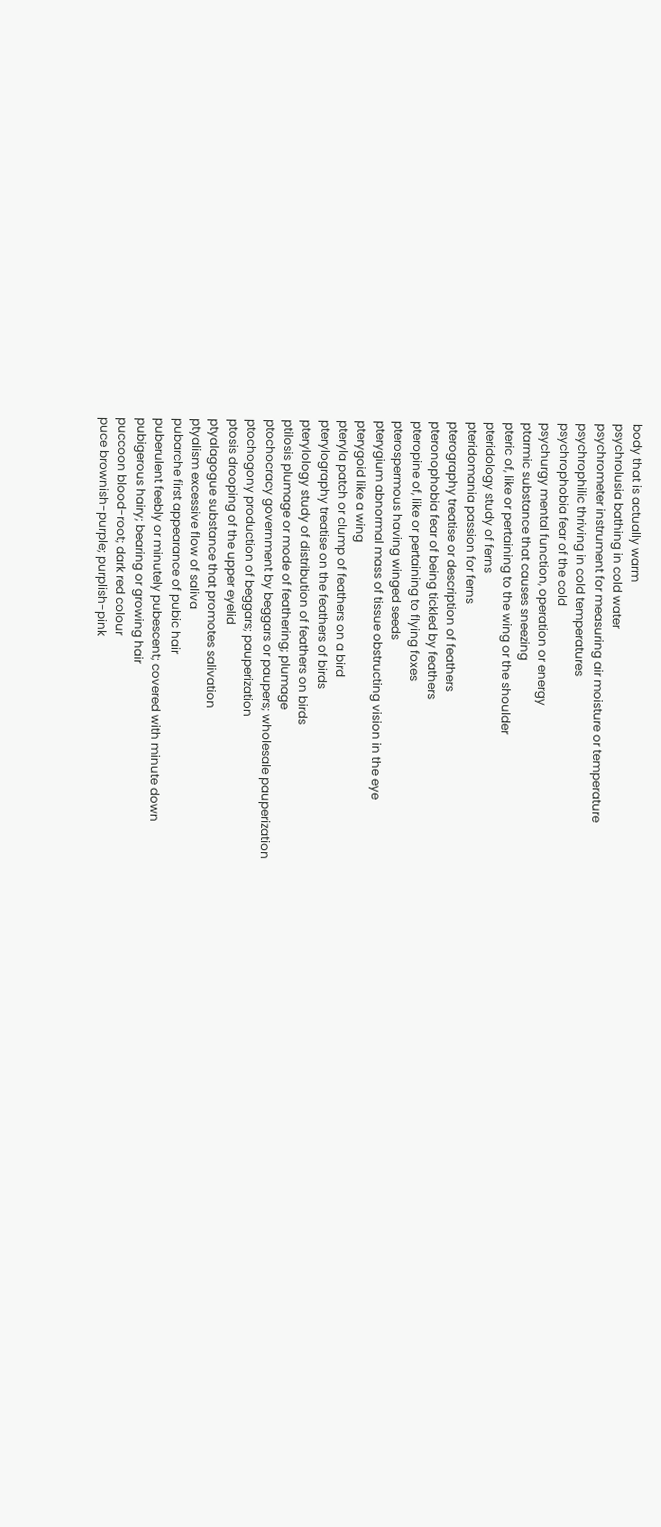body that is actually warm
psychrolusia bathing in cold water
psychrometer instrument for measuring air moisture or temperature
psychrophilic thriving in cold temperatures
psychrophobia fear of the cold
psychurgy mental function, operation or energy
ptarmic substance that causes sneezing
pteric of, like or pertaining to the wing or the shoulder
pteridology study of ferns
pteridomania passion for ferns
pterography treatise or description of feathers
pteronophobia fear of being tickled by feathers
pteropine of, like or pertaining to flying foxes
pterospermous having winged seeds
pterygium abnormal mass of tissue obstructing vision in the eye
pterygoid like a wing
pteryla patch or clump of feathers on a bird
pterylography treatise on the feathers of birds
pterylology study of distribution of feathers on birds
ptilosis plumage or mode of feathering; plumage
ptochocracy government by beggars or paupers; wholesale pauperization
ptochogony production of beggars; pauperization
ptosis drooping of the upper eyelid
ptyalagogue substance that promotes salivation
ptyalism excessive flow of saliva
pubarche first appearance of pubic hair
puberulent feebly or minutely pubescent; covered with minute down
pubigerous hairy; bearing or growing hair
puccoon blood-root; dark red colour
puce brownish-purple; purplish-pink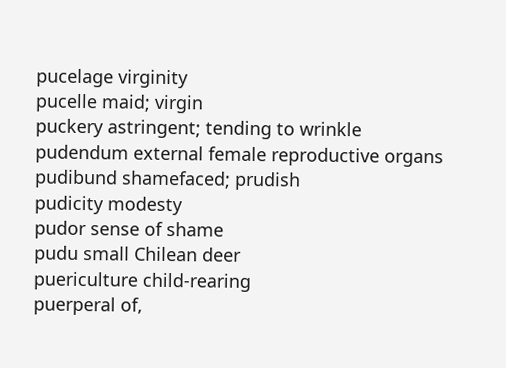pucelage virginity
pucelle maid; virgin
puckery astringent; tending to wrinkle
pudendum external female reproductive organs
pudibund shamefaced; prudish
pudicity modesty
pudor sense of shame
pudu small Chilean deer
puericulture child-rearing
puerperal of,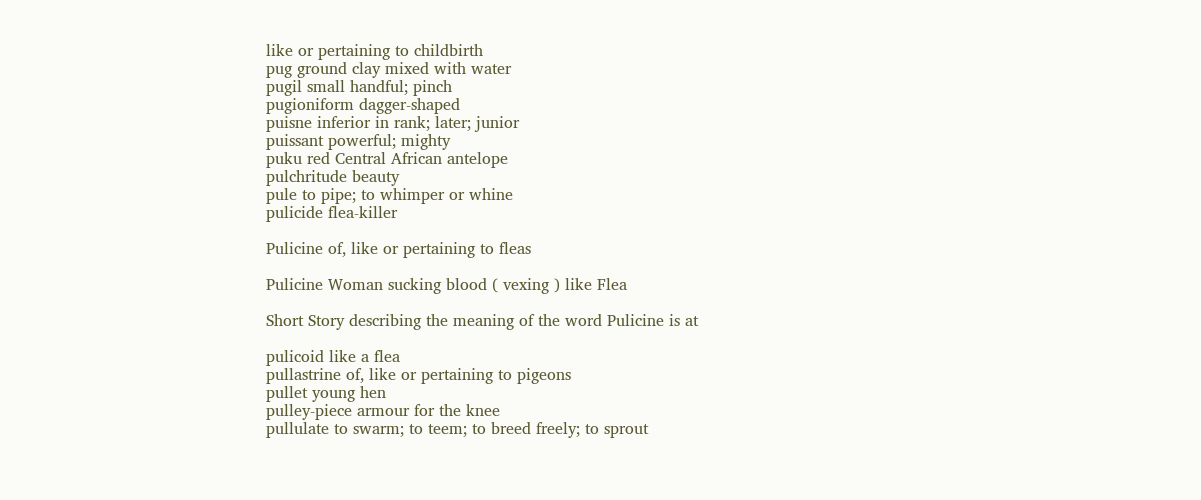like or pertaining to childbirth
pug ground clay mixed with water
pugil small handful; pinch
pugioniform dagger-shaped
puisne inferior in rank; later; junior
puissant powerful; mighty
puku red Central African antelope
pulchritude beauty
pule to pipe; to whimper or whine
pulicide flea-killer

Pulicine of, like or pertaining to fleas

Pulicine Woman sucking blood ( vexing ) like Flea

Short Story describing the meaning of the word Pulicine is at

pulicoid like a flea
pullastrine of, like or pertaining to pigeons
pullet young hen
pulley-piece armour for the knee
pullulate to swarm; to teem; to breed freely; to sprout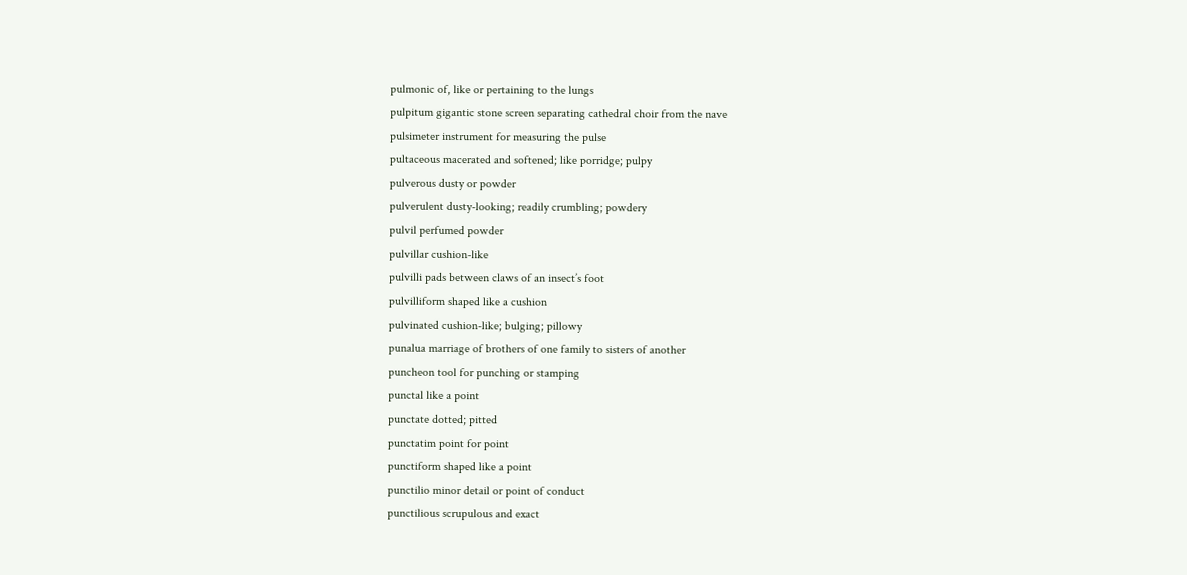pulmonic of, like or pertaining to the lungs
pulpitum gigantic stone screen separating cathedral choir from the nave
pulsimeter instrument for measuring the pulse
pultaceous macerated and softened; like porridge; pulpy
pulverous dusty or powder
pulverulent dusty-looking; readily crumbling; powdery
pulvil perfumed powder
pulvillar cushion-like
pulvilli pads between claws of an insect’s foot
pulvilliform shaped like a cushion
pulvinated cushion-like; bulging; pillowy
punalua marriage of brothers of one family to sisters of another
puncheon tool for punching or stamping
punctal like a point
punctate dotted; pitted
punctatim point for point
punctiform shaped like a point
punctilio minor detail or point of conduct
punctilious scrupulous and exact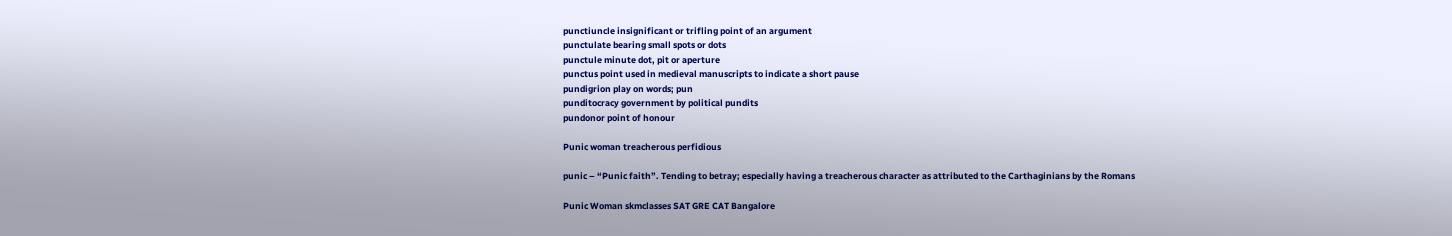punctiuncle insignificant or trifling point of an argument
punctulate bearing small spots or dots
punctule minute dot, pit or aperture
punctus point used in medieval manuscripts to indicate a short pause
pundigrion play on words; pun
punditocracy government by political pundits
pundonor point of honour

Punic woman treacherous perfidious

punic – “Punic faith”. Tending to betray; especially having a treacherous character as attributed to the Carthaginians by the Romans

Punic Woman skmclasses SAT GRE CAT Bangalore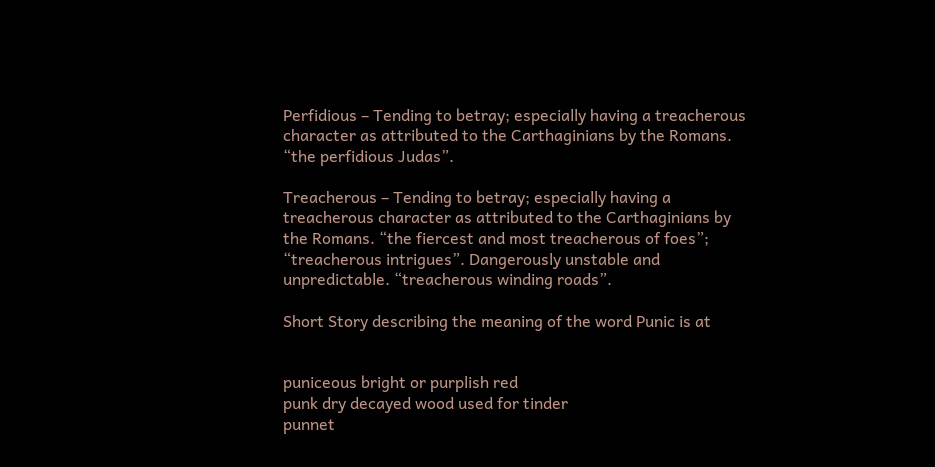Perfidious – Tending to betray; especially having a treacherous character as attributed to the Carthaginians by the Romans. “the perfidious Judas”.

Treacherous – Tending to betray; especially having a treacherous character as attributed to the Carthaginians by the Romans. “the fiercest and most treacherous of foes”; “treacherous intrigues”. Dangerously unstable and unpredictable. “treacherous winding roads”.

Short Story describing the meaning of the word Punic is at


puniceous bright or purplish red
punk dry decayed wood used for tinder
punnet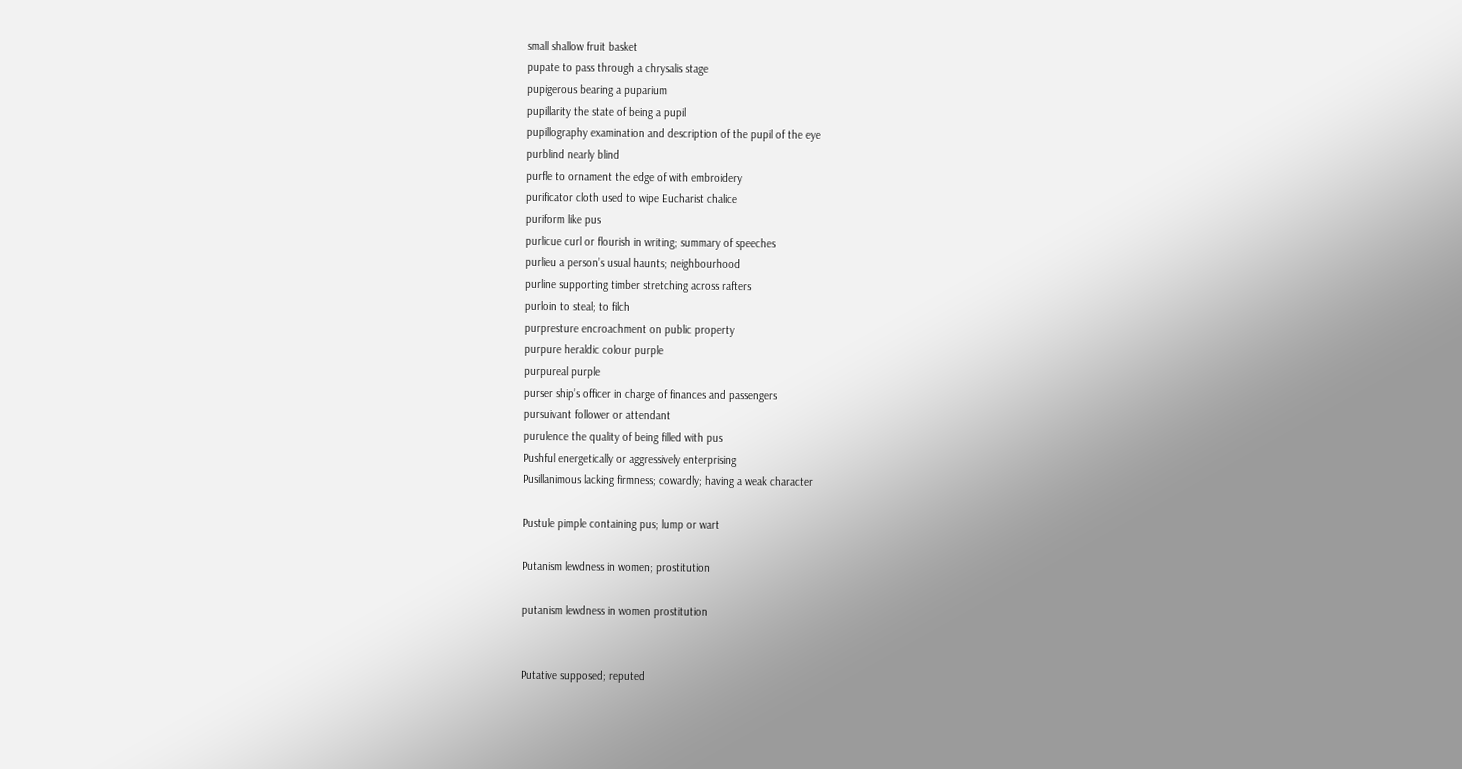small shallow fruit basket
pupate to pass through a chrysalis stage
pupigerous bearing a puparium
pupillarity the state of being a pupil
pupillography examination and description of the pupil of the eye
purblind nearly blind
purfle to ornament the edge of with embroidery
purificator cloth used to wipe Eucharist chalice
puriform like pus
purlicue curl or flourish in writing; summary of speeches
purlieu a person’s usual haunts; neighbourhood
purline supporting timber stretching across rafters
purloin to steal; to filch
purpresture encroachment on public property
purpure heraldic colour purple
purpureal purple
purser ship’s officer in charge of finances and passengers
pursuivant follower or attendant
purulence the quality of being filled with pus
Pushful energetically or aggressively enterprising
Pusillanimous lacking firmness; cowardly; having a weak character

Pustule pimple containing pus; lump or wart

Putanism lewdness in women; prostitution

putanism lewdness in women prostitution


Putative supposed; reputed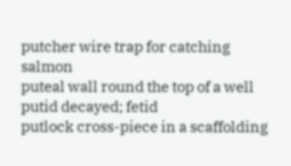putcher wire trap for catching salmon
puteal wall round the top of a well
putid decayed; fetid
putlock cross-piece in a scaffolding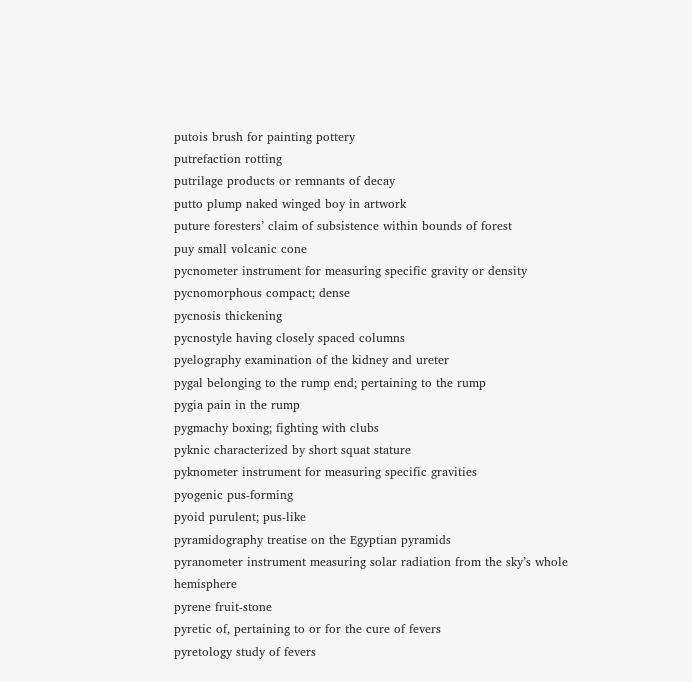putois brush for painting pottery
putrefaction rotting
putrilage products or remnants of decay
putto plump naked winged boy in artwork
puture foresters’ claim of subsistence within bounds of forest
puy small volcanic cone
pycnometer instrument for measuring specific gravity or density
pycnomorphous compact; dense
pycnosis thickening
pycnostyle having closely spaced columns
pyelography examination of the kidney and ureter
pygal belonging to the rump end; pertaining to the rump
pygia pain in the rump
pygmachy boxing; fighting with clubs
pyknic characterized by short squat stature
pyknometer instrument for measuring specific gravities
pyogenic pus-forming
pyoid purulent; pus-like
pyramidography treatise on the Egyptian pyramids
pyranometer instrument measuring solar radiation from the sky’s whole hemisphere
pyrene fruit-stone
pyretic of, pertaining to or for the cure of fevers
pyretology study of fevers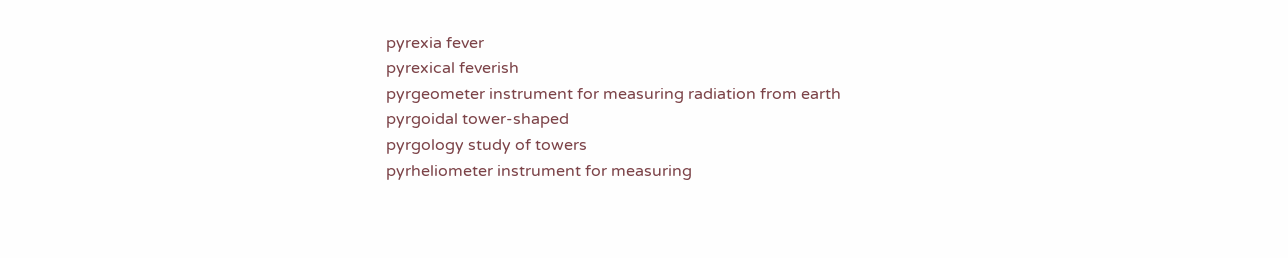pyrexia fever
pyrexical feverish
pyrgeometer instrument for measuring radiation from earth
pyrgoidal tower-shaped
pyrgology study of towers
pyrheliometer instrument for measuring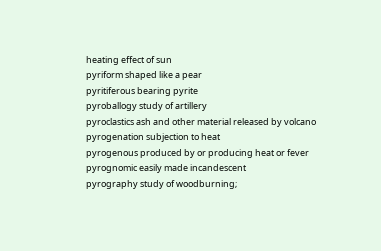heating effect of sun
pyriform shaped like a pear
pyritiferous bearing pyrite
pyroballogy study of artillery
pyroclastics ash and other material released by volcano
pyrogenation subjection to heat
pyrogenous produced by or producing heat or fever
pyrognomic easily made incandescent
pyrography study of woodburning;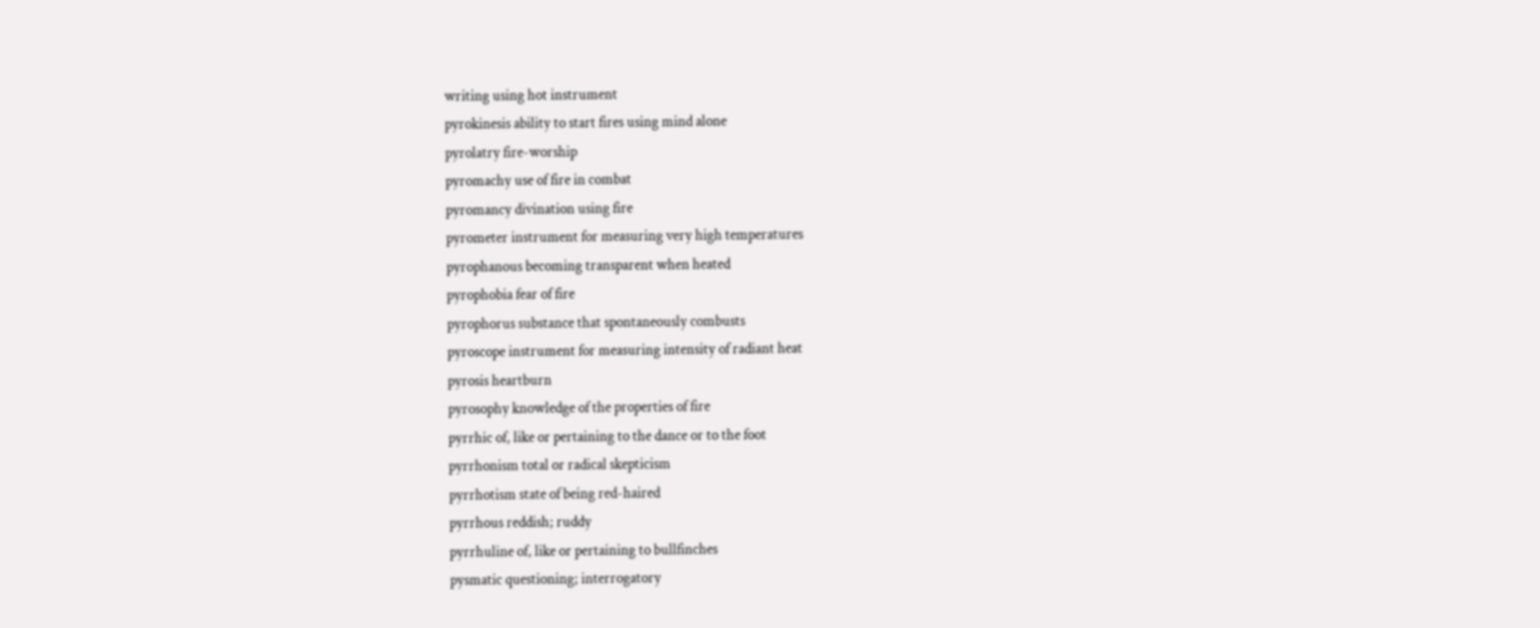writing using hot instrument
pyrokinesis ability to start fires using mind alone
pyrolatry fire-worship
pyromachy use of fire in combat
pyromancy divination using fire
pyrometer instrument for measuring very high temperatures
pyrophanous becoming transparent when heated
pyrophobia fear of fire
pyrophorus substance that spontaneously combusts
pyroscope instrument for measuring intensity of radiant heat
pyrosis heartburn
pyrosophy knowledge of the properties of fire
pyrrhic of, like or pertaining to the dance or to the foot
pyrrhonism total or radical skepticism
pyrrhotism state of being red-haired
pyrrhous reddish; ruddy
pyrrhuline of, like or pertaining to bullfinches
pysmatic questioning; interrogatory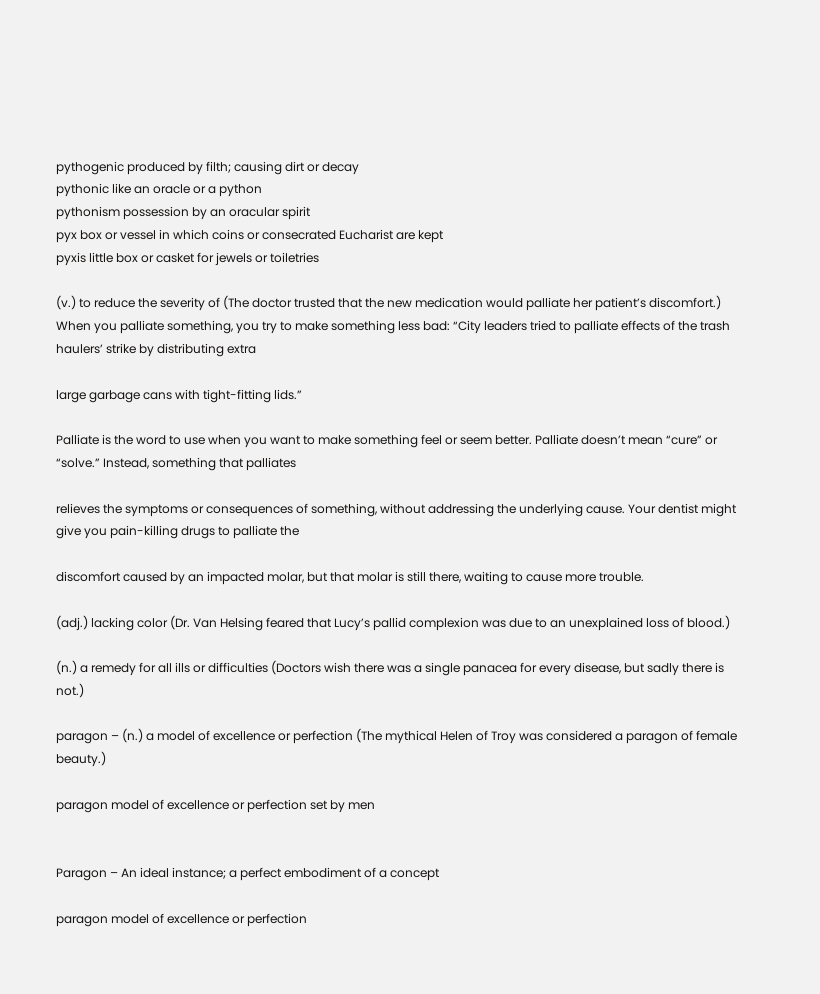pythogenic produced by filth; causing dirt or decay
pythonic like an oracle or a python
pythonism possession by an oracular spirit
pyx box or vessel in which coins or consecrated Eucharist are kept
pyxis little box or casket for jewels or toiletries

(v.) to reduce the severity of (The doctor trusted that the new medication would palliate her patient’s discomfort.)
When you palliate something, you try to make something less bad: “City leaders tried to palliate effects of the trash haulers’ strike by distributing extra

large garbage cans with tight-fitting lids.”

Palliate is the word to use when you want to make something feel or seem better. Palliate doesn’t mean “cure” or “solve.” Instead, something that palliates

relieves the symptoms or consequences of something, without addressing the underlying cause. Your dentist might give you pain-killing drugs to palliate the

discomfort caused by an impacted molar, but that molar is still there, waiting to cause more trouble.

(adj.) lacking color (Dr. Van Helsing feared that Lucy’s pallid complexion was due to an unexplained loss of blood.)

(n.) a remedy for all ills or difficulties (Doctors wish there was a single panacea for every disease, but sadly there is not.)

paragon – (n.) a model of excellence or perfection (The mythical Helen of Troy was considered a paragon of female beauty.)

paragon model of excellence or perfection set by men


Paragon – An ideal instance; a perfect embodiment of a concept

paragon model of excellence or perfection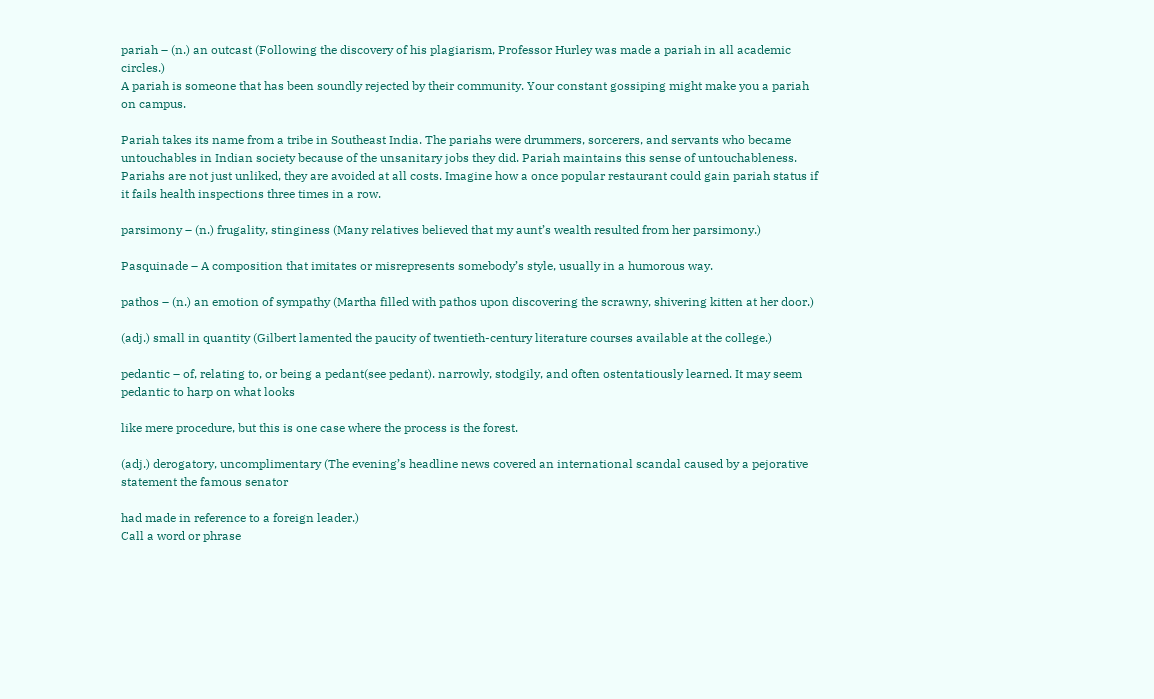pariah – (n.) an outcast (Following the discovery of his plagiarism, Professor Hurley was made a pariah in all academic circles.)
A pariah is someone that has been soundly rejected by their community. Your constant gossiping might make you a pariah on campus.

Pariah takes its name from a tribe in Southeast India. The pariahs were drummers, sorcerers, and servants who became untouchables in Indian society because of the unsanitary jobs they did. Pariah maintains this sense of untouchableness. Pariahs are not just unliked, they are avoided at all costs. Imagine how a once popular restaurant could gain pariah status if it fails health inspections three times in a row.

parsimony – (n.) frugality, stinginess (Many relatives believed that my aunt’s wealth resulted from her parsimony.)

Pasquinade – A composition that imitates or misrepresents somebody’s style, usually in a humorous way.

pathos – (n.) an emotion of sympathy (Martha filled with pathos upon discovering the scrawny, shivering kitten at her door.)

(adj.) small in quantity (Gilbert lamented the paucity of twentieth-century literature courses available at the college.)

pedantic – of, relating to, or being a pedant(see pedant). narrowly, stodgily, and often ostentatiously learned. It may seem pedantic to harp on what looks

like mere procedure, but this is one case where the process is the forest.

(adj.) derogatory, uncomplimentary (The evening’s headline news covered an international scandal caused by a pejorative statement the famous senator

had made in reference to a foreign leader.)
Call a word or phrase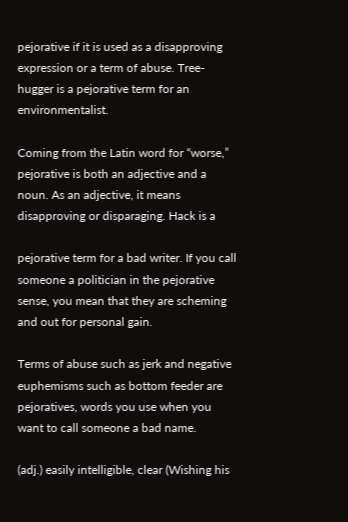pejorative if it is used as a disapproving expression or a term of abuse. Tree-hugger is a pejorative term for an environmentalist.

Coming from the Latin word for “worse,” pejorative is both an adjective and a noun. As an adjective, it means disapproving or disparaging. Hack is a

pejorative term for a bad writer. If you call someone a politician in the pejorative sense, you mean that they are scheming and out for personal gain.

Terms of abuse such as jerk and negative euphemisms such as bottom feeder are pejoratives, words you use when you want to call someone a bad name.

(adj.) easily intelligible, clear (Wishing his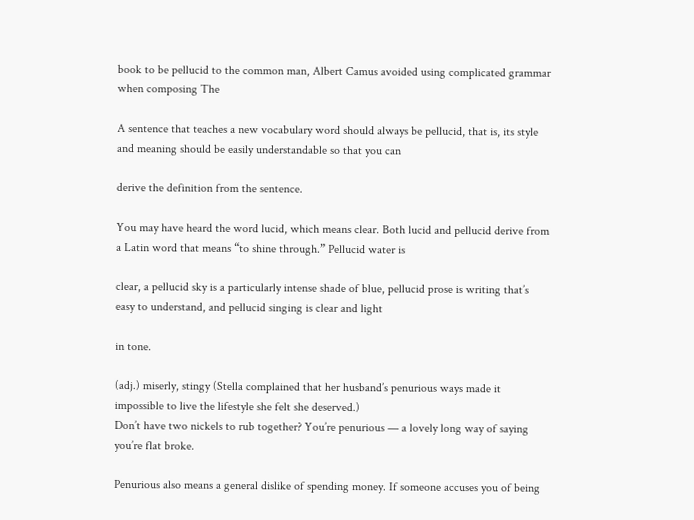book to be pellucid to the common man, Albert Camus avoided using complicated grammar when composing The

A sentence that teaches a new vocabulary word should always be pellucid, that is, its style and meaning should be easily understandable so that you can

derive the definition from the sentence.

You may have heard the word lucid, which means clear. Both lucid and pellucid derive from a Latin word that means “to shine through.” Pellucid water is

clear, a pellucid sky is a particularly intense shade of blue, pellucid prose is writing that’s easy to understand, and pellucid singing is clear and light

in tone.

(adj.) miserly, stingy (Stella complained that her husband’s penurious ways made it impossible to live the lifestyle she felt she deserved.)
Don’t have two nickels to rub together? You’re penurious — a lovely long way of saying you’re flat broke.

Penurious also means a general dislike of spending money. If someone accuses you of being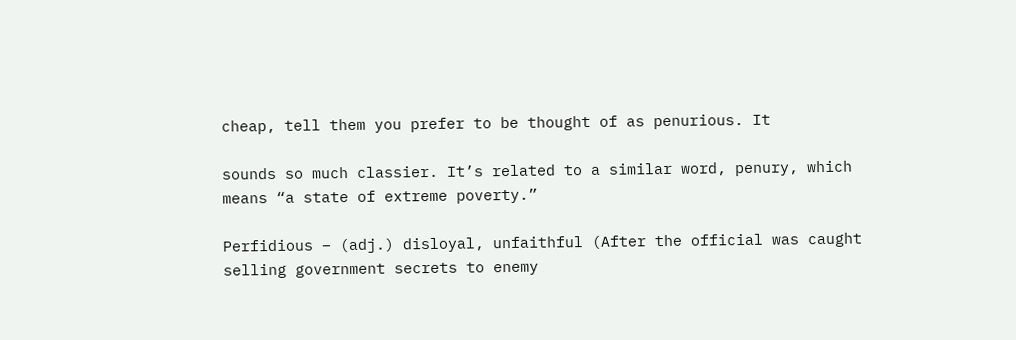cheap, tell them you prefer to be thought of as penurious. It

sounds so much classier. It’s related to a similar word, penury, which means “a state of extreme poverty.”

Perfidious – (adj.) disloyal, unfaithful (After the official was caught selling government secrets to enemy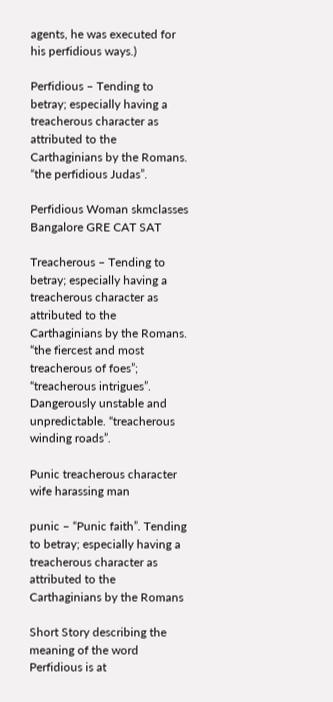agents, he was executed for his perfidious ways.)

Perfidious – Tending to betray; especially having a treacherous character as attributed to the Carthaginians by the Romans. “the perfidious Judas”.

Perfidious Woman skmclasses Bangalore GRE CAT SAT

Treacherous – Tending to betray; especially having a treacherous character as attributed to the Carthaginians by the Romans. “the fiercest and most treacherous of foes”; “treacherous intrigues”. Dangerously unstable and unpredictable. “treacherous winding roads”.

Punic treacherous character wife harassing man

punic – “Punic faith”. Tending to betray; especially having a treacherous character as attributed to the Carthaginians by the Romans

Short Story describing the meaning of the word Perfidious is at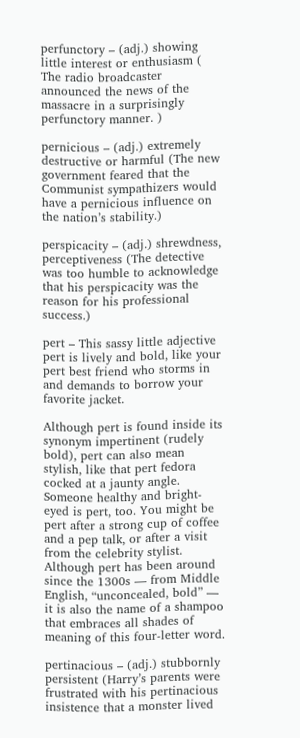perfunctory – (adj.) showing little interest or enthusiasm ( The radio broadcaster announced the news of the massacre in a surprisingly perfunctory manner. )

pernicious – (adj.) extremely destructive or harmful (The new government feared that the Communist sympathizers would have a pernicious influence on the nation’s stability.)

perspicacity – (adj.) shrewdness, perceptiveness (The detective was too humble to acknowledge that his perspicacity was the reason for his professional success.)

pert – This sassy little adjective pert is lively and bold, like your pert best friend who storms in and demands to borrow your favorite jacket.

Although pert is found inside its synonym impertinent (rudely bold), pert can also mean stylish, like that pert fedora cocked at a jaunty angle. Someone healthy and bright-eyed is pert, too. You might be pert after a strong cup of coffee and a pep talk, or after a visit from the celebrity stylist. Although pert has been around since the 1300s — from Middle English, “unconcealed, bold” — it is also the name of a shampoo that embraces all shades of meaning of this four-letter word.

pertinacious – (adj.) stubbornly persistent (Harry’s parents were frustrated with his pertinacious insistence that a monster lived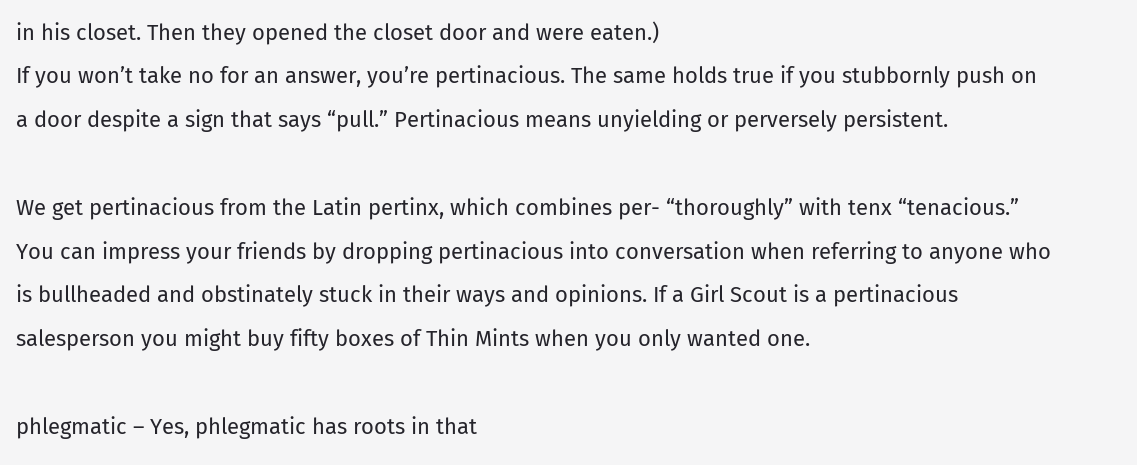in his closet. Then they opened the closet door and were eaten.)
If you won’t take no for an answer, you’re pertinacious. The same holds true if you stubbornly push on a door despite a sign that says “pull.” Pertinacious means unyielding or perversely persistent.

We get pertinacious from the Latin pertinx, which combines per- “thoroughly” with tenx “tenacious.” You can impress your friends by dropping pertinacious into conversation when referring to anyone who is bullheaded and obstinately stuck in their ways and opinions. If a Girl Scout is a pertinacious salesperson you might buy fifty boxes of Thin Mints when you only wanted one.

phlegmatic – Yes, phlegmatic has roots in that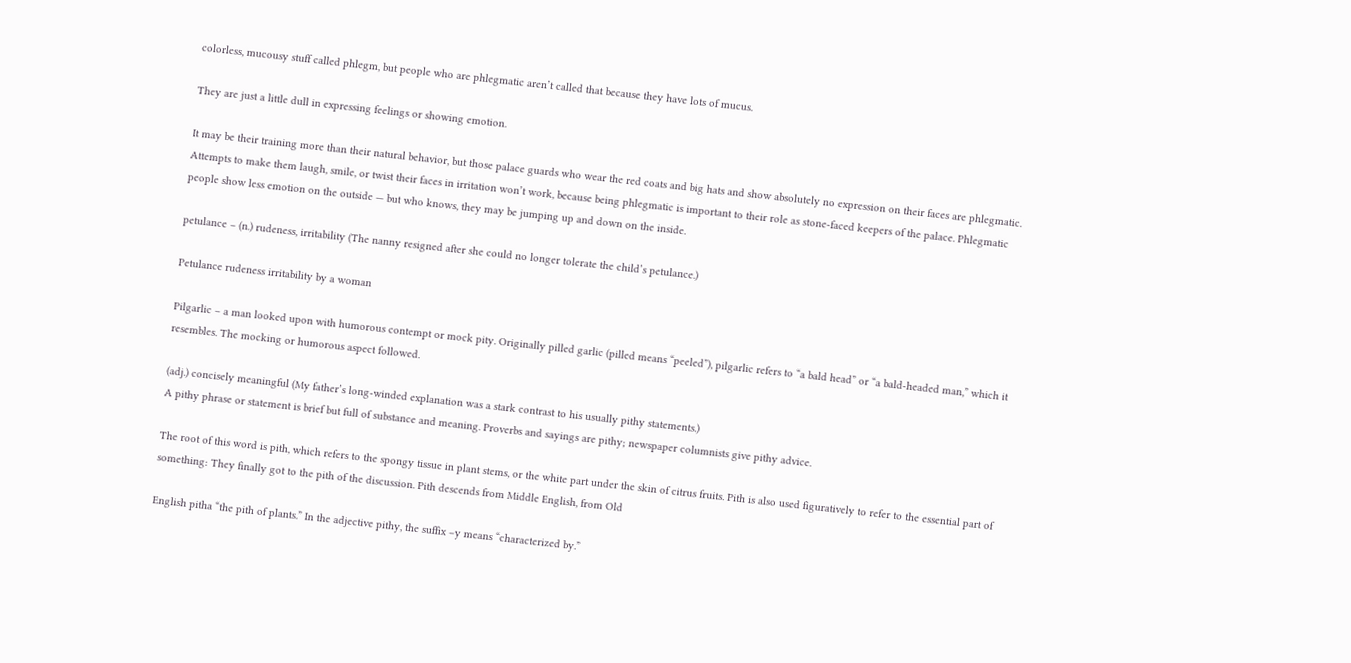colorless, mucousy stuff called phlegm, but people who are phlegmatic aren’t called that because they have lots of mucus.

They are just a little dull in expressing feelings or showing emotion.

It may be their training more than their natural behavior, but those palace guards who wear the red coats and big hats and show absolutely no expression on their faces are phlegmatic. Attempts to make them laugh, smile, or twist their faces in irritation won’t work, because being phlegmatic is important to their role as stone-faced keepers of the palace. Phlegmatic people show less emotion on the outside — but who knows, they may be jumping up and down on the inside.

petulance – (n.) rudeness, irritability (The nanny resigned after she could no longer tolerate the child’s petulance.)

Petulance rudeness irritability by a woman

Pilgarlic – a man looked upon with humorous contempt or mock pity. Originally pilled garlic (pilled means “peeled”), pilgarlic refers to “a bald head” or “a bald-headed man,” which it resembles. The mocking or humorous aspect followed.

(adj.) concisely meaningful (My father’s long-winded explanation was a stark contrast to his usually pithy statements.)
A pithy phrase or statement is brief but full of substance and meaning. Proverbs and sayings are pithy; newspaper columnists give pithy advice.

The root of this word is pith, which refers to the spongy tissue in plant stems, or the white part under the skin of citrus fruits. Pith is also used figuratively to refer to the essential part of something: They finally got to the pith of the discussion. Pith descends from Middle English, from Old

English pitha “the pith of plants.” In the adjective pithy, the suffix –y means “characterized by.”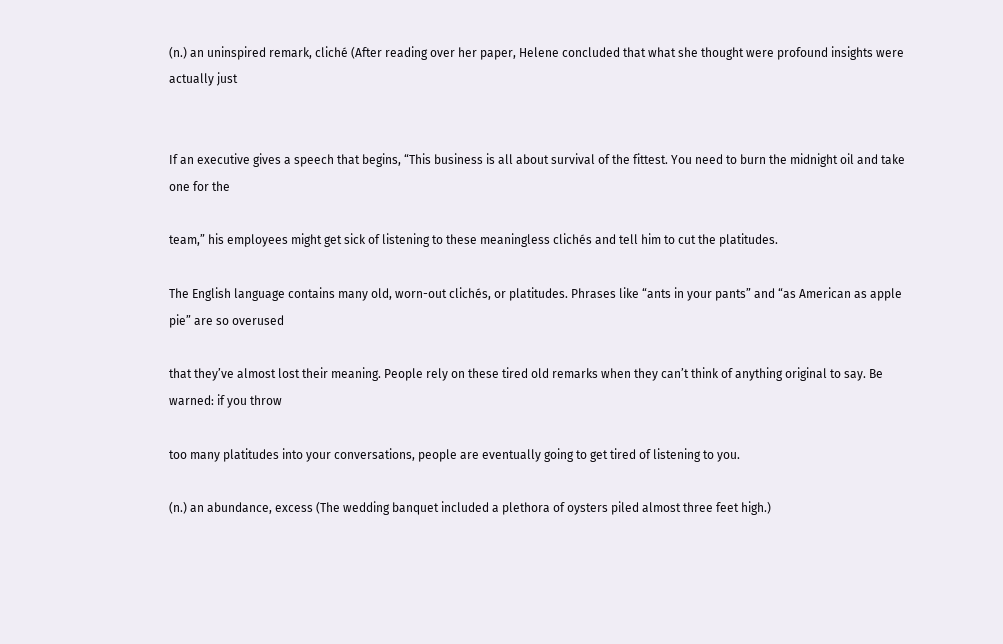(n.) an uninspired remark, cliché (After reading over her paper, Helene concluded that what she thought were profound insights were actually just


If an executive gives a speech that begins, “This business is all about survival of the fittest. You need to burn the midnight oil and take one for the

team,” his employees might get sick of listening to these meaningless clichés and tell him to cut the platitudes.

The English language contains many old, worn-out clichés, or platitudes. Phrases like “ants in your pants” and “as American as apple pie” are so overused

that they’ve almost lost their meaning. People rely on these tired old remarks when they can’t think of anything original to say. Be warned: if you throw

too many platitudes into your conversations, people are eventually going to get tired of listening to you.

(n.) an abundance, excess (The wedding banquet included a plethora of oysters piled almost three feet high.)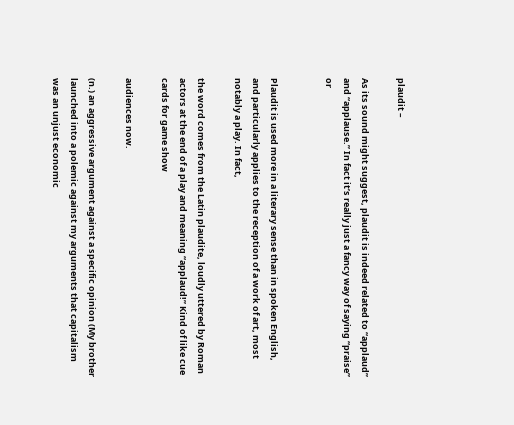plaudit –

As its sound might suggest, plaudit is indeed related to “applaud” and “applause.” In fact it’s really just a fancy way of saying “praise” or


Plaudit is used more in a literary sense than in spoken English, and particularly applies to the reception of a work of art, most notably a play. In fact,

the word comes from the Latin plaudite, loudly uttered by Roman actors at the end of a play and meaning “applaud!” Kind of like cue cards for game show

audiences now.

(n.) an aggressive argument against a specific opinion (My brother launched into a polemic against my arguments that capitalism was an unjust economic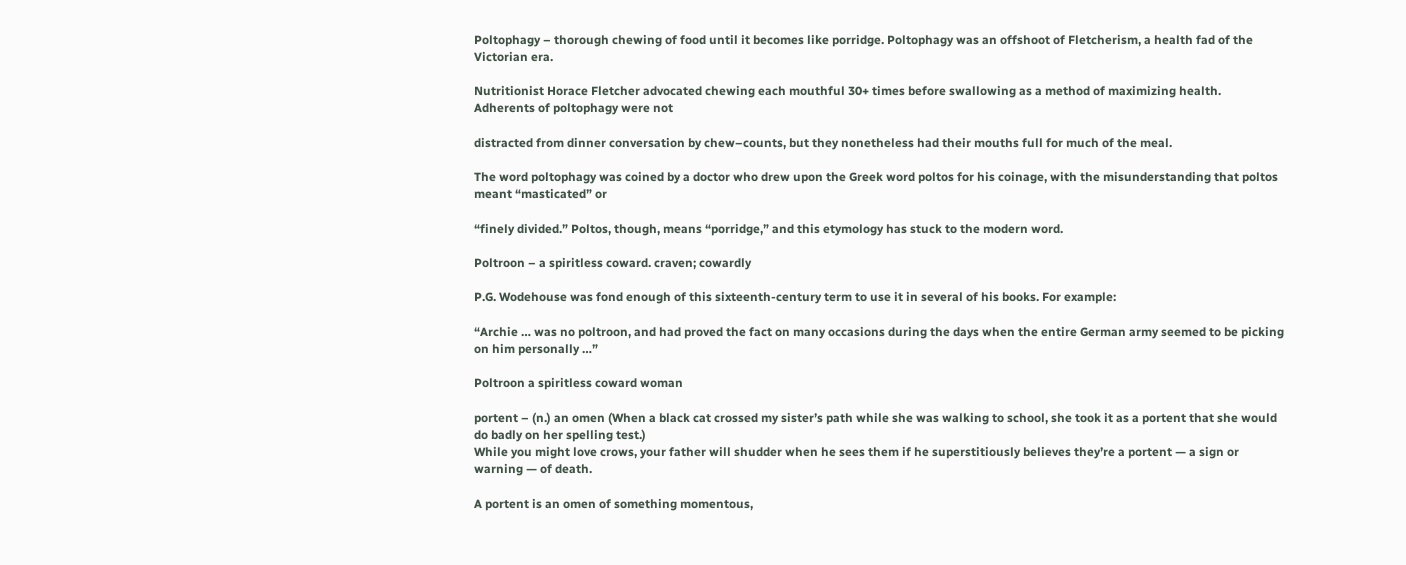Poltophagy – thorough chewing of food until it becomes like porridge. Poltophagy was an offshoot of Fletcherism, a health fad of the Victorian era.

Nutritionist Horace Fletcher advocated chewing each mouthful 30+ times before swallowing as a method of maximizing health. Adherents of poltophagy were not

distracted from dinner conversation by chew–counts, but they nonetheless had their mouths full for much of the meal.

The word poltophagy was coined by a doctor who drew upon the Greek word poltos for his coinage, with the misunderstanding that poltos meant “masticated” or

“finely divided.” Poltos, though, means “porridge,” and this etymology has stuck to the modern word.

Poltroon – a spiritless coward. craven; cowardly

P.G. Wodehouse was fond enough of this sixteenth-century term to use it in several of his books. For example:

“Archie … was no poltroon, and had proved the fact on many occasions during the days when the entire German army seemed to be picking on him personally …”

Poltroon a spiritless coward woman

portent – (n.) an omen (When a black cat crossed my sister’s path while she was walking to school, she took it as a portent that she would do badly on her spelling test.)
While you might love crows, your father will shudder when he sees them if he superstitiously believes they’re a portent — a sign or warning — of death.

A portent is an omen of something momentous,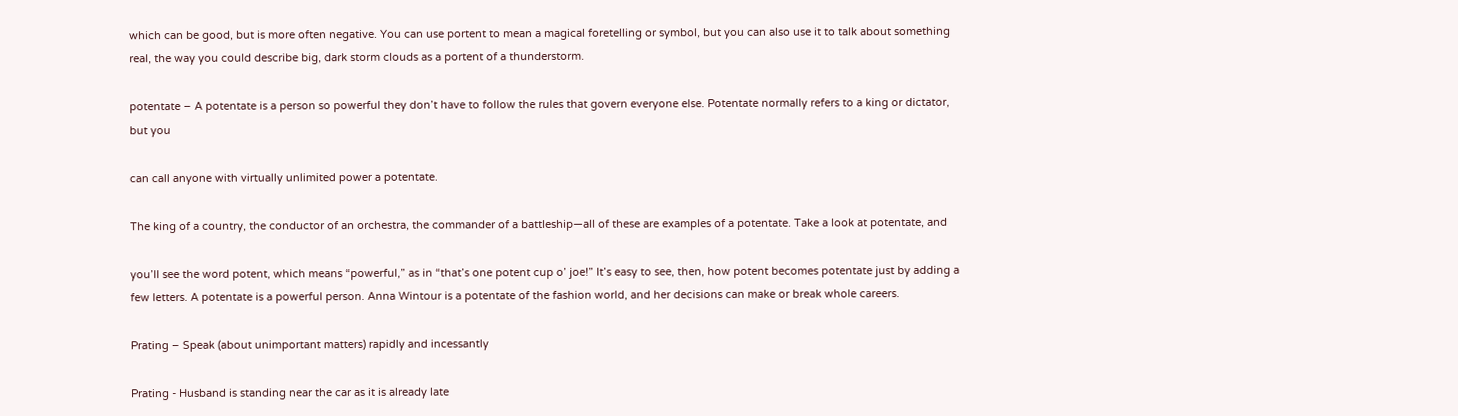which can be good, but is more often negative. You can use portent to mean a magical foretelling or symbol, but you can also use it to talk about something real, the way you could describe big, dark storm clouds as a portent of a thunderstorm.

potentate – A potentate is a person so powerful they don’t have to follow the rules that govern everyone else. Potentate normally refers to a king or dictator, but you

can call anyone with virtually unlimited power a potentate.

The king of a country, the conductor of an orchestra, the commander of a battleship—all of these are examples of a potentate. Take a look at potentate, and

you’ll see the word potent, which means “powerful,” as in “that’s one potent cup o’ joe!” It’s easy to see, then, how potent becomes potentate just by adding a few letters. A potentate is a powerful person. Anna Wintour is a potentate of the fashion world, and her decisions can make or break whole careers.

Prating – Speak (about unimportant matters) rapidly and incessantly

Prating - Husband is standing near the car as it is already late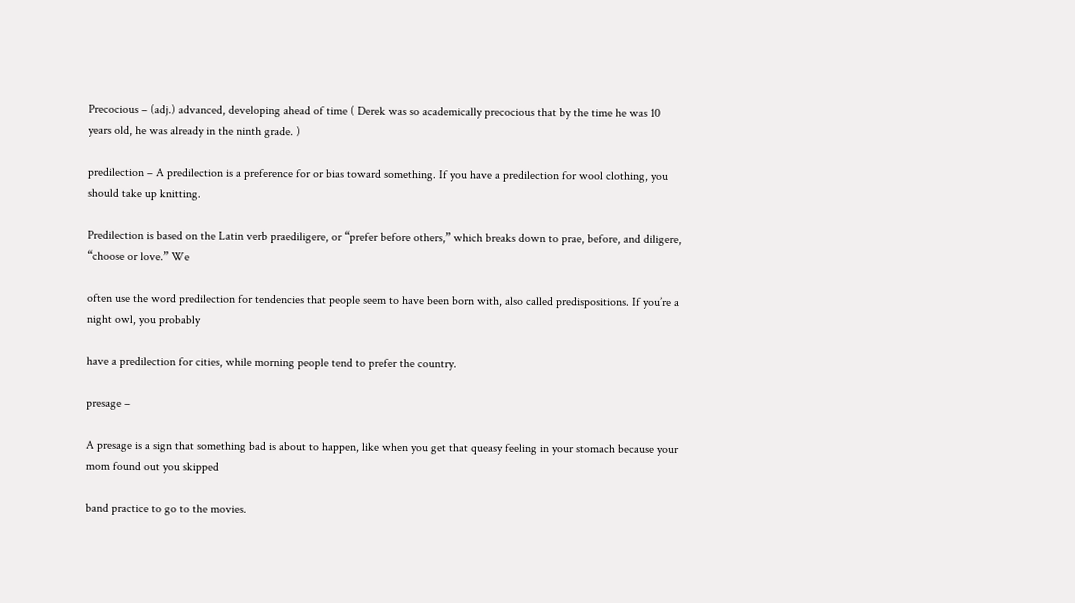Precocious – (adj.) advanced, developing ahead of time ( Derek was so academically precocious that by the time he was 10 years old, he was already in the ninth grade. )

predilection – A predilection is a preference for or bias toward something. If you have a predilection for wool clothing, you should take up knitting.

Predilection is based on the Latin verb praediligere, or “prefer before others,” which breaks down to prae, before, and diligere, “choose or love.” We

often use the word predilection for tendencies that people seem to have been born with, also called predispositions. If you’re a night owl, you probably

have a predilection for cities, while morning people tend to prefer the country.

presage –

A presage is a sign that something bad is about to happen, like when you get that queasy feeling in your stomach because your mom found out you skipped

band practice to go to the movies.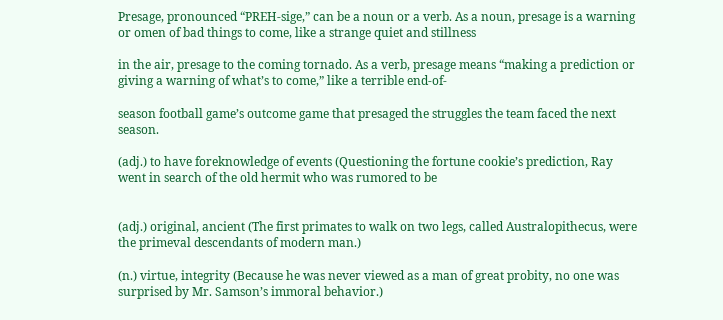Presage, pronounced “PREH-sige,” can be a noun or a verb. As a noun, presage is a warning or omen of bad things to come, like a strange quiet and stillness

in the air, presage to the coming tornado. As a verb, presage means “making a prediction or giving a warning of what’s to come,” like a terrible end-of-

season football game’s outcome game that presaged the struggles the team faced the next season.

(adj.) to have foreknowledge of events (Questioning the fortune cookie’s prediction, Ray went in search of the old hermit who was rumored to be


(adj.) original, ancient (The first primates to walk on two legs, called Australopithecus, were the primeval descendants of modern man.)

(n.) virtue, integrity (Because he was never viewed as a man of great probity, no one was surprised by Mr. Samson’s immoral behavior.)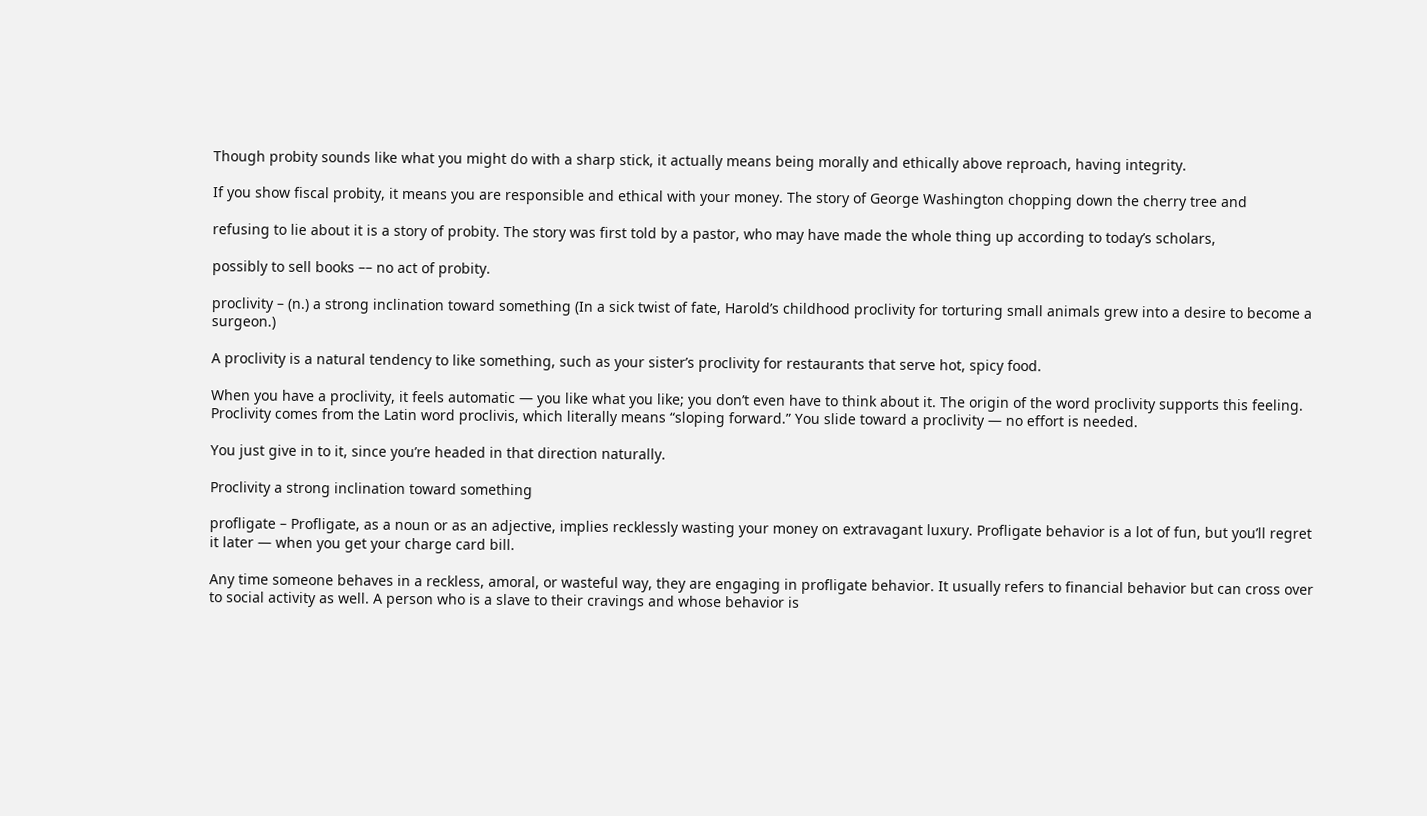Though probity sounds like what you might do with a sharp stick, it actually means being morally and ethically above reproach, having integrity.

If you show fiscal probity, it means you are responsible and ethical with your money. The story of George Washington chopping down the cherry tree and

refusing to lie about it is a story of probity. The story was first told by a pastor, who may have made the whole thing up according to today’s scholars,

possibly to sell books –– no act of probity.

proclivity – (n.) a strong inclination toward something (In a sick twist of fate, Harold’s childhood proclivity for torturing small animals grew into a desire to become a surgeon.)

A proclivity is a natural tendency to like something, such as your sister’s proclivity for restaurants that serve hot, spicy food.

When you have a proclivity, it feels automatic — you like what you like; you don’t even have to think about it. The origin of the word proclivity supports this feeling. Proclivity comes from the Latin word proclivis, which literally means “sloping forward.” You slide toward a proclivity — no effort is needed.

You just give in to it, since you’re headed in that direction naturally.

Proclivity a strong inclination toward something

profligate – Profligate, as a noun or as an adjective, implies recklessly wasting your money on extravagant luxury. Profligate behavior is a lot of fun, but you’ll regret it later — when you get your charge card bill.

Any time someone behaves in a reckless, amoral, or wasteful way, they are engaging in profligate behavior. It usually refers to financial behavior but can cross over to social activity as well. A person who is a slave to their cravings and whose behavior is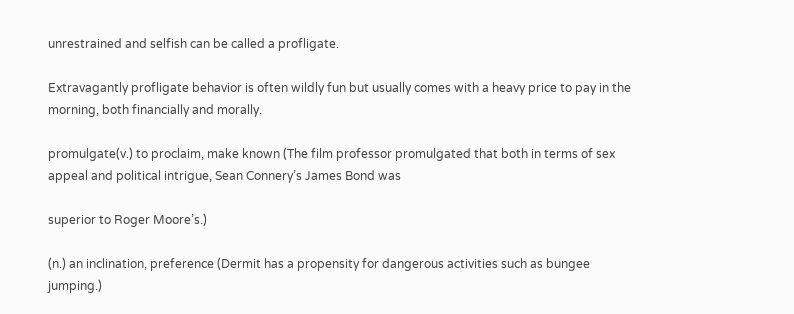unrestrained and selfish can be called a profligate.

Extravagantly profligate behavior is often wildly fun but usually comes with a heavy price to pay in the morning, both financially and morally.

promulgate(v.) to proclaim, make known (The film professor promulgated that both in terms of sex appeal and political intrigue, Sean Connery’s James Bond was

superior to Roger Moore’s.)

(n.) an inclination, preference (Dermit has a propensity for dangerous activities such as bungee jumping.)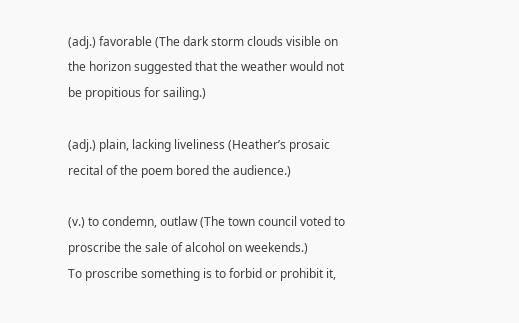(adj.) favorable (The dark storm clouds visible on the horizon suggested that the weather would not be propitious for sailing.)

(adj.) plain, lacking liveliness (Heather’s prosaic recital of the poem bored the audience.)

(v.) to condemn, outlaw (The town council voted to proscribe the sale of alcohol on weekends.)
To proscribe something is to forbid or prohibit it,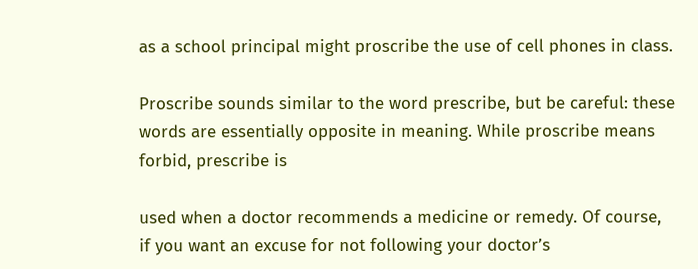as a school principal might proscribe the use of cell phones in class.

Proscribe sounds similar to the word prescribe, but be careful: these words are essentially opposite in meaning. While proscribe means forbid, prescribe is

used when a doctor recommends a medicine or remedy. Of course, if you want an excuse for not following your doctor’s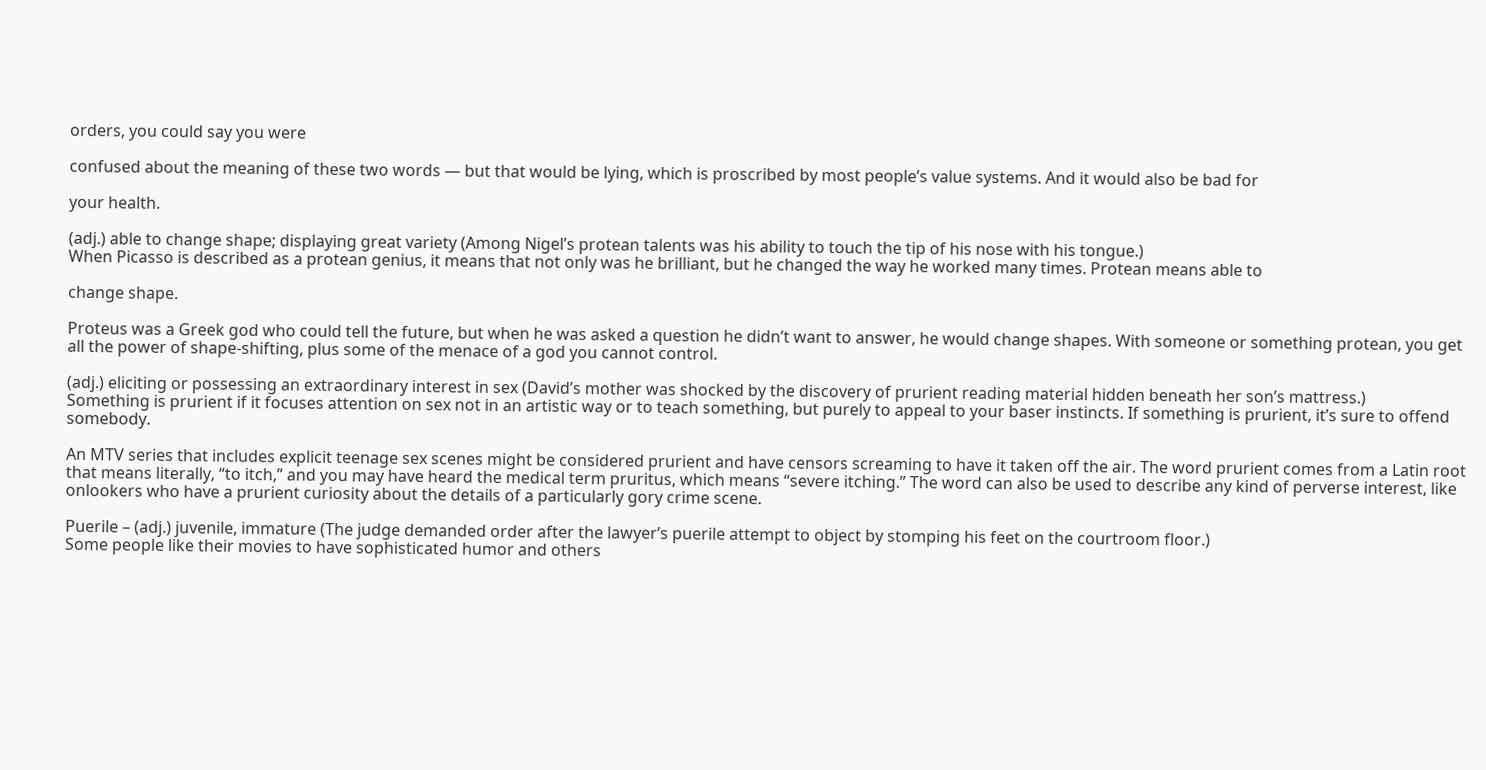orders, you could say you were

confused about the meaning of these two words — but that would be lying, which is proscribed by most people’s value systems. And it would also be bad for

your health.

(adj.) able to change shape; displaying great variety (Among Nigel’s protean talents was his ability to touch the tip of his nose with his tongue.)
When Picasso is described as a protean genius, it means that not only was he brilliant, but he changed the way he worked many times. Protean means able to

change shape.

Proteus was a Greek god who could tell the future, but when he was asked a question he didn’t want to answer, he would change shapes. With someone or something protean, you get all the power of shape-shifting, plus some of the menace of a god you cannot control.

(adj.) eliciting or possessing an extraordinary interest in sex (David’s mother was shocked by the discovery of prurient reading material hidden beneath her son’s mattress.)
Something is prurient if it focuses attention on sex not in an artistic way or to teach something, but purely to appeal to your baser instincts. If something is prurient, it’s sure to offend somebody.

An MTV series that includes explicit teenage sex scenes might be considered prurient and have censors screaming to have it taken off the air. The word prurient comes from a Latin root that means literally, “to itch,” and you may have heard the medical term pruritus, which means “severe itching.” The word can also be used to describe any kind of perverse interest, like onlookers who have a prurient curiosity about the details of a particularly gory crime scene.

Puerile – (adj.) juvenile, immature (The judge demanded order after the lawyer’s puerile attempt to object by stomping his feet on the courtroom floor.)
Some people like their movies to have sophisticated humor and others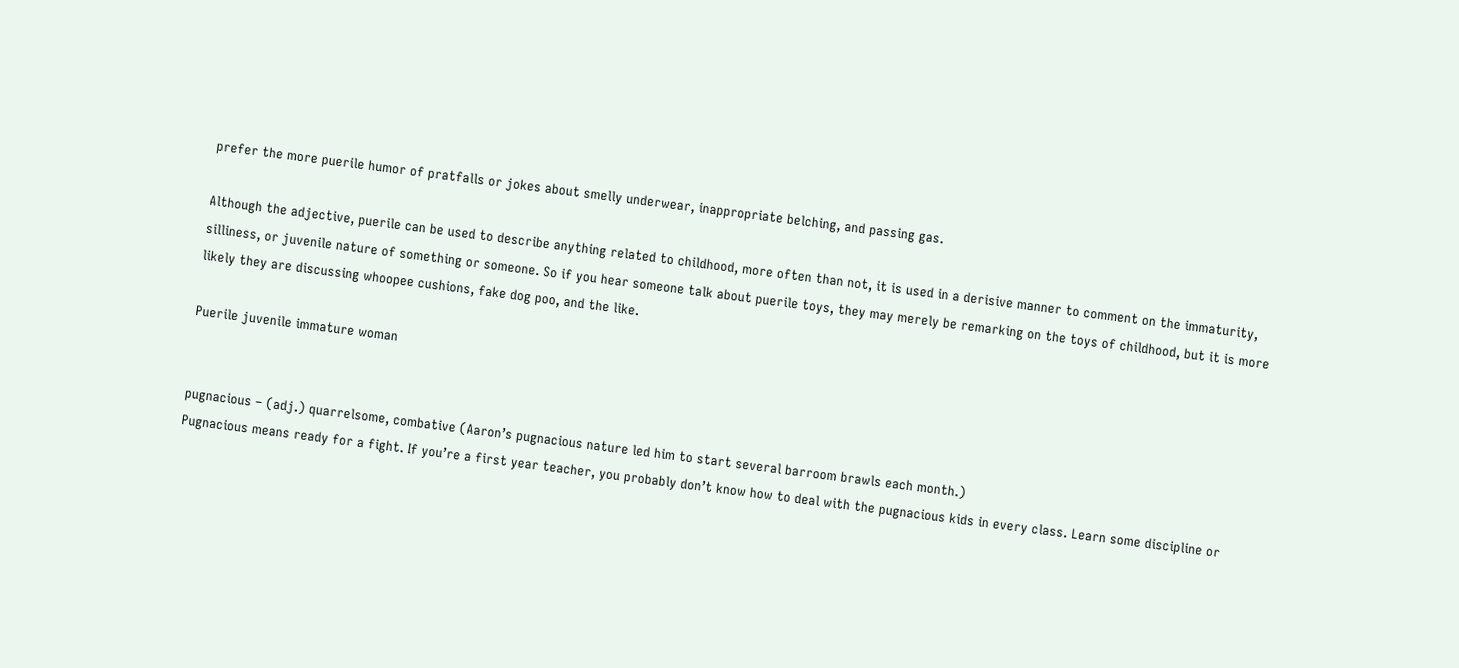prefer the more puerile humor of pratfalls or jokes about smelly underwear, inappropriate belching, and passing gas.

Although the adjective, puerile can be used to describe anything related to childhood, more often than not, it is used in a derisive manner to comment on the immaturity, silliness, or juvenile nature of something or someone. So if you hear someone talk about puerile toys, they may merely be remarking on the toys of childhood, but it is more likely they are discussing whoopee cushions, fake dog poo, and the like.

Puerile juvenile immature woman


pugnacious – (adj.) quarrelsome, combative (Aaron’s pugnacious nature led him to start several barroom brawls each month.)
Pugnacious means ready for a fight. If you’re a first year teacher, you probably don’t know how to deal with the pugnacious kids in every class. Learn some discipline or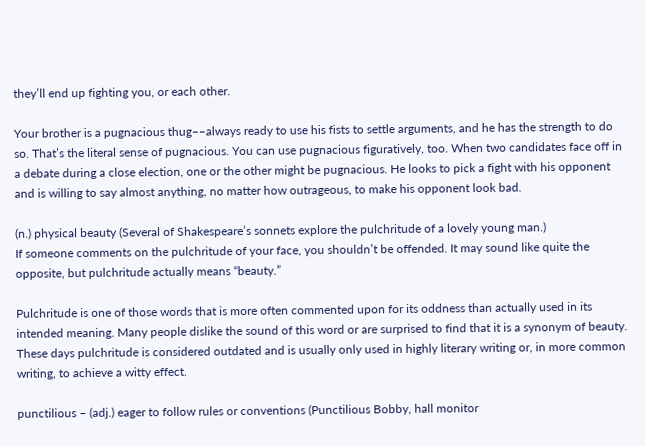they’ll end up fighting you, or each other.

Your brother is a pugnacious thug––always ready to use his fists to settle arguments, and he has the strength to do so. That’s the literal sense of pugnacious. You can use pugnacious figuratively, too. When two candidates face off in a debate during a close election, one or the other might be pugnacious. He looks to pick a fight with his opponent and is willing to say almost anything, no matter how outrageous, to make his opponent look bad.

(n.) physical beauty (Several of Shakespeare’s sonnets explore the pulchritude of a lovely young man.)
If someone comments on the pulchritude of your face, you shouldn’t be offended. It may sound like quite the opposite, but pulchritude actually means “beauty.”

Pulchritude is one of those words that is more often commented upon for its oddness than actually used in its intended meaning. Many people dislike the sound of this word or are surprised to find that it is a synonym of beauty. These days pulchritude is considered outdated and is usually only used in highly literary writing or, in more common writing, to achieve a witty effect.

punctilious – (adj.) eager to follow rules or conventions (Punctilious Bobby, hall monitor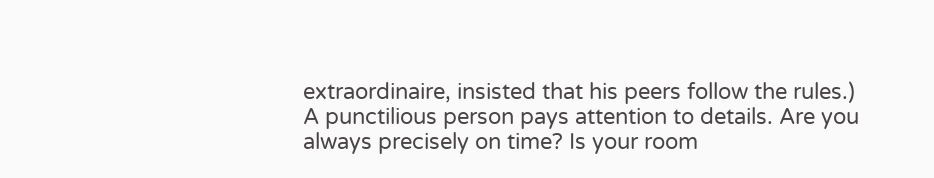extraordinaire, insisted that his peers follow the rules.)
A punctilious person pays attention to details. Are you always precisely on time? Is your room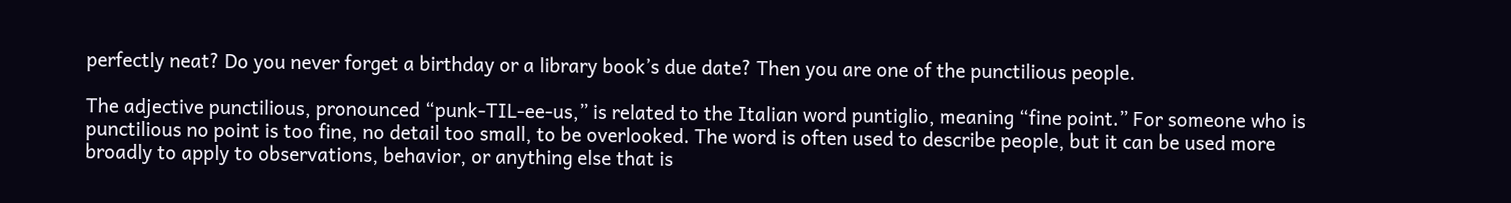perfectly neat? Do you never forget a birthday or a library book’s due date? Then you are one of the punctilious people.

The adjective punctilious, pronounced “punk-TIL-ee-us,” is related to the Italian word puntiglio, meaning “fine point.” For someone who is punctilious no point is too fine, no detail too small, to be overlooked. The word is often used to describe people, but it can be used more broadly to apply to observations, behavior, or anything else that is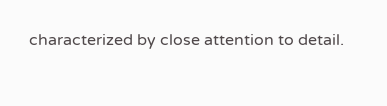characterized by close attention to detail.